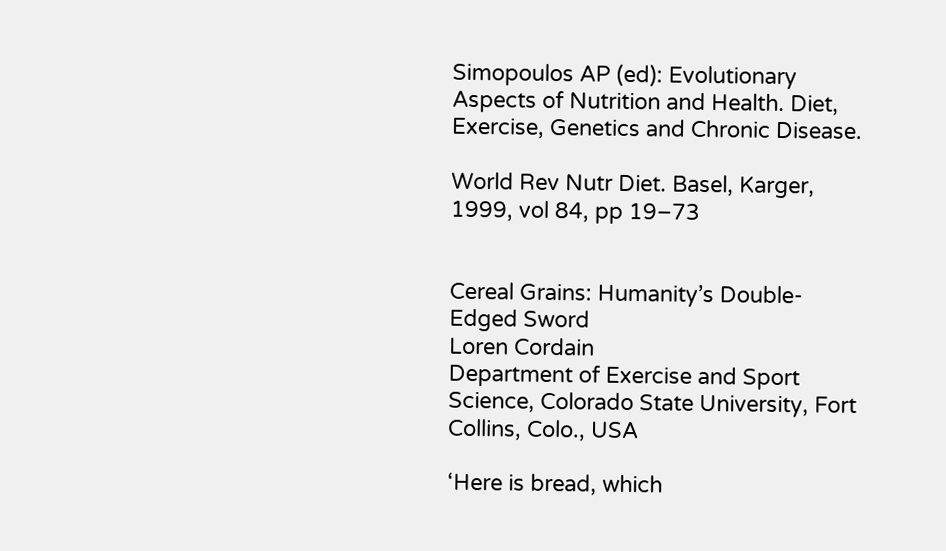Simopoulos AP (ed): Evolutionary Aspects of Nutrition and Health. Diet, Exercise, Genetics and Chronic Disease.

World Rev Nutr Diet. Basel, Karger, 1999, vol 84, pp 19–73


Cereal Grains: Humanity’s Double-Edged Sword
Loren Cordain
Department of Exercise and Sport Science, Colorado State University, Fort Collins, Colo., USA

‘Here is bread, which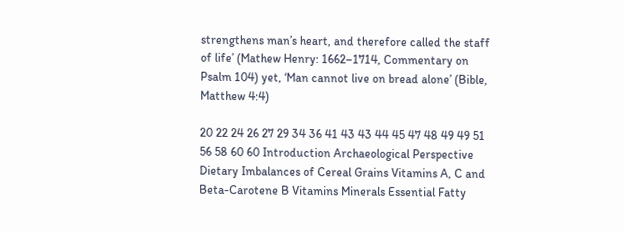strengthens man’s heart, and therefore called the staff of life’ (Mathew Henry: 1662–1714, Commentary on Psalm 104) yet, ‘Man cannot live on bread alone’ (Bible, Matthew 4:4)

20 22 24 26 27 29 34 36 41 43 43 44 45 47 48 49 49 51 56 58 60 60 Introduction Archaeological Perspective Dietary Imbalances of Cereal Grains Vitamins A, C and Beta-Carotene B Vitamins Minerals Essential Fatty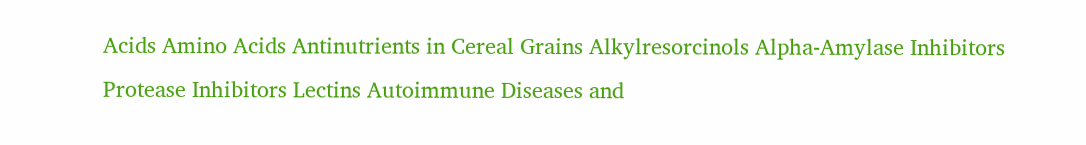Acids Amino Acids Antinutrients in Cereal Grains Alkylresorcinols Alpha-Amylase Inhibitors Protease Inhibitors Lectins Autoimmune Diseases and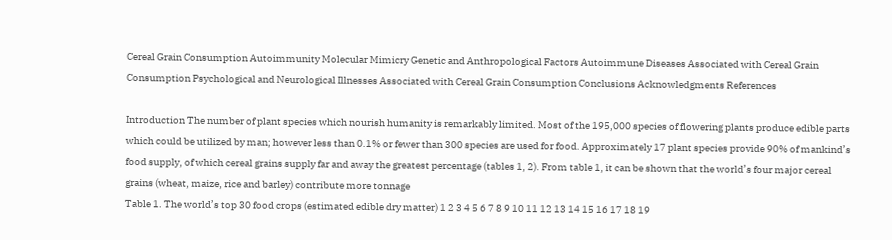Cereal Grain Consumption Autoimmunity Molecular Mimicry Genetic and Anthropological Factors Autoimmune Diseases Associated with Cereal Grain Consumption Psychological and Neurological Illnesses Associated with Cereal Grain Consumption Conclusions Acknowledgments References

Introduction The number of plant species which nourish humanity is remarkably limited. Most of the 195,000 species of flowering plants produce edible parts which could be utilized by man; however less than 0.1% or fewer than 300 species are used for food. Approximately 17 plant species provide 90% of mankind’s food supply, of which cereal grains supply far and away the greatest percentage (tables 1, 2). From table 1, it can be shown that the world’s four major cereal grains (wheat, maize, rice and barley) contribute more tonnage
Table 1. The world’s top 30 food crops (estimated edible dry matter) 1 2 3 4 5 6 7 8 9 10 11 12 13 14 15 16 17 18 19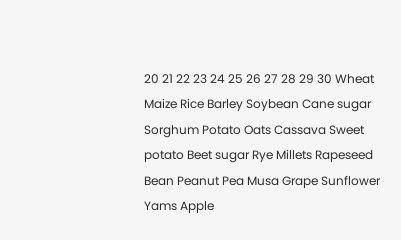20 21 22 23 24 25 26 27 28 29 30 Wheat Maize Rice Barley Soybean Cane sugar Sorghum Potato Oats Cassava Sweet potato Beet sugar Rye Millets Rapeseed Bean Peanut Pea Musa Grape Sunflower Yams Apple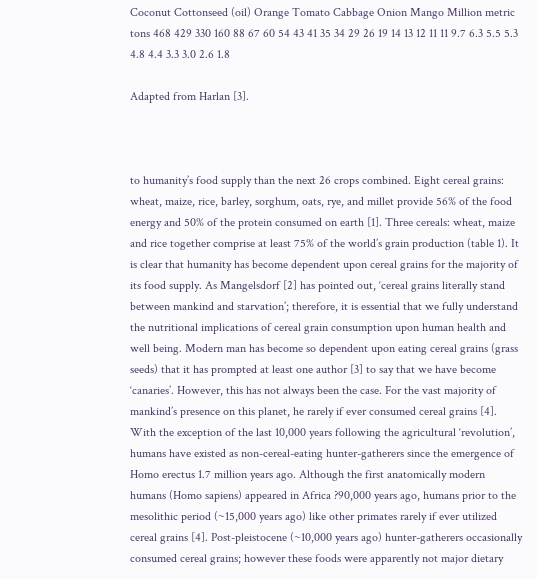Coconut Cottonseed (oil) Orange Tomato Cabbage Onion Mango Million metric tons 468 429 330 160 88 67 60 54 43 41 35 34 29 26 19 14 13 12 11 11 9.7 6.3 5.5 5.3 4.8 4.4 3.3 3.0 2.6 1.8

Adapted from Harlan [3].



to humanity’s food supply than the next 26 crops combined. Eight cereal grains: wheat, maize, rice, barley, sorghum, oats, rye, and millet provide 56% of the food energy and 50% of the protein consumed on earth [1]. Three cereals: wheat, maize and rice together comprise at least 75% of the world’s grain production (table 1). It is clear that humanity has become dependent upon cereal grains for the majority of its food supply. As Mangelsdorf [2] has pointed out, ‘cereal grains literally stand between mankind and starvation’; therefore, it is essential that we fully understand the nutritional implications of cereal grain consumption upon human health and well being. Modern man has become so dependent upon eating cereal grains (grass seeds) that it has prompted at least one author [3] to say that we have become ‘canaries’. However, this has not always been the case. For the vast majority of mankind’s presence on this planet, he rarely if ever consumed cereal grains [4]. With the exception of the last 10,000 years following the agricultural ‘revolution’, humans have existed as non-cereal-eating hunter-gatherers since the emergence of Homo erectus 1.7 million years ago. Although the first anatomically modern humans (Homo sapiens) appeared in Africa ?90,000 years ago, humans prior to the mesolithic period (~15,000 years ago) like other primates rarely if ever utilized cereal grains [4]. Post-pleistocene (~10,000 years ago) hunter-gatherers occasionally consumed cereal grains; however these foods were apparently not major dietary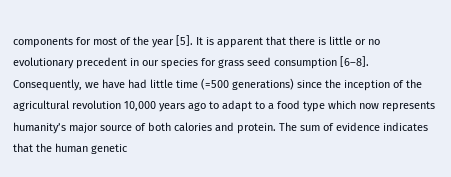components for most of the year [5]. It is apparent that there is little or no evolutionary precedent in our species for grass seed consumption [6–8]. Consequently, we have had little time (=500 generations) since the inception of the agricultural revolution 10,000 years ago to adapt to a food type which now represents humanity’s major source of both calories and protein. The sum of evidence indicates that the human genetic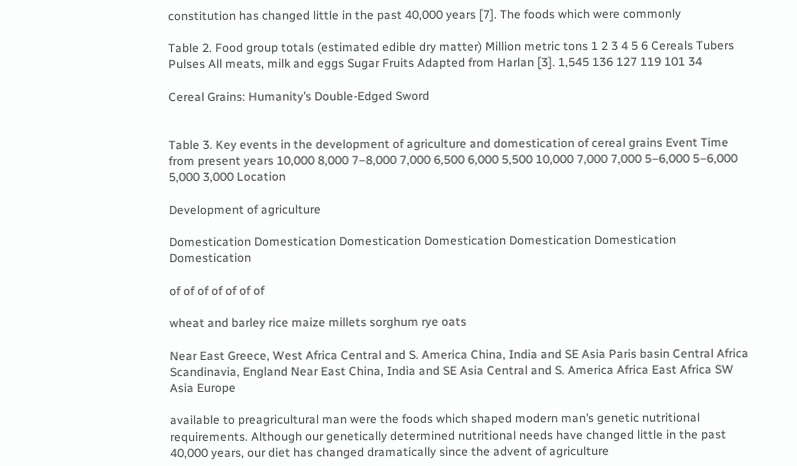constitution has changed little in the past 40,000 years [7]. The foods which were commonly

Table 2. Food group totals (estimated edible dry matter) Million metric tons 1 2 3 4 5 6 Cereals Tubers Pulses All meats, milk and eggs Sugar Fruits Adapted from Harlan [3]. 1,545 136 127 119 101 34

Cereal Grains: Humanity’s Double-Edged Sword


Table 3. Key events in the development of agriculture and domestication of cereal grains Event Time from present years 10,000 8,000 7–8,000 7,000 6,500 6,000 5,500 10,000 7,000 7,000 5–6,000 5–6,000 5,000 3,000 Location

Development of agriculture

Domestication Domestication Domestication Domestication Domestication Domestication Domestication

of of of of of of of

wheat and barley rice maize millets sorghum rye oats

Near East Greece, West Africa Central and S. America China, India and SE Asia Paris basin Central Africa Scandinavia, England Near East China, India and SE Asia Central and S. America Africa East Africa SW Asia Europe

available to preagricultural man were the foods which shaped modern man’s genetic nutritional requirements. Although our genetically determined nutritional needs have changed little in the past 40,000 years, our diet has changed dramatically since the advent of agriculture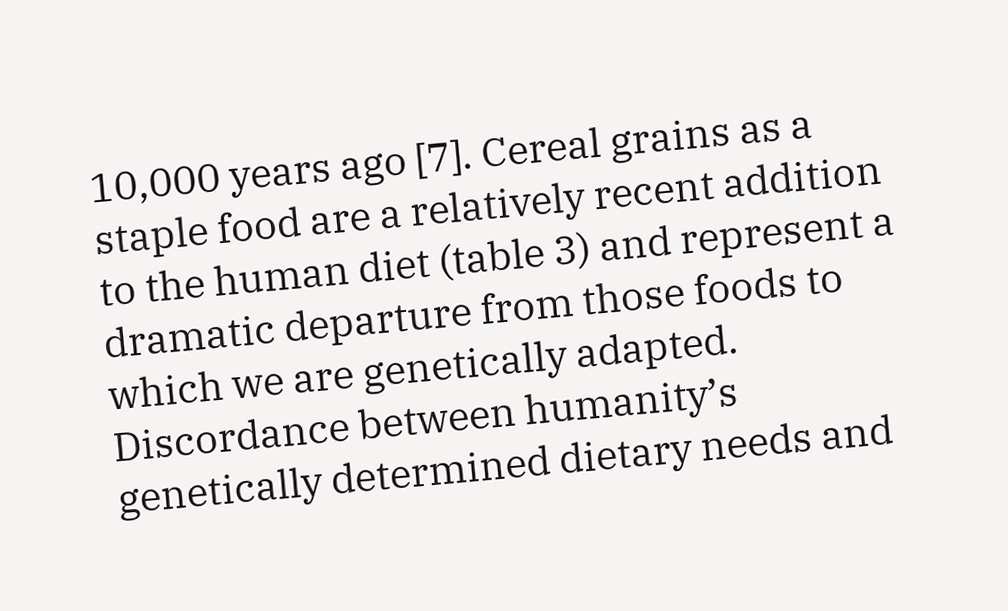10,000 years ago [7]. Cereal grains as a staple food are a relatively recent addition to the human diet (table 3) and represent a dramatic departure from those foods to which we are genetically adapted. Discordance between humanity’s genetically determined dietary needs and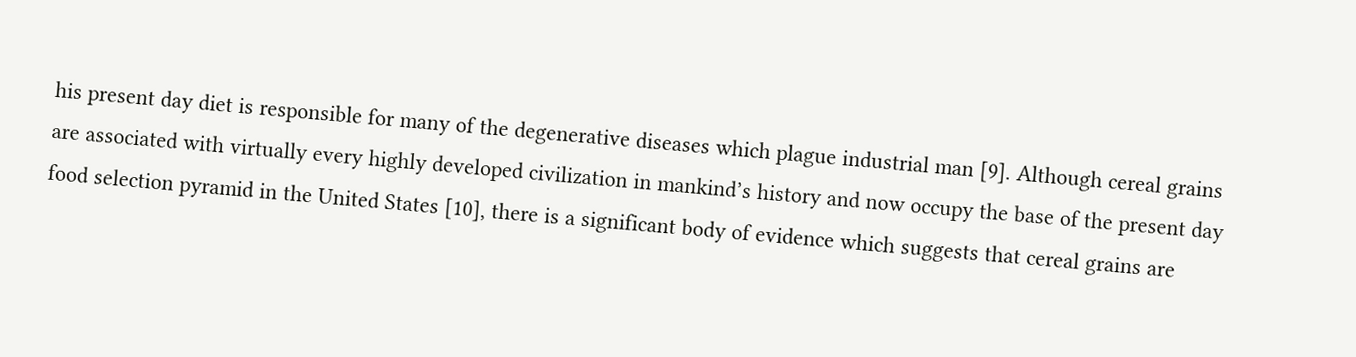his present day diet is responsible for many of the degenerative diseases which plague industrial man [9]. Although cereal grains are associated with virtually every highly developed civilization in mankind’s history and now occupy the base of the present day food selection pyramid in the United States [10], there is a significant body of evidence which suggests that cereal grains are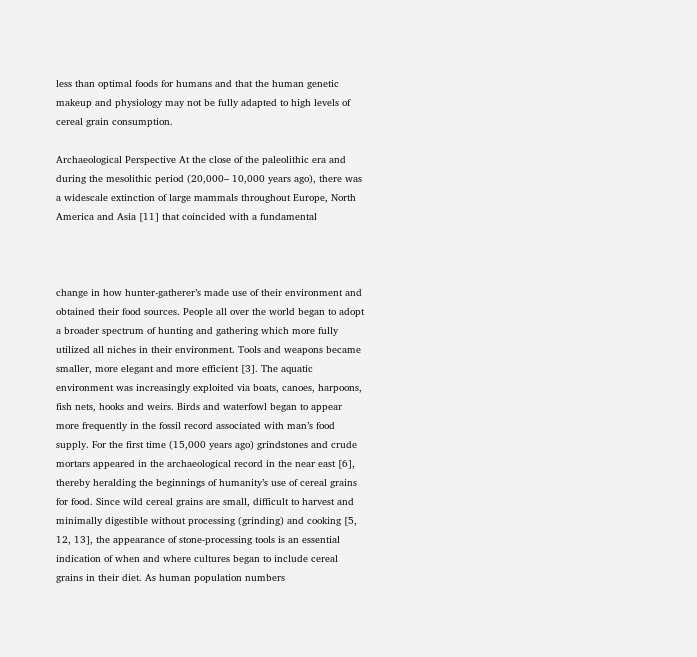less than optimal foods for humans and that the human genetic makeup and physiology may not be fully adapted to high levels of cereal grain consumption.

Archaeological Perspective At the close of the paleolithic era and during the mesolithic period (20,000– 10,000 years ago), there was a widescale extinction of large mammals throughout Europe, North America and Asia [11] that coincided with a fundamental



change in how hunter-gatherer’s made use of their environment and obtained their food sources. People all over the world began to adopt a broader spectrum of hunting and gathering which more fully utilized all niches in their environment. Tools and weapons became smaller, more elegant and more efficient [3]. The aquatic environment was increasingly exploited via boats, canoes, harpoons, fish nets, hooks and weirs. Birds and waterfowl began to appear more frequently in the fossil record associated with man’s food supply. For the first time (15,000 years ago) grindstones and crude mortars appeared in the archaeological record in the near east [6], thereby heralding the beginnings of humanity’s use of cereal grains for food. Since wild cereal grains are small, difficult to harvest and minimally digestible without processing (grinding) and cooking [5, 12, 13], the appearance of stone-processing tools is an essential indication of when and where cultures began to include cereal grains in their diet. As human population numbers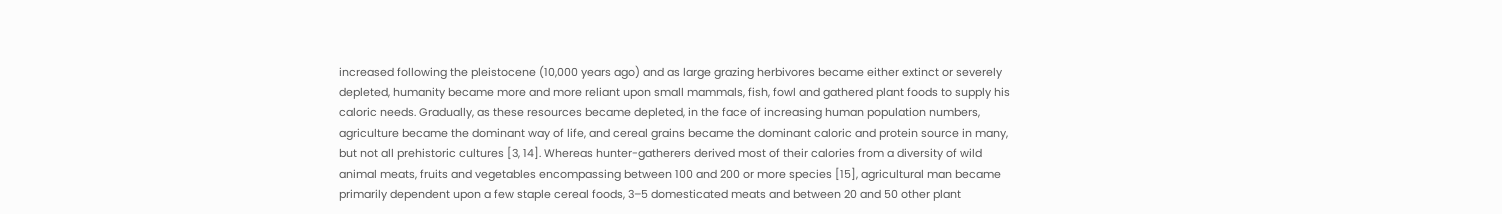increased following the pleistocene (10,000 years ago) and as large grazing herbivores became either extinct or severely depleted, humanity became more and more reliant upon small mammals, fish, fowl and gathered plant foods to supply his caloric needs. Gradually, as these resources became depleted, in the face of increasing human population numbers, agriculture became the dominant way of life, and cereal grains became the dominant caloric and protein source in many, but not all prehistoric cultures [3, 14]. Whereas hunter-gatherers derived most of their calories from a diversity of wild animal meats, fruits and vegetables encompassing between 100 and 200 or more species [15], agricultural man became primarily dependent upon a few staple cereal foods, 3–5 domesticated meats and between 20 and 50 other plant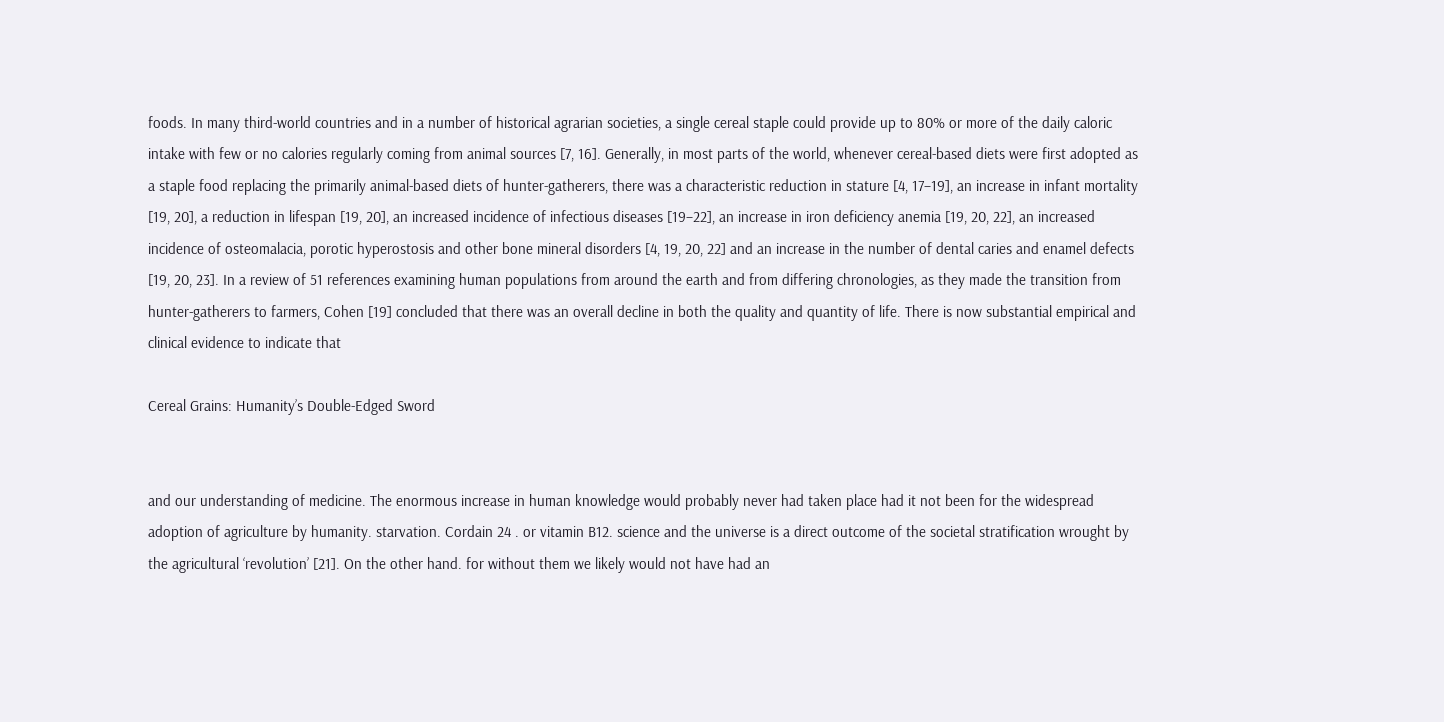foods. In many third-world countries and in a number of historical agrarian societies, a single cereal staple could provide up to 80% or more of the daily caloric intake with few or no calories regularly coming from animal sources [7, 16]. Generally, in most parts of the world, whenever cereal-based diets were first adopted as a staple food replacing the primarily animal-based diets of hunter-gatherers, there was a characteristic reduction in stature [4, 17–19], an increase in infant mortality [19, 20], a reduction in lifespan [19, 20], an increased incidence of infectious diseases [19–22], an increase in iron deficiency anemia [19, 20, 22], an increased incidence of osteomalacia, porotic hyperostosis and other bone mineral disorders [4, 19, 20, 22] and an increase in the number of dental caries and enamel defects [19, 20, 23]. In a review of 51 references examining human populations from around the earth and from differing chronologies, as they made the transition from hunter-gatherers to farmers, Cohen [19] concluded that there was an overall decline in both the quality and quantity of life. There is now substantial empirical and clinical evidence to indicate that

Cereal Grains: Humanity’s Double-Edged Sword


and our understanding of medicine. The enormous increase in human knowledge would probably never had taken place had it not been for the widespread adoption of agriculture by humanity. starvation. Cordain 24 . or vitamin B12. science and the universe is a direct outcome of the societal stratification wrought by the agricultural ‘revolution’ [21]. On the other hand. for without them we likely would not have had an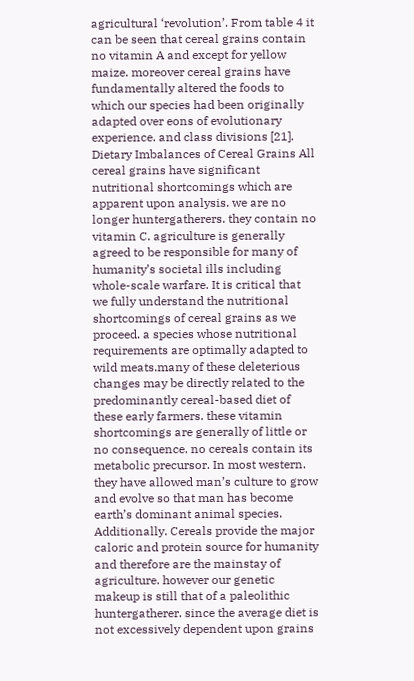agricultural ‘revolution’. From table 4 it can be seen that cereal grains contain no vitamin A and except for yellow maize. moreover cereal grains have fundamentally altered the foods to which our species had been originally adapted over eons of evolutionary experience. and class divisions [21]. Dietary Imbalances of Cereal Grains All cereal grains have significant nutritional shortcomings which are apparent upon analysis. we are no longer huntergatherers. they contain no vitamin C. agriculture is generally agreed to be responsible for many of humanity’s societal ills including whole-scale warfare. It is critical that we fully understand the nutritional shortcomings of cereal grains as we proceed. a species whose nutritional requirements are optimally adapted to wild meats.many of these deleterious changes may be directly related to the predominantly cereal-based diet of these early farmers. these vitamin shortcomings are generally of little or no consequence. no cereals contain its metabolic precursor. In most western. they have allowed man’s culture to grow and evolve so that man has become earth’s dominant animal species. Additionally. Cereals provide the major caloric and protein source for humanity and therefore are the mainstay of agriculture. however our genetic makeup is still that of a paleolithic huntergatherer. since the average diet is not excessively dependent upon grains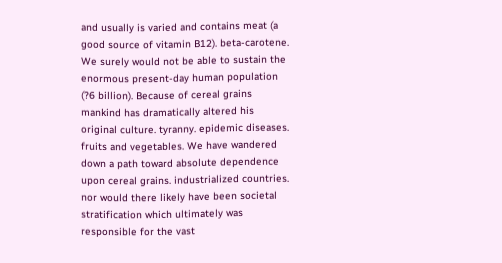and usually is varied and contains meat (a good source of vitamin B12). beta-carotene. We surely would not be able to sustain the enormous present-day human population (?6 billion). Because of cereal grains mankind has dramatically altered his original culture. tyranny. epidemic diseases. fruits and vegetables. We have wandered down a path toward absolute dependence upon cereal grains. industrialized countries. nor would there likely have been societal stratification which ultimately was responsible for the vast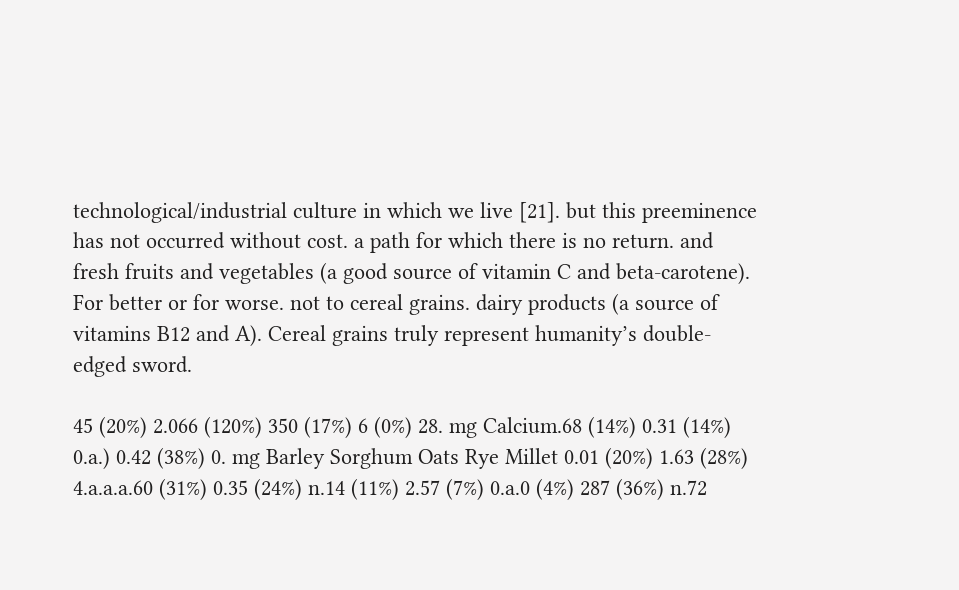technological/industrial culture in which we live [21]. but this preeminence has not occurred without cost. a path for which there is no return. and fresh fruits and vegetables (a good source of vitamin C and beta-carotene). For better or for worse. not to cereal grains. dairy products (a source of vitamins B12 and A). Cereal grains truly represent humanity’s double-edged sword.

45 (20%) 2.066 (120%) 350 (17%) 6 (0%) 28. mg Calcium.68 (14%) 0.31 (14%) 0.a.) 0.42 (38%) 0. mg Barley Sorghum Oats Rye Millet 0.01 (20%) 1.63 (28%) 4.a.a.a.60 (31%) 0.35 (24%) n.14 (11%) 2.57 (7%) 0.a.0 (4%) 287 (36%) n.72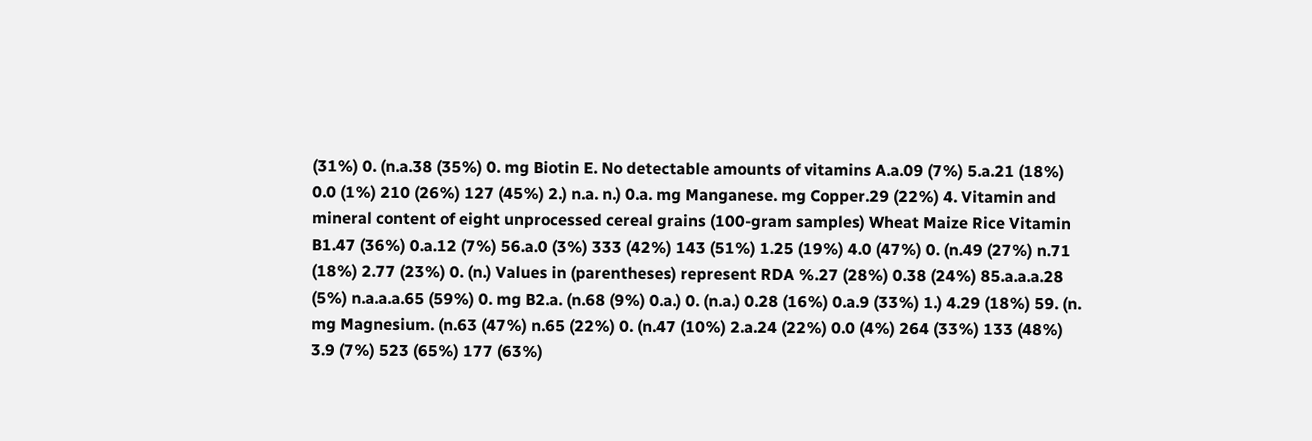(31%) 0. (n.a.38 (35%) 0. mg Biotin E. No detectable amounts of vitamins A.a.09 (7%) 5.a.21 (18%) 0.0 (1%) 210 (26%) 127 (45%) 2.) n.a. n.) 0.a. mg Manganese. mg Copper.29 (22%) 4. Vitamin and mineral content of eight unprocessed cereal grains (100-gram samples) Wheat Maize Rice Vitamin B1.47 (36%) 0.a.12 (7%) 56.a.0 (3%) 333 (42%) 143 (51%) 1.25 (19%) 4.0 (47%) 0. (n.49 (27%) n.71 (18%) 2.77 (23%) 0. (n.) Values in (parentheses) represent RDA %.27 (28%) 0.38 (24%) 85.a.a.a.28 (5%) n.a.a.a.65 (59%) 0. mg B2.a. (n.68 (9%) 0.a.) 0. (n.a.) 0.28 (16%) 0.a.9 (33%) 1.) 4.29 (18%) 59. (n. mg Magnesium. (n.63 (47%) n.65 (22%) 0. (n.47 (10%) 2.a.24 (22%) 0.0 (4%) 264 (33%) 133 (48%) 3.9 (7%) 523 (65%) 177 (63%)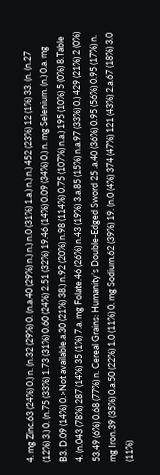4. mg Zinc.63 (24%) 0.) n. (n.32 (29%) 0. (n.a.40 (29%) n.) n.) n.0 (31%) 1.a.) n.) n.) 452 (23%) 12 (1%) 33. (n. (n.27 (12%) 3.) 0. (n.75 (33%) 1.73 (31%) 0.60 (24%) 2.51 (32%) 19.46 (14%) 0.09 (34%) 0.) n. mg Selenium. (n.) 0.a. mg B3. D.09 (14%) 0.>Not available.a.30 (21%) 38.) n.92 (20%) n.98 (114%) 0.75 (107%) n.a.) 195 (10%) 5 (0%) 8.Table 4. (n.043 (78%) 287 (14%) 35 (1%) 7.a. mg Folate.46 (26%) n.43 (19%) 3.a.85 (15%) n.a.97 (33%) 0.) 429 (21%) 2 (0%) 53.49 (6%) 0.68 (77%) n. Cereal Grains: Humanity’s Double-Edged Sword 25 .a.40 (36%) 0.95 (56%) 0.95 (17%) n. mg Iron.39 (35%) 0.a.50 (22%) 1.0 (11%) 0. mg Sodium.62 (39%) 19. (n.0 (4%) 374 (47%) 121 (43%) 2.a.67 (18%) 3.0 (11%)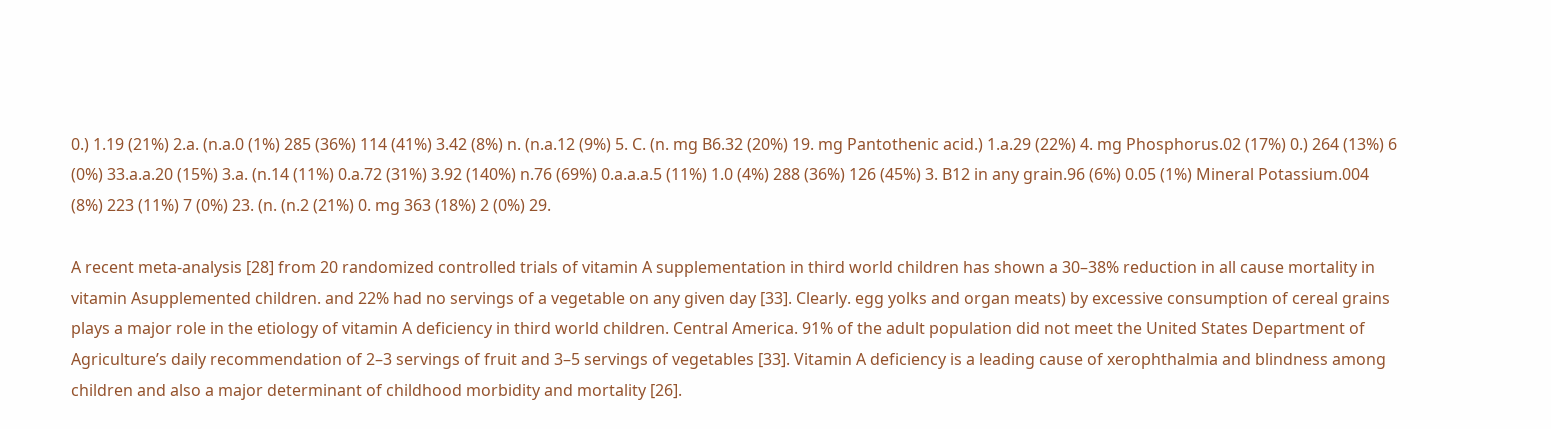0.) 1.19 (21%) 2.a. (n.a.0 (1%) 285 (36%) 114 (41%) 3.42 (8%) n. (n.a.12 (9%) 5. C. (n. mg B6.32 (20%) 19. mg Pantothenic acid.) 1.a.29 (22%) 4. mg Phosphorus.02 (17%) 0.) 264 (13%) 6 (0%) 33.a.a.20 (15%) 3.a. (n.14 (11%) 0.a.72 (31%) 3.92 (140%) n.76 (69%) 0.a.a.a.5 (11%) 1.0 (4%) 288 (36%) 126 (45%) 3. B12 in any grain.96 (6%) 0.05 (1%) Mineral Potassium.004 (8%) 223 (11%) 7 (0%) 23. (n. (n.2 (21%) 0. mg 363 (18%) 2 (0%) 29.

A recent meta-analysis [28] from 20 randomized controlled trials of vitamin A supplementation in third world children has shown a 30–38% reduction in all cause mortality in vitamin Asupplemented children. and 22% had no servings of a vegetable on any given day [33]. Clearly. egg yolks and organ meats) by excessive consumption of cereal grains plays a major role in the etiology of vitamin A deficiency in third world children. Central America. 91% of the adult population did not meet the United States Department of Agriculture’s daily recommendation of 2–3 servings of fruit and 3–5 servings of vegetables [33]. Vitamin A deficiency is a leading cause of xerophthalmia and blindness among children and also a major determinant of childhood morbidity and mortality [26].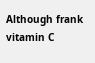Although frank vitamin C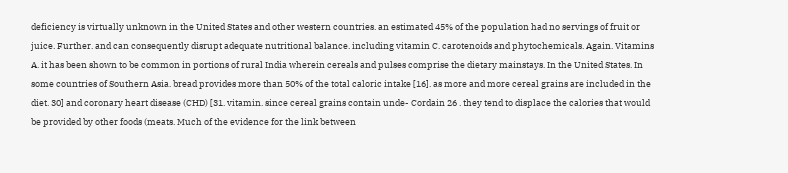deficiency is virtually unknown in the United States and other western countries. an estimated 45% of the population had no servings of fruit or juice. Further. and can consequently disrupt adequate nutritional balance. including vitamin C. carotenoids and phytochemicals. Again. Vitamins A. it has been shown to be common in portions of rural India wherein cereals and pulses comprise the dietary mainstays. In the United States. In some countries of Southern Asia. bread provides more than 50% of the total caloric intake [16]. as more and more cereal grains are included in the diet. 30] and coronary heart disease (CHD) [31. vitamin. since cereal grains contain unde- Cordain 26 . they tend to displace the calories that would be provided by other foods (meats. Much of the evidence for the link between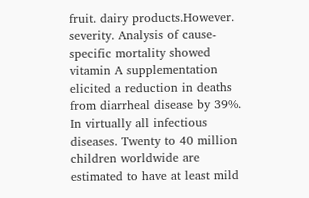fruit. dairy products.However. severity. Analysis of cause-specific mortality showed vitamin A supplementation elicited a reduction in deaths from diarrheal disease by 39%. In virtually all infectious diseases. Twenty to 40 million children worldwide are estimated to have at least mild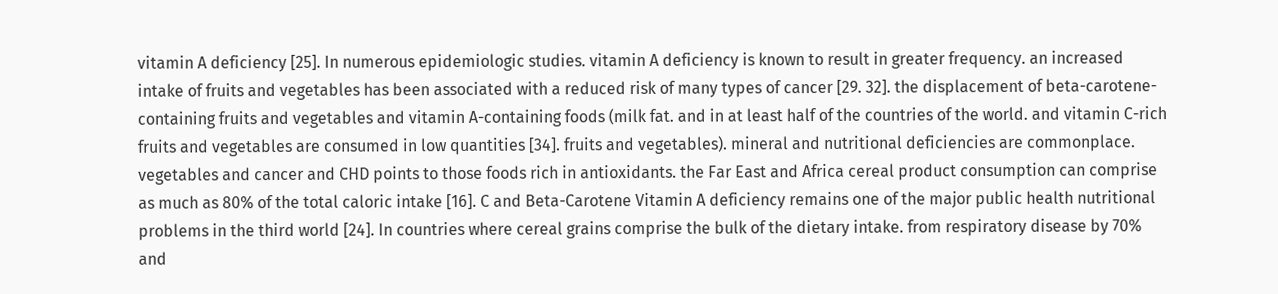vitamin A deficiency [25]. In numerous epidemiologic studies. vitamin A deficiency is known to result in greater frequency. an increased intake of fruits and vegetables has been associated with a reduced risk of many types of cancer [29. 32]. the displacement of beta-carotene-containing fruits and vegetables and vitamin A-containing foods (milk fat. and in at least half of the countries of the world. and vitamin C-rich fruits and vegetables are consumed in low quantities [34]. fruits and vegetables). mineral and nutritional deficiencies are commonplace. vegetables and cancer and CHD points to those foods rich in antioxidants. the Far East and Africa cereal product consumption can comprise as much as 80% of the total caloric intake [16]. C and Beta-Carotene Vitamin A deficiency remains one of the major public health nutritional problems in the third world [24]. In countries where cereal grains comprise the bulk of the dietary intake. from respiratory disease by 70% and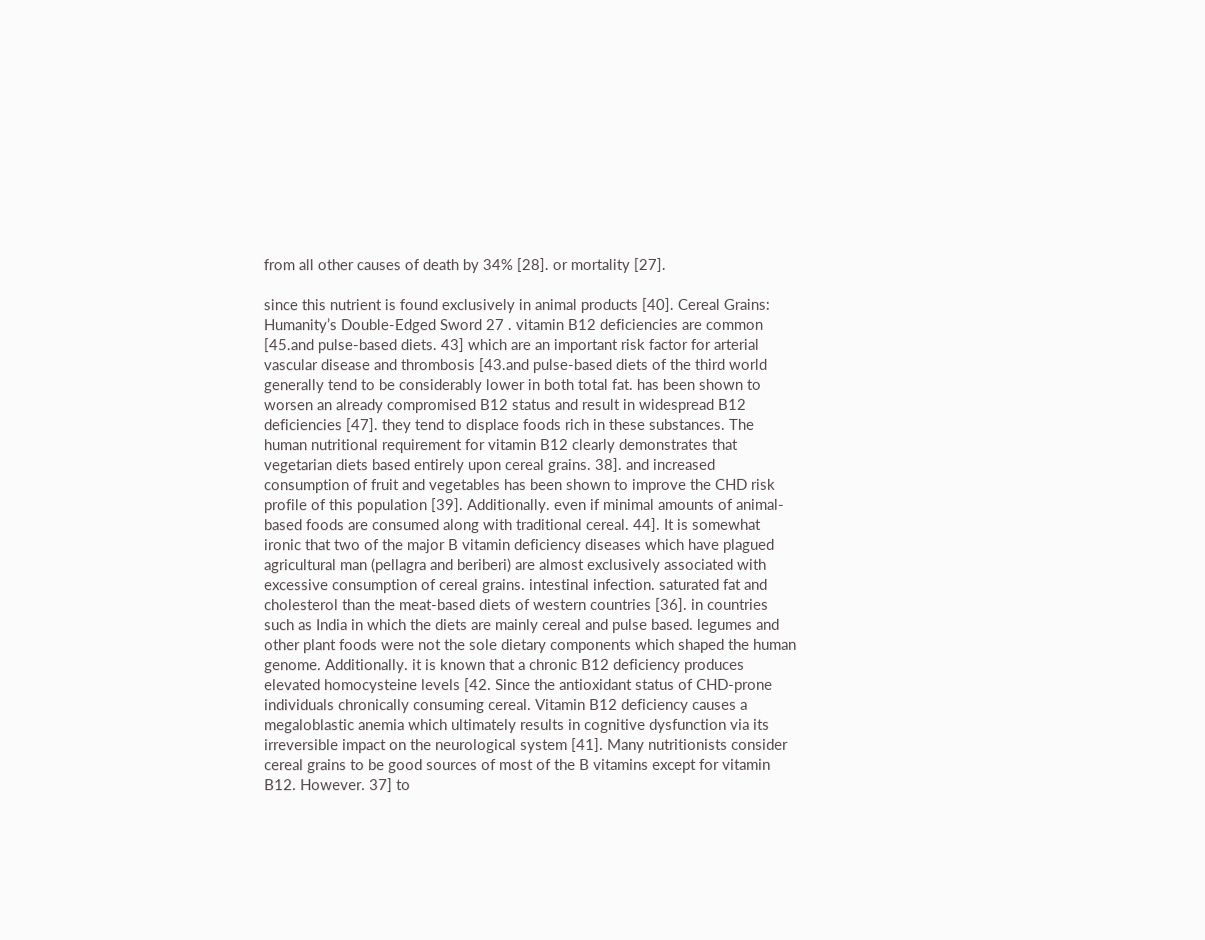from all other causes of death by 34% [28]. or mortality [27].

since this nutrient is found exclusively in animal products [40]. Cereal Grains: Humanity’s Double-Edged Sword 27 . vitamin B12 deficiencies are common [45.and pulse-based diets. 43] which are an important risk factor for arterial vascular disease and thrombosis [43.and pulse-based diets of the third world generally tend to be considerably lower in both total fat. has been shown to worsen an already compromised B12 status and result in widespread B12 deficiencies [47]. they tend to displace foods rich in these substances. The human nutritional requirement for vitamin B12 clearly demonstrates that vegetarian diets based entirely upon cereal grains. 38]. and increased consumption of fruit and vegetables has been shown to improve the CHD risk profile of this population [39]. Additionally. even if minimal amounts of animal-based foods are consumed along with traditional cereal. 44]. It is somewhat ironic that two of the major B vitamin deficiency diseases which have plagued agricultural man (pellagra and beriberi) are almost exclusively associated with excessive consumption of cereal grains. intestinal infection. saturated fat and cholesterol than the meat-based diets of western countries [36]. in countries such as India in which the diets are mainly cereal and pulse based. legumes and other plant foods were not the sole dietary components which shaped the human genome. Additionally. it is known that a chronic B12 deficiency produces elevated homocysteine levels [42. Since the antioxidant status of CHD-prone individuals chronically consuming cereal. Vitamin B12 deficiency causes a megaloblastic anemia which ultimately results in cognitive dysfunction via its irreversible impact on the neurological system [41]. Many nutritionists consider cereal grains to be good sources of most of the B vitamins except for vitamin B12. However. 37] to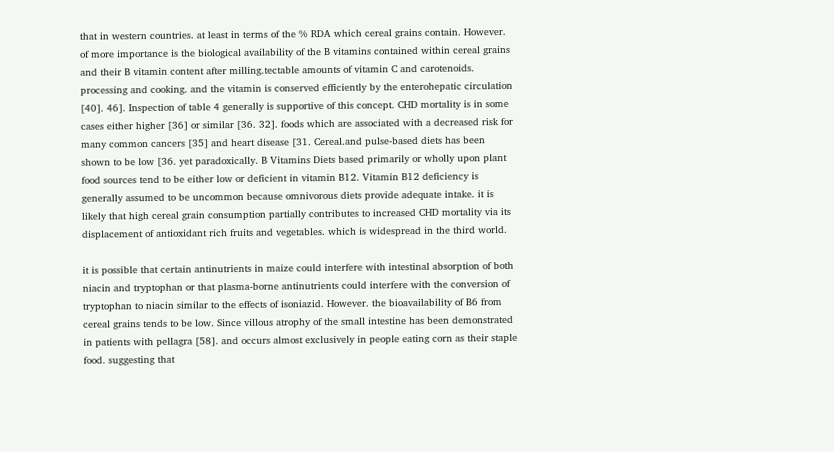that in western countries. at least in terms of the % RDA which cereal grains contain. However. of more importance is the biological availability of the B vitamins contained within cereal grains and their B vitamin content after milling.tectable amounts of vitamin C and carotenoids. processing and cooking. and the vitamin is conserved efficiently by the enterohepatic circulation [40]. 46]. Inspection of table 4 generally is supportive of this concept. CHD mortality is in some cases either higher [36] or similar [36. 32]. foods which are associated with a decreased risk for many common cancers [35] and heart disease [31. Cereal.and pulse-based diets has been shown to be low [36. yet paradoxically. B Vitamins Diets based primarily or wholly upon plant food sources tend to be either low or deficient in vitamin B12. Vitamin B12 deficiency is generally assumed to be uncommon because omnivorous diets provide adequate intake. it is likely that high cereal grain consumption partially contributes to increased CHD mortality via its displacement of antioxidant rich fruits and vegetables. which is widespread in the third world.

it is possible that certain antinutrients in maize could interfere with intestinal absorption of both niacin and tryptophan or that plasma-borne antinutrients could interfere with the conversion of tryptophan to niacin similar to the effects of isoniazid. However. the bioavailability of B6 from cereal grains tends to be low. Since villous atrophy of the small intestine has been demonstrated in patients with pellagra [58]. and occurs almost exclusively in people eating corn as their staple food. suggesting that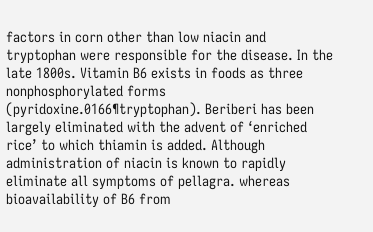factors in corn other than low niacin and tryptophan were responsible for the disease. In the late 1800s. Vitamin B6 exists in foods as three nonphosphorylated forms (pyridoxine.0166¶tryptophan). Beriberi has been largely eliminated with the advent of ‘enriched rice’ to which thiamin is added. Although administration of niacin is known to rapidly eliminate all symptoms of pellagra. whereas bioavailability of B6 from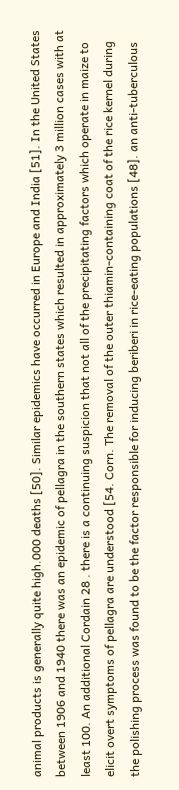animal products is generally quite high.000 deaths [50]. Similar epidemics have occurred in Europe and India [51]. In the United States between 1906 and 1940 there was an epidemic of pellagra in the southern states which resulted in approximately 3 million cases with at least 100. An additional Cordain 28 . there is a continuing suspicion that not all of the precipitating factors which operate in maize to elicit overt symptoms of pellagra are understood [54. Corn. The removal of the outer thiamin-containing coat of the rice kernel during the polishing process was found to be the factor responsible for inducing beriberi in rice-eating populations [48]. an anti-tuberculous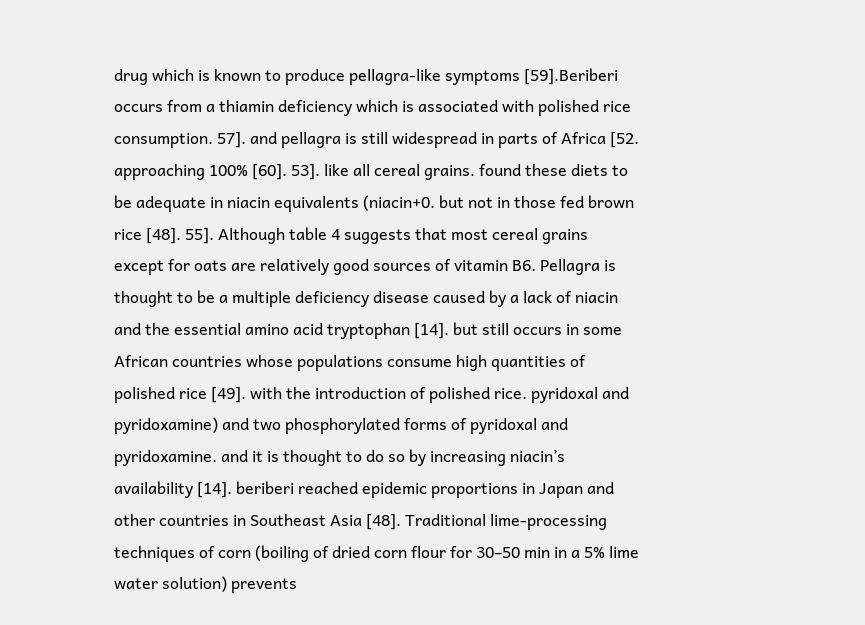drug which is known to produce pellagra-like symptoms [59].Beriberi occurs from a thiamin deficiency which is associated with polished rice consumption. 57]. and pellagra is still widespread in parts of Africa [52. approaching 100% [60]. 53]. like all cereal grains. found these diets to be adequate in niacin equivalents (niacin+0. but not in those fed brown rice [48]. 55]. Although table 4 suggests that most cereal grains except for oats are relatively good sources of vitamin B6. Pellagra is thought to be a multiple deficiency disease caused by a lack of niacin and the essential amino acid tryptophan [14]. but still occurs in some African countries whose populations consume high quantities of polished rice [49]. with the introduction of polished rice. pyridoxal and pyridoxamine) and two phosphorylated forms of pyridoxal and pyridoxamine. and it is thought to do so by increasing niacin’s availability [14]. beriberi reached epidemic proportions in Japan and other countries in Southeast Asia [48]. Traditional lime-processing techniques of corn (boiling of dried corn flour for 30–50 min in a 5% lime water solution) prevents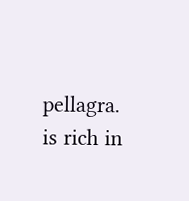pellagra. is rich in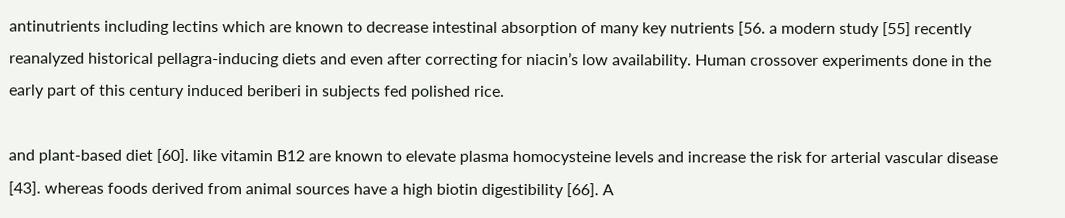antinutrients including lectins which are known to decrease intestinal absorption of many key nutrients [56. a modern study [55] recently reanalyzed historical pellagra-inducing diets and even after correcting for niacin’s low availability. Human crossover experiments done in the early part of this century induced beriberi in subjects fed polished rice.

and plant-based diet [60]. like vitamin B12 are known to elevate plasma homocysteine levels and increase the risk for arterial vascular disease [43]. whereas foods derived from animal sources have a high biotin digestibility [66]. A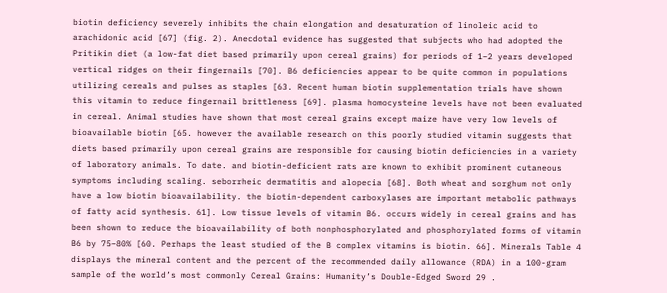biotin deficiency severely inhibits the chain elongation and desaturation of linoleic acid to arachidonic acid [67] (fig. 2). Anecdotal evidence has suggested that subjects who had adopted the Pritikin diet (a low-fat diet based primarily upon cereal grains) for periods of 1–2 years developed vertical ridges on their fingernails [70]. B6 deficiencies appear to be quite common in populations utilizing cereals and pulses as staples [63. Recent human biotin supplementation trials have shown this vitamin to reduce fingernail brittleness [69]. plasma homocysteine levels have not been evaluated in cereal. Animal studies have shown that most cereal grains except maize have very low levels of bioavailable biotin [65. however the available research on this poorly studied vitamin suggests that diets based primarily upon cereal grains are responsible for causing biotin deficiencies in a variety of laboratory animals. To date. and biotin-deficient rats are known to exhibit prominent cutaneous symptoms including scaling. seborrheic dermatitis and alopecia [68]. Both wheat and sorghum not only have a low biotin bioavailability. the biotin-dependent carboxylases are important metabolic pathways of fatty acid synthesis. 61]. Low tissue levels of vitamin B6. occurs widely in cereal grains and has been shown to reduce the bioavailability of both nonphosphorylated and phosphorylated forms of vitamin B6 by 75–80% [60. Perhaps the least studied of the B complex vitamins is biotin. 66]. Minerals Table 4 displays the mineral content and the percent of the recommended daily allowance (RDA) in a 100-gram sample of the world’s most commonly Cereal Grains: Humanity’s Double-Edged Sword 29 .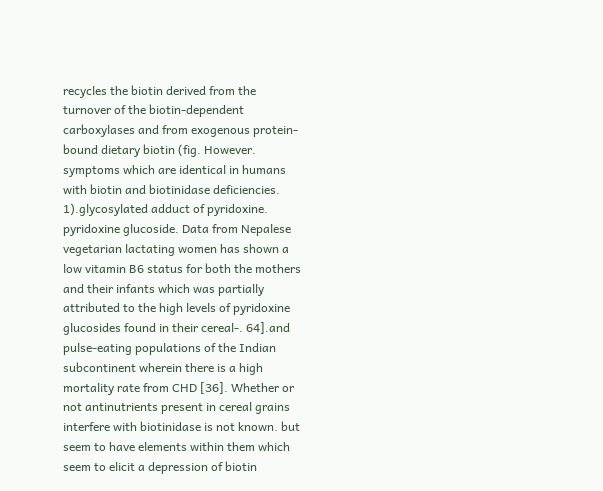recycles the biotin derived from the turnover of the biotin-dependent carboxylases and from exogenous protein-bound dietary biotin (fig. However. symptoms which are identical in humans with biotin and biotinidase deficiencies. 1).glycosylated adduct of pyridoxine. pyridoxine glucoside. Data from Nepalese vegetarian lactating women has shown a low vitamin B6 status for both the mothers and their infants which was partially attributed to the high levels of pyridoxine glucosides found in their cereal-. 64].and pulse-eating populations of the Indian subcontinent wherein there is a high mortality rate from CHD [36]. Whether or not antinutrients present in cereal grains interfere with biotinidase is not known. but seem to have elements within them which seem to elicit a depression of biotin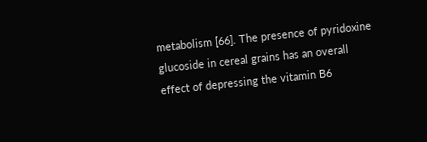metabolism [66]. The presence of pyridoxine glucoside in cereal grains has an overall effect of depressing the vitamin B6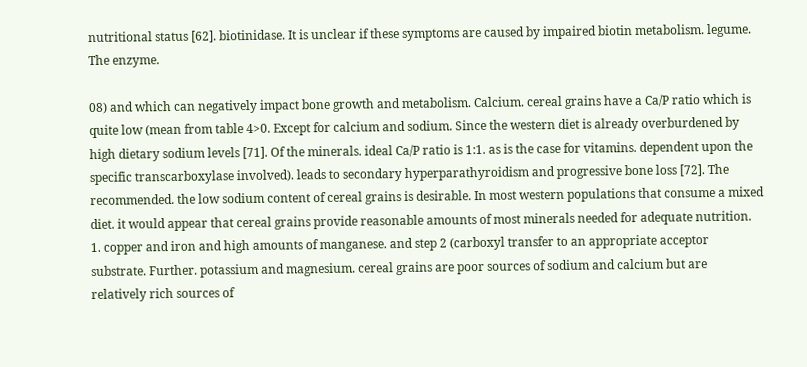nutritional status [62]. biotinidase. It is unclear if these symptoms are caused by impaired biotin metabolism. legume. The enzyme.

08) and which can negatively impact bone growth and metabolism. Calcium. cereal grains have a Ca/P ratio which is quite low (mean from table 4>0. Except for calcium and sodium. Since the western diet is already overburdened by high dietary sodium levels [71]. Of the minerals. ideal Ca/P ratio is 1:1. as is the case for vitamins. dependent upon the specific transcarboxylase involved). leads to secondary hyperparathyroidism and progressive bone loss [72]. The recommended. the low sodium content of cereal grains is desirable. In most western populations that consume a mixed diet. it would appear that cereal grains provide reasonable amounts of most minerals needed for adequate nutrition. 1. copper and iron and high amounts of manganese. and step 2 (carboxyl transfer to an appropriate acceptor substrate. Further. potassium and magnesium. cereal grains are poor sources of sodium and calcium but are relatively rich sources of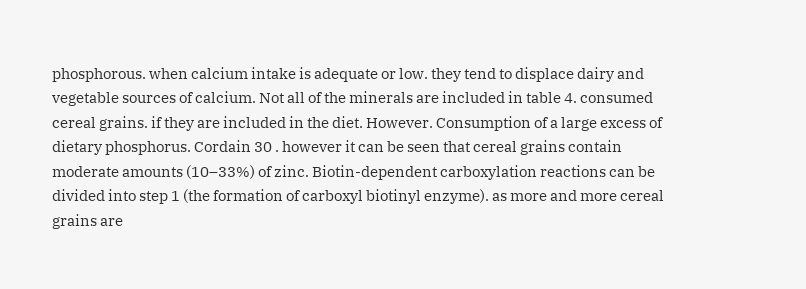phosphorous. when calcium intake is adequate or low. they tend to displace dairy and vegetable sources of calcium. Not all of the minerals are included in table 4. consumed cereal grains. if they are included in the diet. However. Consumption of a large excess of dietary phosphorus. Cordain 30 . however it can be seen that cereal grains contain moderate amounts (10–33%) of zinc. Biotin-dependent carboxylation reactions can be divided into step 1 (the formation of carboxyl biotinyl enzyme). as more and more cereal grains are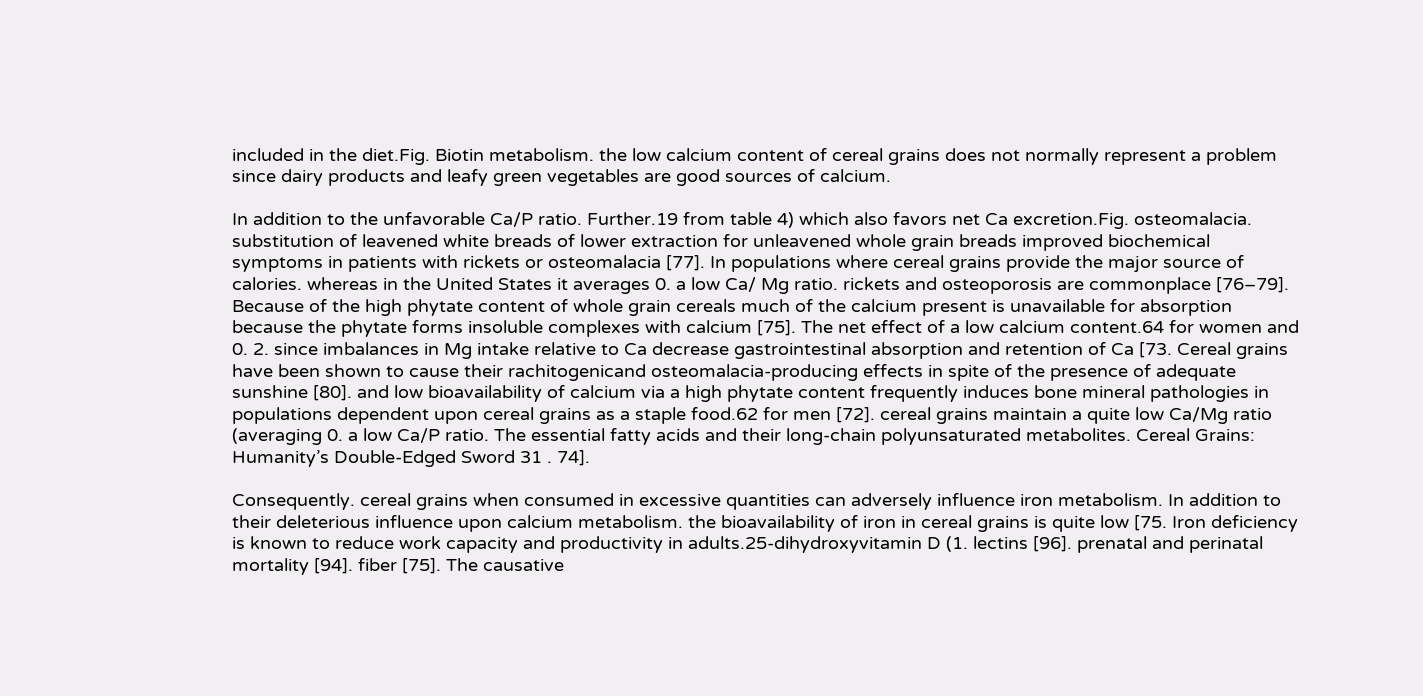included in the diet.Fig. Biotin metabolism. the low calcium content of cereal grains does not normally represent a problem since dairy products and leafy green vegetables are good sources of calcium.

In addition to the unfavorable Ca/P ratio. Further.19 from table 4) which also favors net Ca excretion.Fig. osteomalacia. substitution of leavened white breads of lower extraction for unleavened whole grain breads improved biochemical symptoms in patients with rickets or osteomalacia [77]. In populations where cereal grains provide the major source of calories. whereas in the United States it averages 0. a low Ca/ Mg ratio. rickets and osteoporosis are commonplace [76–79]. Because of the high phytate content of whole grain cereals much of the calcium present is unavailable for absorption because the phytate forms insoluble complexes with calcium [75]. The net effect of a low calcium content.64 for women and 0. 2. since imbalances in Mg intake relative to Ca decrease gastrointestinal absorption and retention of Ca [73. Cereal grains have been shown to cause their rachitogenicand osteomalacia-producing effects in spite of the presence of adequate sunshine [80]. and low bioavailability of calcium via a high phytate content frequently induces bone mineral pathologies in populations dependent upon cereal grains as a staple food.62 for men [72]. cereal grains maintain a quite low Ca/Mg ratio (averaging 0. a low Ca/P ratio. The essential fatty acids and their long-chain polyunsaturated metabolites. Cereal Grains: Humanity’s Double-Edged Sword 31 . 74].

Consequently. cereal grains when consumed in excessive quantities can adversely influence iron metabolism. In addition to their deleterious influence upon calcium metabolism. the bioavailability of iron in cereal grains is quite low [75. Iron deficiency is known to reduce work capacity and productivity in adults.25-dihydroxyvitamin D (1. lectins [96]. prenatal and perinatal mortality [94]. fiber [75]. The causative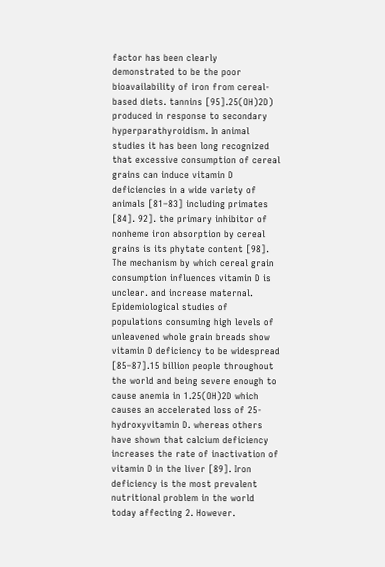factor has been clearly demonstrated to be the poor bioavailability of iron from cereal-based diets. tannins [95].25(OH)2D) produced in response to secondary hyperparathyroidism. In animal studies it has been long recognized that excessive consumption of cereal grains can induce vitamin D deficiencies in a wide variety of animals [81–83] including primates [84]. 92]. the primary inhibitor of nonheme iron absorption by cereal grains is its phytate content [98]. The mechanism by which cereal grain consumption influences vitamin D is unclear. and increase maternal. Epidemiological studies of populations consuming high levels of unleavened whole grain breads show vitamin D deficiency to be widespread [85–87].15 billion people throughout the world and being severe enough to cause anemia in 1.25(OH)2D which causes an accelerated loss of 25-hydroxyvitamin D. whereas others have shown that calcium deficiency increases the rate of inactivation of vitamin D in the liver [89]. Iron deficiency is the most prevalent nutritional problem in the world today affecting 2. However.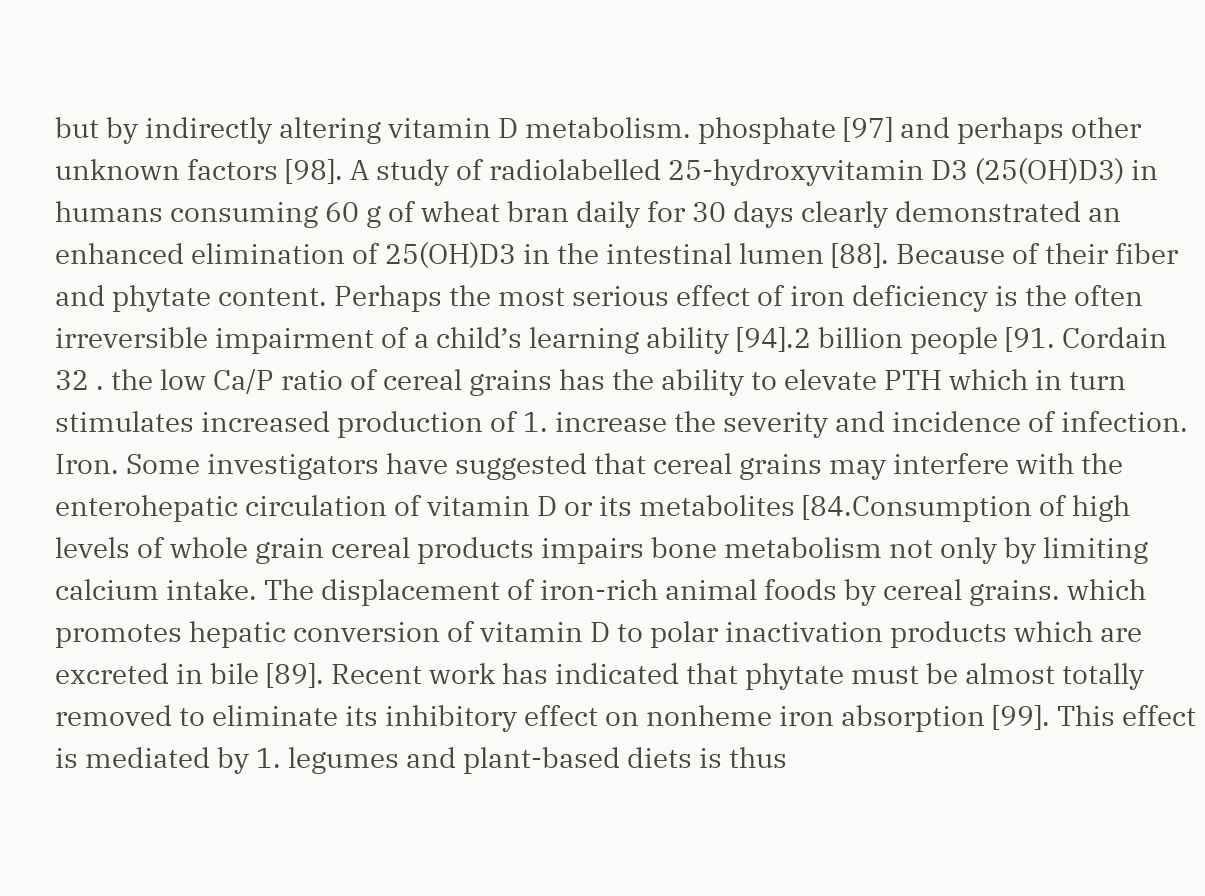but by indirectly altering vitamin D metabolism. phosphate [97] and perhaps other unknown factors [98]. A study of radiolabelled 25-hydroxyvitamin D3 (25(OH)D3) in humans consuming 60 g of wheat bran daily for 30 days clearly demonstrated an enhanced elimination of 25(OH)D3 in the intestinal lumen [88]. Because of their fiber and phytate content. Perhaps the most serious effect of iron deficiency is the often irreversible impairment of a child’s learning ability [94].2 billion people [91. Cordain 32 . the low Ca/P ratio of cereal grains has the ability to elevate PTH which in turn stimulates increased production of 1. increase the severity and incidence of infection. Iron. Some investigators have suggested that cereal grains may interfere with the enterohepatic circulation of vitamin D or its metabolites [84.Consumption of high levels of whole grain cereal products impairs bone metabolism not only by limiting calcium intake. The displacement of iron-rich animal foods by cereal grains. which promotes hepatic conversion of vitamin D to polar inactivation products which are excreted in bile [89]. Recent work has indicated that phytate must be almost totally removed to eliminate its inhibitory effect on nonheme iron absorption [99]. This effect is mediated by 1. legumes and plant-based diets is thus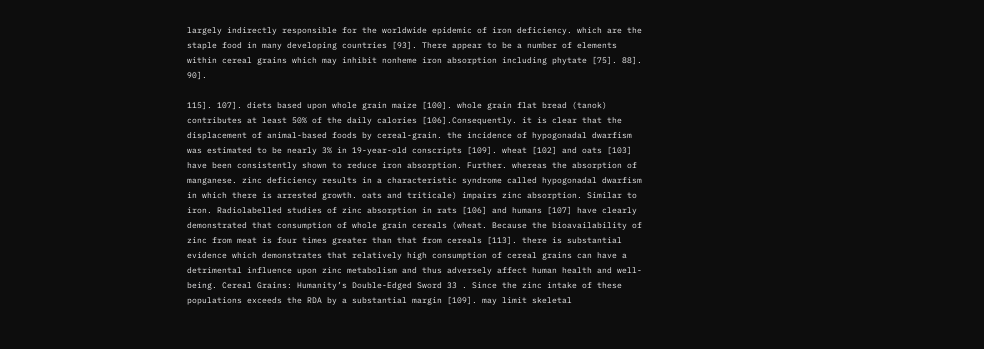largely indirectly responsible for the worldwide epidemic of iron deficiency. which are the staple food in many developing countries [93]. There appear to be a number of elements within cereal grains which may inhibit nonheme iron absorption including phytate [75]. 88]. 90].

115]. 107]. diets based upon whole grain maize [100]. whole grain flat bread (tanok) contributes at least 50% of the daily calories [106].Consequently. it is clear that the displacement of animal-based foods by cereal-grain. the incidence of hypogonadal dwarfism was estimated to be nearly 3% in 19-year-old conscripts [109]. wheat [102] and oats [103] have been consistently shown to reduce iron absorption. Further. whereas the absorption of manganese. zinc deficiency results in a characteristic syndrome called hypogonadal dwarfism in which there is arrested growth. oats and triticale) impairs zinc absorption. Similar to iron. Radiolabelled studies of zinc absorption in rats [106] and humans [107] have clearly demonstrated that consumption of whole grain cereals (wheat. Because the bioavailability of zinc from meat is four times greater than that from cereals [113]. there is substantial evidence which demonstrates that relatively high consumption of cereal grains can have a detrimental influence upon zinc metabolism and thus adversely affect human health and well-being. Cereal Grains: Humanity’s Double-Edged Sword 33 . Since the zinc intake of these populations exceeds the RDA by a substantial margin [109]. may limit skeletal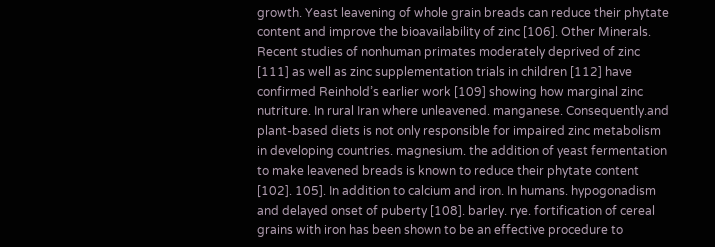growth. Yeast leavening of whole grain breads can reduce their phytate content and improve the bioavailability of zinc [106]. Other Minerals. Recent studies of nonhuman primates moderately deprived of zinc [111] as well as zinc supplementation trials in children [112] have confirmed Reinhold’s earlier work [109] showing how marginal zinc nutriture. In rural Iran where unleavened. manganese. Consequently.and plant-based diets is not only responsible for impaired zinc metabolism in developing countries. magnesium. the addition of yeast fermentation to make leavened breads is known to reduce their phytate content [102]. 105]. In addition to calcium and iron. In humans. hypogonadism and delayed onset of puberty [108]. barley. rye. fortification of cereal grains with iron has been shown to be an effective procedure to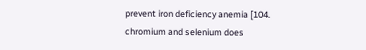prevent iron deficiency anemia [104. chromium and selenium does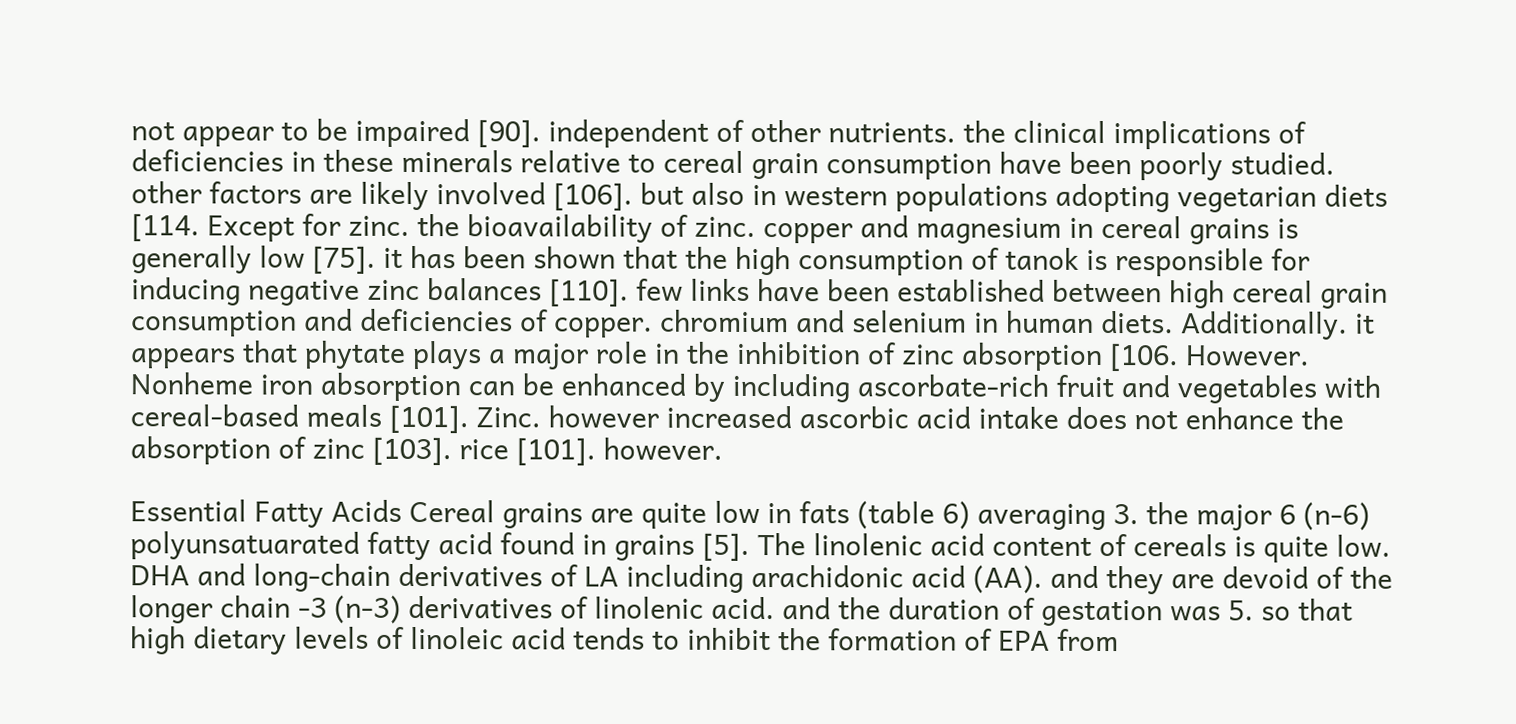not appear to be impaired [90]. independent of other nutrients. the clinical implications of deficiencies in these minerals relative to cereal grain consumption have been poorly studied. other factors are likely involved [106]. but also in western populations adopting vegetarian diets [114. Except for zinc. the bioavailability of zinc. copper and magnesium in cereal grains is generally low [75]. it has been shown that the high consumption of tanok is responsible for inducing negative zinc balances [110]. few links have been established between high cereal grain consumption and deficiencies of copper. chromium and selenium in human diets. Additionally. it appears that phytate plays a major role in the inhibition of zinc absorption [106. However. Nonheme iron absorption can be enhanced by including ascorbate-rich fruit and vegetables with cereal-based meals [101]. Zinc. however increased ascorbic acid intake does not enhance the absorption of zinc [103]. rice [101]. however.

Essential Fatty Acids Cereal grains are quite low in fats (table 6) averaging 3. the major 6 (n-6) polyunsatuarated fatty acid found in grains [5]. The linolenic acid content of cereals is quite low. DHA and long-chain derivatives of LA including arachidonic acid (AA). and they are devoid of the longer chain -3 (n-3) derivatives of linolenic acid. and the duration of gestation was 5. so that high dietary levels of linoleic acid tends to inhibit the formation of EPA from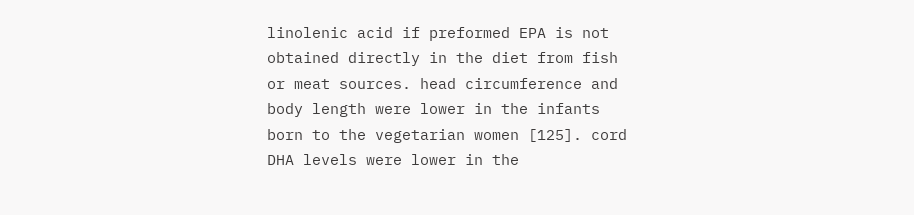linolenic acid if preformed EPA is not obtained directly in the diet from fish or meat sources. head circumference and body length were lower in the infants born to the vegetarian women [125]. cord DHA levels were lower in the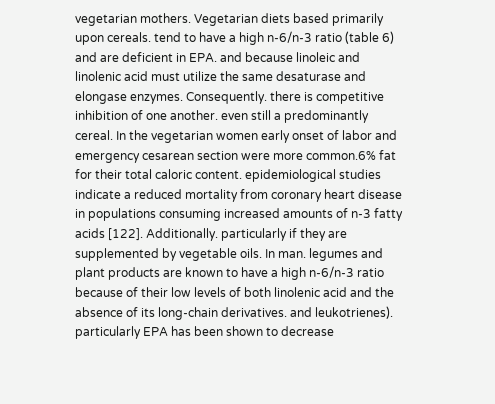vegetarian mothers. Vegetarian diets based primarily upon cereals. tend to have a high n-6/n-3 ratio (table 6) and are deficient in EPA. and because linoleic and linolenic acid must utilize the same desaturase and elongase enzymes. Consequently. there is competitive inhibition of one another. even still a predominantly cereal. In the vegetarian women early onset of labor and emergency cesarean section were more common.6% fat for their total caloric content. epidemiological studies indicate a reduced mortality from coronary heart disease in populations consuming increased amounts of n-3 fatty acids [122]. Additionally. particularly if they are supplemented by vegetable oils. In man. legumes and plant products are known to have a high n-6/n-3 ratio because of their low levels of both linolenic acid and the absence of its long-chain derivatives. and leukotrienes). particularly EPA has been shown to decrease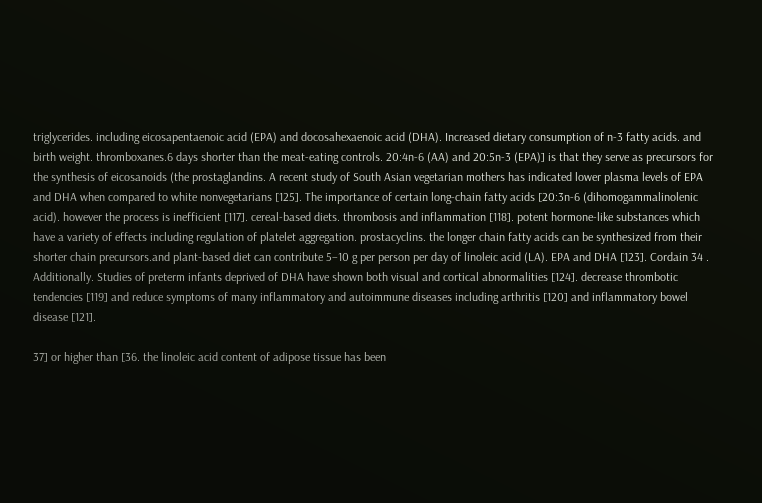triglycerides. including eicosapentaenoic acid (EPA) and docosahexaenoic acid (DHA). Increased dietary consumption of n-3 fatty acids. and birth weight. thromboxanes.6 days shorter than the meat-eating controls. 20:4n-6 (AA) and 20:5n-3 (EPA)] is that they serve as precursors for the synthesis of eicosanoids (the prostaglandins. A recent study of South Asian vegetarian mothers has indicated lower plasma levels of EPA and DHA when compared to white nonvegetarians [125]. The importance of certain long-chain fatty acids [20:3n-6 (dihomogammalinolenic acid). however the process is inefficient [117]. cereal-based diets. thrombosis and inflammation [118]. potent hormone-like substances which have a variety of effects including regulation of platelet aggregation. prostacyclins. the longer chain fatty acids can be synthesized from their shorter chain precursors.and plant-based diet can contribute 5–10 g per person per day of linoleic acid (LA). EPA and DHA [123]. Cordain 34 . Additionally. Studies of preterm infants deprived of DHA have shown both visual and cortical abnormalities [124]. decrease thrombotic tendencies [119] and reduce symptoms of many inflammatory and autoimmune diseases including arthritis [120] and inflammatory bowel disease [121].

37] or higher than [36. the linoleic acid content of adipose tissue has been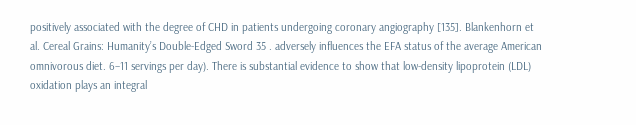positively associated with the degree of CHD in patients undergoing coronary angiography [135]. Blankenhorn et al. Cereal Grains: Humanity’s Double-Edged Sword 35 . adversely influences the EFA status of the average American omnivorous diet. 6–11 servings per day). There is substantial evidence to show that low-density lipoprotein (LDL) oxidation plays an integral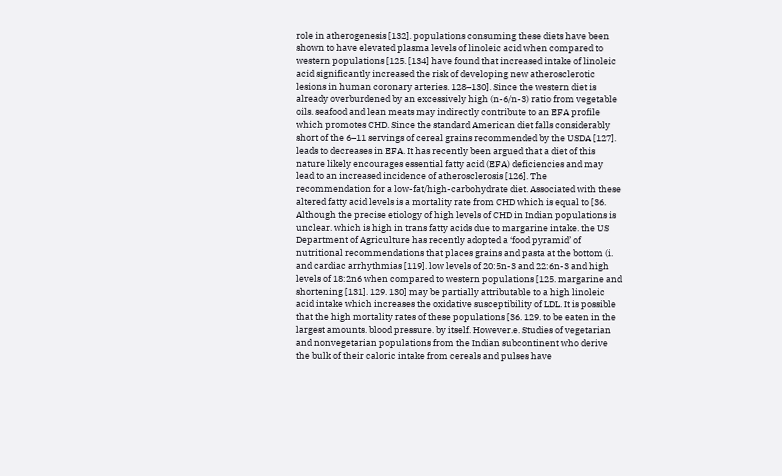role in atherogenesis [132]. populations consuming these diets have been shown to have elevated plasma levels of linoleic acid when compared to western populations [125. [134] have found that increased intake of linoleic acid significantly increased the risk of developing new atherosclerotic lesions in human coronary arteries. 128–130]. Since the western diet is already overburdened by an excessively high (n-6/n-3) ratio from vegetable oils. seafood and lean meats may indirectly contribute to an EFA profile which promotes CHD. Since the standard American diet falls considerably short of the 6–11 servings of cereal grains recommended by the USDA [127]. leads to decreases in EFA. It has recently been argued that a diet of this nature likely encourages essential fatty acid (EFA) deficiencies and may lead to an increased incidence of atherosclerosis [126]. The recommendation for a low-fat/high-carbohydrate diet. Associated with these altered fatty acid levels is a mortality rate from CHD which is equal to [36. Although the precise etiology of high levels of CHD in Indian populations is unclear. which is high in trans fatty acids due to margarine intake. the US Department of Agriculture has recently adopted a ‘food pyramid’ of nutritional recommendations that places grains and pasta at the bottom (i. and cardiac arrhythmias [119]. low levels of 20:5n-3 and 22:6n-3 and high levels of 18:2n6 when compared to western populations [125. margarine and shortening [131]. 129. 130] may be partially attributable to a high linoleic acid intake which increases the oxidative susceptibility of LDL. It is possible that the high mortality rates of these populations [36. 129. to be eaten in the largest amounts. blood pressure. by itself. However.e. Studies of vegetarian and nonvegetarian populations from the Indian subcontinent who derive the bulk of their caloric intake from cereals and pulses have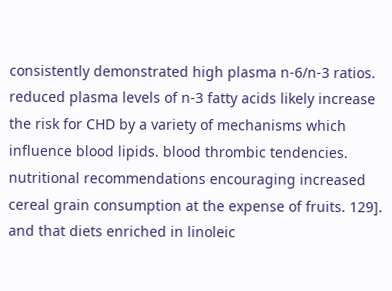consistently demonstrated high plasma n-6/n-3 ratios. reduced plasma levels of n-3 fatty acids likely increase the risk for CHD by a variety of mechanisms which influence blood lipids. blood thrombic tendencies. nutritional recommendations encouraging increased cereal grain consumption at the expense of fruits. 129]. and that diets enriched in linoleic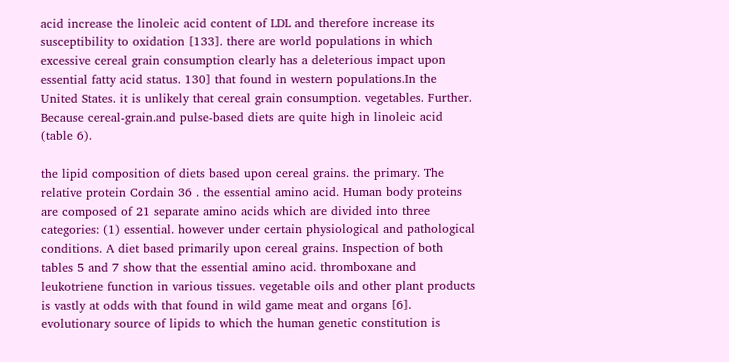acid increase the linoleic acid content of LDL and therefore increase its susceptibility to oxidation [133]. there are world populations in which excessive cereal grain consumption clearly has a deleterious impact upon essential fatty acid status. 130] that found in western populations.In the United States. it is unlikely that cereal grain consumption. vegetables. Further. Because cereal-grain.and pulse-based diets are quite high in linoleic acid (table 6).

the lipid composition of diets based upon cereal grains. the primary. The relative protein Cordain 36 . the essential amino acid. Human body proteins are composed of 21 separate amino acids which are divided into three categories: (1) essential. however under certain physiological and pathological conditions. A diet based primarily upon cereal grains. Inspection of both tables 5 and 7 show that the essential amino acid. thromboxane and leukotriene function in various tissues. vegetable oils and other plant products is vastly at odds with that found in wild game meat and organs [6]. evolutionary source of lipids to which the human genetic constitution is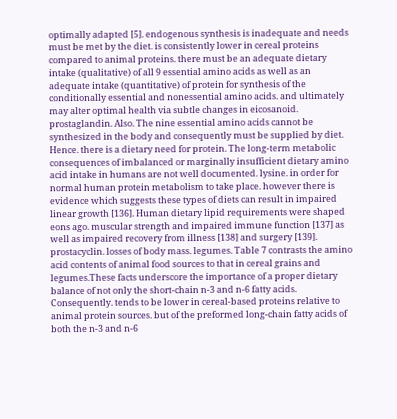optimally adapted [5]. endogenous synthesis is inadequate and needs must be met by the diet. is consistently lower in cereal proteins compared to animal proteins. there must be an adequate dietary intake (qualitative) of all 9 essential amino acids as well as an adequate intake (quantitative) of protein for synthesis of the conditionally essential and nonessential amino acids. and ultimately may alter optimal health via subtle changes in eicosanoid. prostaglandin. Also. The nine essential amino acids cannot be synthesized in the body and consequently must be supplied by diet. Hence. there is a dietary need for protein. The long-term metabolic consequences of imbalanced or marginally insufficient dietary amino acid intake in humans are not well documented. lysine. in order for normal human protein metabolism to take place. however there is evidence which suggests these types of diets can result in impaired linear growth [136]. Human dietary lipid requirements were shaped eons ago. muscular strength and impaired immune function [137] as well as impaired recovery from illness [138] and surgery [139]. prostacyclin. losses of body mass. legumes. Table 7 contrasts the amino acid contents of animal food sources to that in cereal grains and legumes.These facts underscore the importance of a proper dietary balance of not only the short-chain n-3 and n-6 fatty acids. Consequently. tends to be lower in cereal-based proteins relative to animal protein sources. but of the preformed long-chain fatty acids of both the n-3 and n-6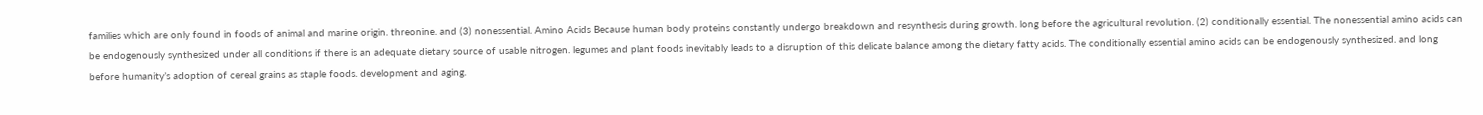families which are only found in foods of animal and marine origin. threonine. and (3) nonessential. Amino Acids Because human body proteins constantly undergo breakdown and resynthesis during growth. long before the agricultural revolution. (2) conditionally essential. The nonessential amino acids can be endogenously synthesized under all conditions if there is an adequate dietary source of usable nitrogen. legumes and plant foods inevitably leads to a disruption of this delicate balance among the dietary fatty acids. The conditionally essential amino acids can be endogenously synthesized. and long before humanity’s adoption of cereal grains as staple foods. development and aging.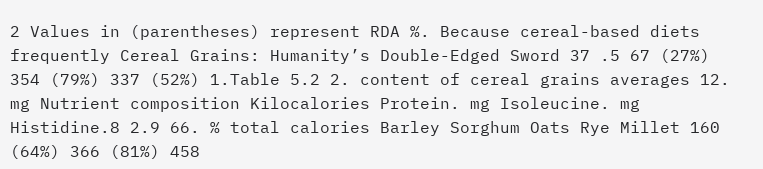2 Values in (parentheses) represent RDA %. Because cereal-based diets frequently Cereal Grains: Humanity’s Double-Edged Sword 37 .5 67 (27%) 354 (79%) 337 (52%) 1.Table 5.2 2. content of cereal grains averages 12. mg Nutrient composition Kilocalories Protein. mg Isoleucine. mg Histidine.8 2.9 66. % total calories Barley Sorghum Oats Rye Millet 160 (64%) 366 (81%) 458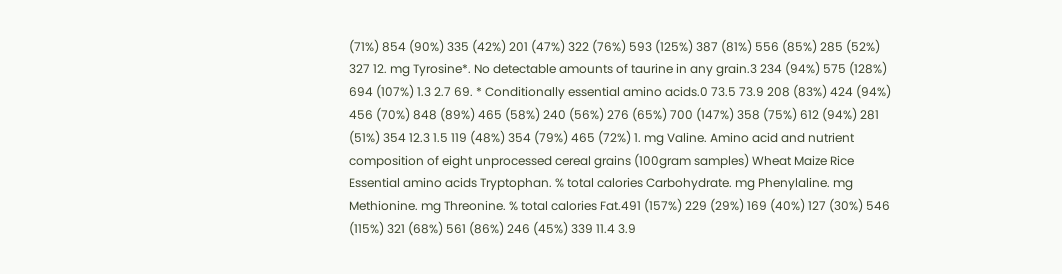(71%) 854 (90%) 335 (42%) 201 (47%) 322 (76%) 593 (125%) 387 (81%) 556 (85%) 285 (52%) 327 12. mg Tyrosine*. No detectable amounts of taurine in any grain.3 234 (94%) 575 (128%) 694 (107%) 1.3 2.7 69. * Conditionally essential amino acids.0 73.5 73.9 208 (83%) 424 (94%) 456 (70%) 848 (89%) 465 (58%) 240 (56%) 276 (65%) 700 (147%) 358 (75%) 612 (94%) 281 (51%) 354 12.3 1.5 119 (48%) 354 (79%) 465 (72%) 1. mg Valine. Amino acid and nutrient composition of eight unprocessed cereal grains (100gram samples) Wheat Maize Rice Essential amino acids Tryptophan. % total calories Carbohydrate. mg Phenylaline. mg Methionine. mg Threonine. % total calories Fat.491 (157%) 229 (29%) 169 (40%) 127 (30%) 546 (115%) 321 (68%) 561 (86%) 246 (45%) 339 11.4 3.9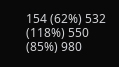154 (62%) 532 (118%) 550 (85%) 980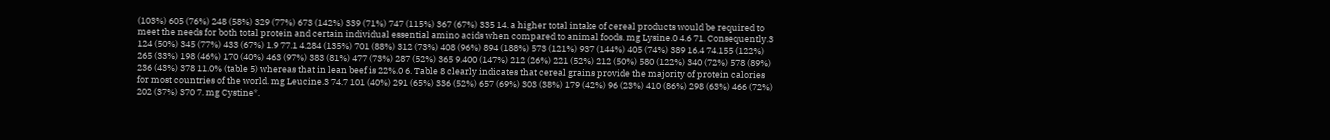(103%) 605 (76%) 248 (58%) 329 (77%) 673 (142%) 339 (71%) 747 (115%) 367 (67%) 335 14. a higher total intake of cereal products would be required to meet the needs for both total protein and certain individual essential amino acids when compared to animal foods. mg Lysine.0 4.6 71. Consequently.3 124 (50%) 345 (77%) 433 (67%) 1.9 77.1 4.284 (135%) 701 (88%) 312 (73%) 408 (96%) 894 (188%) 573 (121%) 937 (144%) 405 (74%) 389 16.4 74.155 (122%) 265 (33%) 198 (46%) 170 (40%) 463 (97%) 383 (81%) 477 (73%) 287 (52%) 365 9.400 (147%) 212 (26%) 221 (52%) 212 (50%) 580 (122%) 340 (72%) 578 (89%) 236 (43%) 378 11.0% (table 5) whereas that in lean beef is 22%.0 6. Table 8 clearly indicates that cereal grains provide the majority of protein calories for most countries of the world. mg Leucine.3 74.7 101 (40%) 291 (65%) 336 (52%) 657 (69%) 303 (38%) 179 (42%) 96 (23%) 410 (86%) 298 (63%) 466 (72%) 202 (37%) 370 7. mg Cystine*.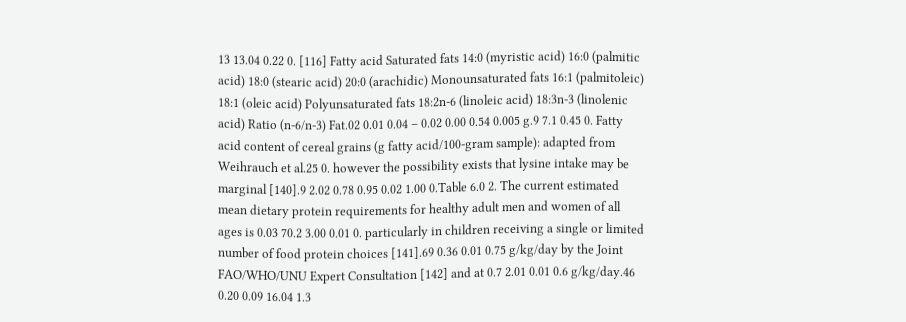13 13.04 0.22 0. [116] Fatty acid Saturated fats 14:0 (myristic acid) 16:0 (palmitic acid) 18:0 (stearic acid) 20:0 (arachidic) Monounsaturated fats 16:1 (palmitoleic) 18:1 (oleic acid) Polyunsaturated fats 18:2n-6 (linoleic acid) 18:3n-3 (linolenic acid) Ratio (n-6/n-3) Fat.02 0.01 0.04 – 0.02 0.00 0.54 0.005 g.9 7.1 0.45 0. Fatty acid content of cereal grains (g fatty acid/100-gram sample): adapted from Weihrauch et al.25 0. however the possibility exists that lysine intake may be marginal [140].9 2.02 0.78 0.95 0.02 1.00 0.Table 6.0 2. The current estimated mean dietary protein requirements for healthy adult men and women of all ages is 0.03 70.2 3.00 0.01 0. particularly in children receiving a single or limited number of food protein choices [141].69 0.36 0.01 0.75 g/kg/day by the Joint FAO/WHO/UNU Expert Consultation [142] and at 0.7 2.01 0.01 0.6 g/kg/day.46 0.20 0.09 16.04 1.3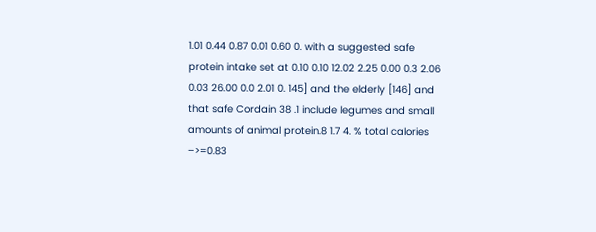1.01 0.44 0.87 0.01 0.60 0. with a suggested safe protein intake set at 0.10 0.10 12.02 2.25 0.00 0.3 2.06 0.03 26.00 0.0 2.01 0. 145] and the elderly [146] and that safe Cordain 38 .1 include legumes and small amounts of animal protein.8 1.7 4. % total calories –>=0.83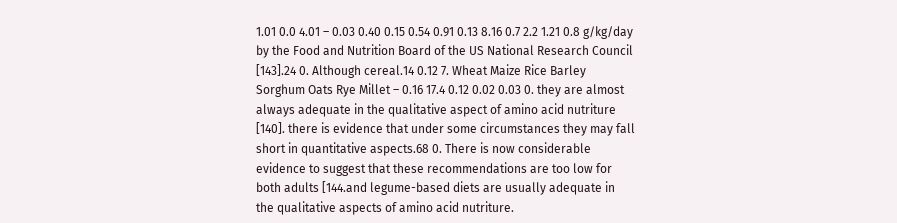1.01 0.0 4.01 – 0.03 0.40 0.15 0.54 0.91 0.13 8.16 0.7 2.2 1.21 0.8 g/kg/day by the Food and Nutrition Board of the US National Research Council [143].24 0. Although cereal.14 0.12 7. Wheat Maize Rice Barley Sorghum Oats Rye Millet – 0.16 17.4 0.12 0.02 0.03 0. they are almost always adequate in the qualitative aspect of amino acid nutriture [140]. there is evidence that under some circumstances they may fall short in quantitative aspects.68 0. There is now considerable evidence to suggest that these recommendations are too low for both adults [144.and legume-based diets are usually adequate in the qualitative aspects of amino acid nutriture.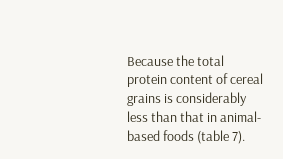Because the total protein content of cereal grains is considerably less than that in animal-based foods (table 7).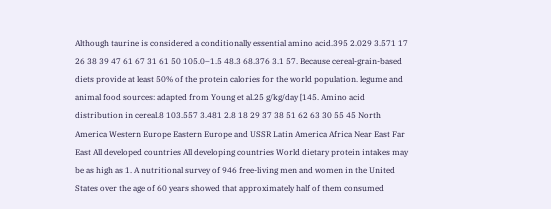Although taurine is considered a conditionally essential amino acid.395 2.029 3.571 17 26 38 39 47 61 67 31 61 50 105.0–1.5 48.3 68.376 3.1 57. Because cereal-grain-based diets provide at least 50% of the protein calories for the world population. legume and animal food sources: adapted from Young et al.25 g/kg/day [145. Amino acid distribution in cereal.8 103.557 3.481 2.8 18 29 37 38 51 62 63 30 55 45 North America Western Europe Eastern Europe and USSR Latin America Africa Near East Far East All developed countries All developing countries World dietary protein intakes may be as high as 1. A nutritional survey of 946 free-living men and women in the United States over the age of 60 years showed that approximately half of them consumed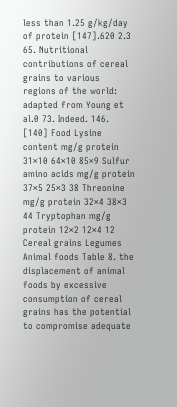less than 1.25 g/kg/day of protein [147].620 2.3 65. Nutritional contributions of cereal grains to various regions of the world: adapted from Young et al.0 73. Indeed. 146. [140] Food Lysine content mg/g protein 31×10 64×10 85×9 Sulfur amino acids mg/g protein 37×5 25×3 38 Threonine mg/g protein 32×4 38×3 44 Tryptophan mg/g protein 12×2 12×4 12 Cereal grains Legumes Animal foods Table 8. the displacement of animal foods by excessive consumption of cereal grains has the potential to compromise adequate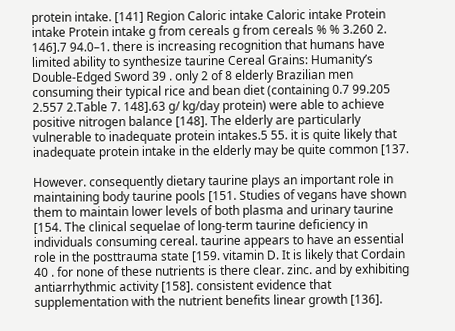protein intake. [141] Region Caloric intake Caloric intake Protein intake Protein intake g from cereals g from cereals % % 3.260 2. 146].7 94.0–1. there is increasing recognition that humans have limited ability to synthesize taurine Cereal Grains: Humanity’s Double-Edged Sword 39 . only 2 of 8 elderly Brazilian men consuming their typical rice and bean diet (containing 0.7 99.205 2.557 2.Table 7. 148].63 g/ kg/day protein) were able to achieve positive nitrogen balance [148]. The elderly are particularly vulnerable to inadequate protein intakes.5 55. it is quite likely that inadequate protein intake in the elderly may be quite common [137.

However. consequently dietary taurine plays an important role in maintaining body taurine pools [151. Studies of vegans have shown them to maintain lower levels of both plasma and urinary taurine [154. The clinical sequelae of long-term taurine deficiency in individuals consuming cereal. taurine appears to have an essential role in the posttrauma state [159. vitamin D. It is likely that Cordain 40 . for none of these nutrients is there clear. zinc. and by exhibiting antiarrhythmic activity [158]. consistent evidence that supplementation with the nutrient benefits linear growth [136].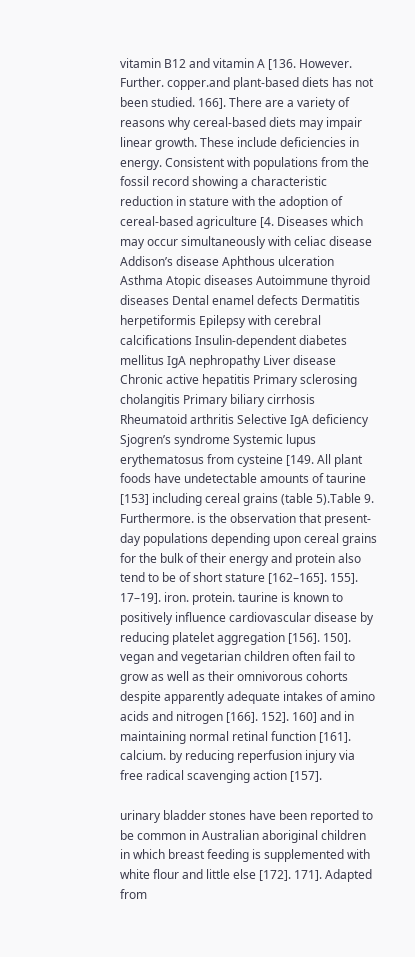vitamin B12 and vitamin A [136. However. Further. copper.and plant-based diets has not been studied. 166]. There are a variety of reasons why cereal-based diets may impair linear growth. These include deficiencies in energy. Consistent with populations from the fossil record showing a characteristic reduction in stature with the adoption of cereal-based agriculture [4. Diseases which may occur simultaneously with celiac disease Addison’s disease Aphthous ulceration Asthma Atopic diseases Autoimmune thyroid diseases Dental enamel defects Dermatitis herpetiformis Epilepsy with cerebral calcifications Insulin-dependent diabetes mellitus IgA nephropathy Liver disease Chronic active hepatitis Primary sclerosing cholangitis Primary biliary cirrhosis Rheumatoid arthritis Selective IgA deficiency Sjogren’s syndrome Systemic lupus erythematosus from cysteine [149. All plant foods have undetectable amounts of taurine [153] including cereal grains (table 5).Table 9. Furthermore. is the observation that present-day populations depending upon cereal grains for the bulk of their energy and protein also tend to be of short stature [162–165]. 155]. 17–19]. iron. protein. taurine is known to positively influence cardiovascular disease by reducing platelet aggregation [156]. 150]. vegan and vegetarian children often fail to grow as well as their omnivorous cohorts despite apparently adequate intakes of amino acids and nitrogen [166]. 152]. 160] and in maintaining normal retinal function [161]. calcium. by reducing reperfusion injury via free radical scavenging action [157].

urinary bladder stones have been reported to be common in Australian aboriginal children in which breast feeding is supplemented with white flour and little else [172]. 171]. Adapted from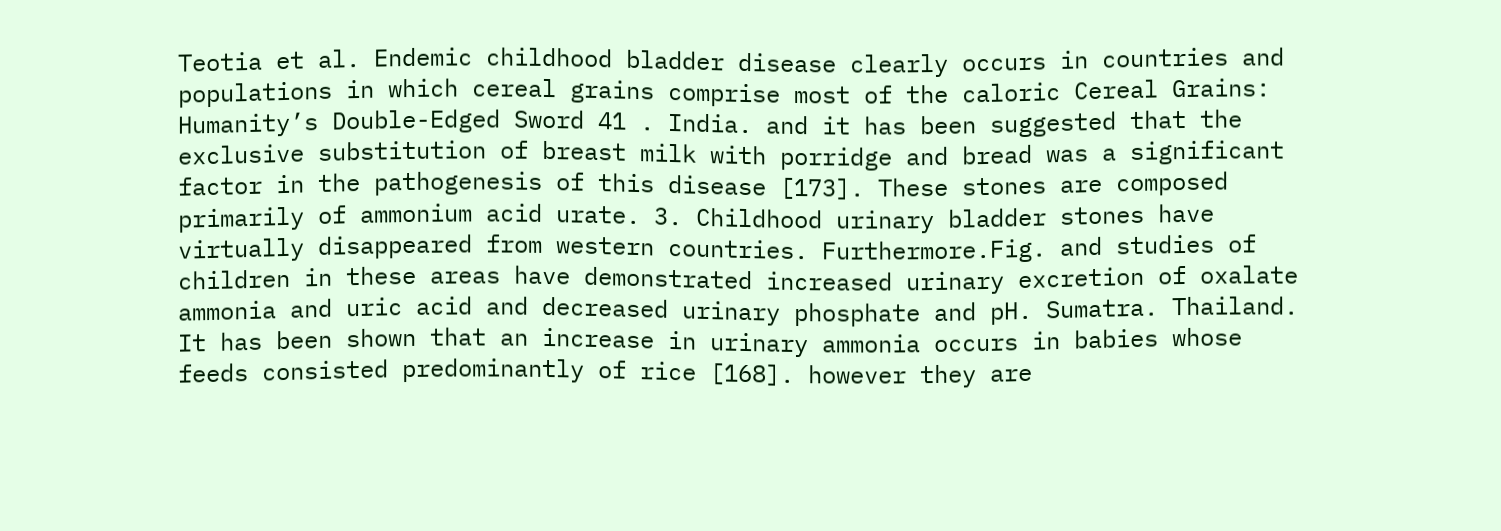Teotia et al. Endemic childhood bladder disease clearly occurs in countries and populations in which cereal grains comprise most of the caloric Cereal Grains: Humanity’s Double-Edged Sword 41 . India. and it has been suggested that the exclusive substitution of breast milk with porridge and bread was a significant factor in the pathogenesis of this disease [173]. These stones are composed primarily of ammonium acid urate. 3. Childhood urinary bladder stones have virtually disappeared from western countries. Furthermore.Fig. and studies of children in these areas have demonstrated increased urinary excretion of oxalate ammonia and uric acid and decreased urinary phosphate and pH. Sumatra. Thailand. It has been shown that an increase in urinary ammonia occurs in babies whose feeds consisted predominantly of rice [168]. however they are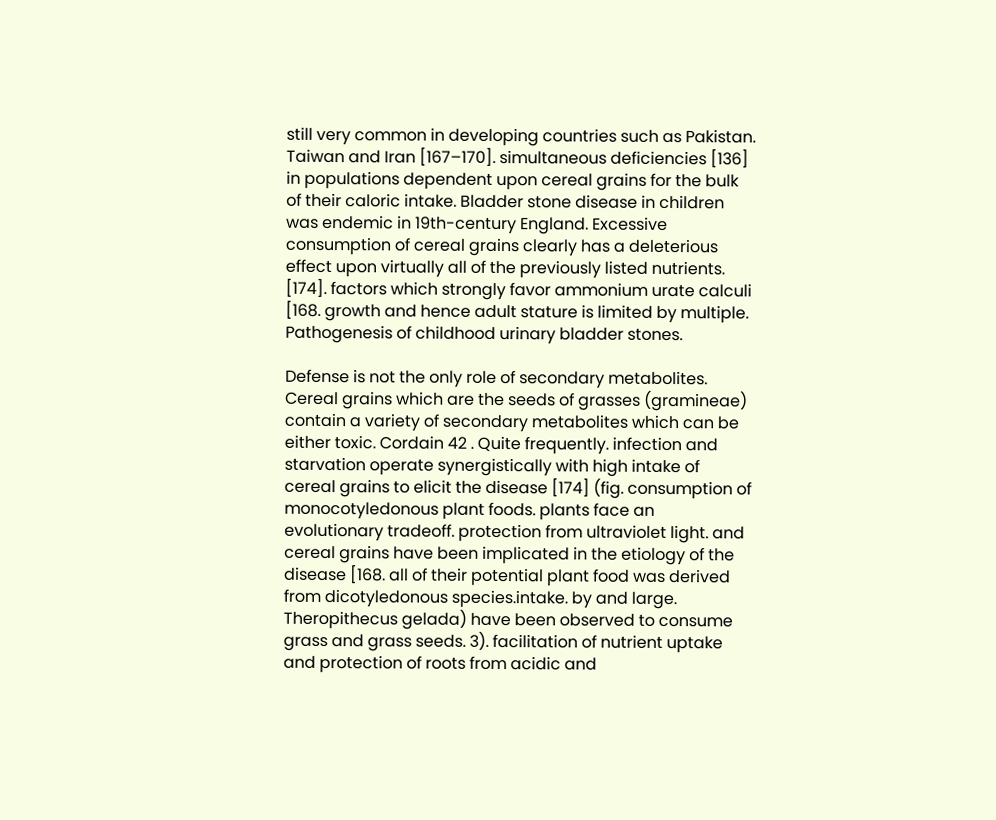still very common in developing countries such as Pakistan. Taiwan and Iran [167–170]. simultaneous deficiencies [136] in populations dependent upon cereal grains for the bulk of their caloric intake. Bladder stone disease in children was endemic in 19th-century England. Excessive consumption of cereal grains clearly has a deleterious effect upon virtually all of the previously listed nutrients. [174]. factors which strongly favor ammonium urate calculi [168. growth and hence adult stature is limited by multiple. Pathogenesis of childhood urinary bladder stones.

Defense is not the only role of secondary metabolites. Cereal grains which are the seeds of grasses (gramineae) contain a variety of secondary metabolites which can be either toxic. Cordain 42 . Quite frequently. infection and starvation operate synergistically with high intake of cereal grains to elicit the disease [174] (fig. consumption of monocotyledonous plant foods. plants face an evolutionary tradeoff. protection from ultraviolet light. and cereal grains have been implicated in the etiology of the disease [168. all of their potential plant food was derived from dicotyledonous species.intake. by and large. Theropithecus gelada) have been observed to consume grass and grass seeds. 3). facilitation of nutrient uptake and protection of roots from acidic and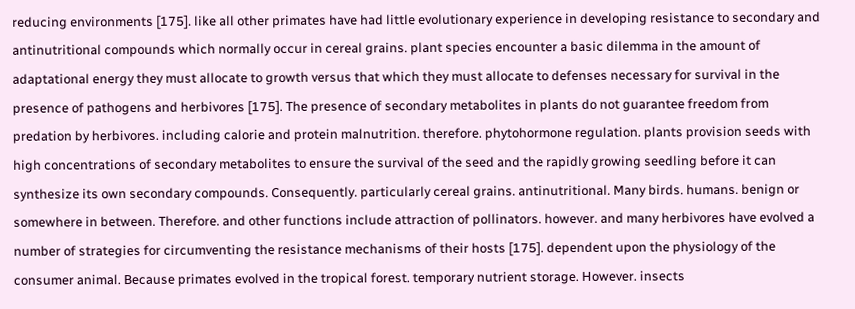reducing environments [175]. like all other primates have had little evolutionary experience in developing resistance to secondary and antinutritional compounds which normally occur in cereal grains. plant species encounter a basic dilemma in the amount of adaptational energy they must allocate to growth versus that which they must allocate to defenses necessary for survival in the presence of pathogens and herbivores [175]. The presence of secondary metabolites in plants do not guarantee freedom from predation by herbivores. including calorie and protein malnutrition. therefore. phytohormone regulation. plants provision seeds with high concentrations of secondary metabolites to ensure the survival of the seed and the rapidly growing seedling before it can synthesize its own secondary compounds. Consequently. particularly cereal grains. antinutritional. Many birds. humans. benign or somewhere in between. Therefore. and other functions include attraction of pollinators. however. and many herbivores have evolved a number of strategies for circumventing the resistance mechanisms of their hosts [175]. dependent upon the physiology of the consumer animal. Because primates evolved in the tropical forest. temporary nutrient storage. However. insects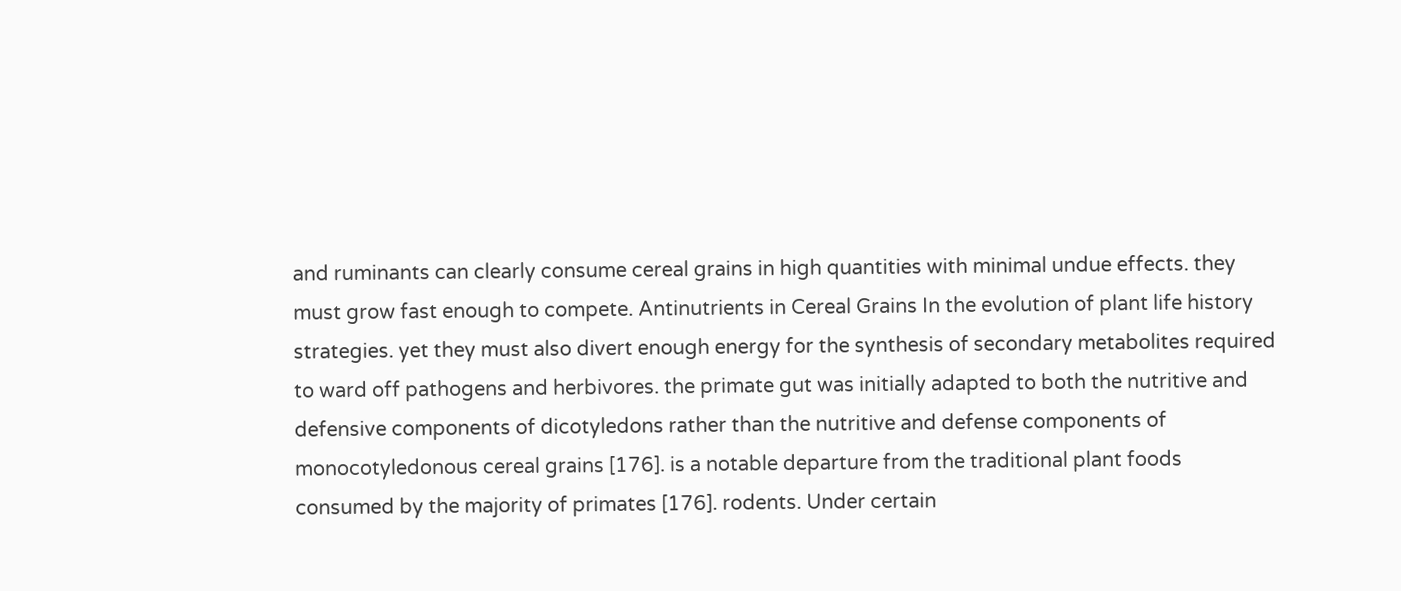and ruminants can clearly consume cereal grains in high quantities with minimal undue effects. they must grow fast enough to compete. Antinutrients in Cereal Grains In the evolution of plant life history strategies. yet they must also divert enough energy for the synthesis of secondary metabolites required to ward off pathogens and herbivores. the primate gut was initially adapted to both the nutritive and defensive components of dicotyledons rather than the nutritive and defense components of monocotyledonous cereal grains [176]. is a notable departure from the traditional plant foods consumed by the majority of primates [176]. rodents. Under certain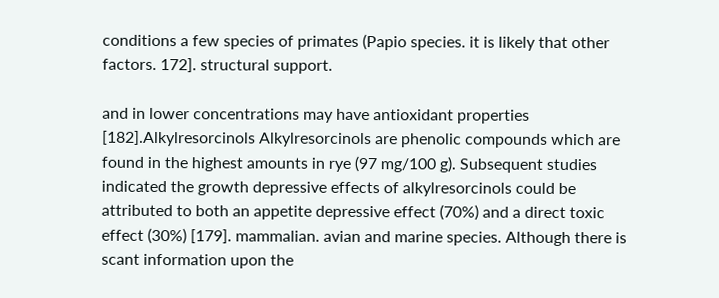conditions a few species of primates (Papio species. it is likely that other factors. 172]. structural support.

and in lower concentrations may have antioxidant properties [182].Alkylresorcinols Alkylresorcinols are phenolic compounds which are found in the highest amounts in rye (97 mg/100 g). Subsequent studies indicated the growth depressive effects of alkylresorcinols could be attributed to both an appetite depressive effect (70%) and a direct toxic effect (30%) [179]. mammalian. avian and marine species. Although there is scant information upon the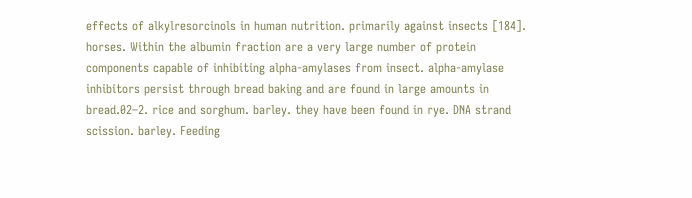effects of alkylresorcinols in human nutrition. primarily against insects [184]. horses. Within the albumin fraction are a very large number of protein components capable of inhibiting alpha-amylases from insect. alpha-amylase inhibitors persist through bread baking and are found in large amounts in bread.02–2. rice and sorghum. barley. they have been found in rye. DNA strand scission. barley. Feeding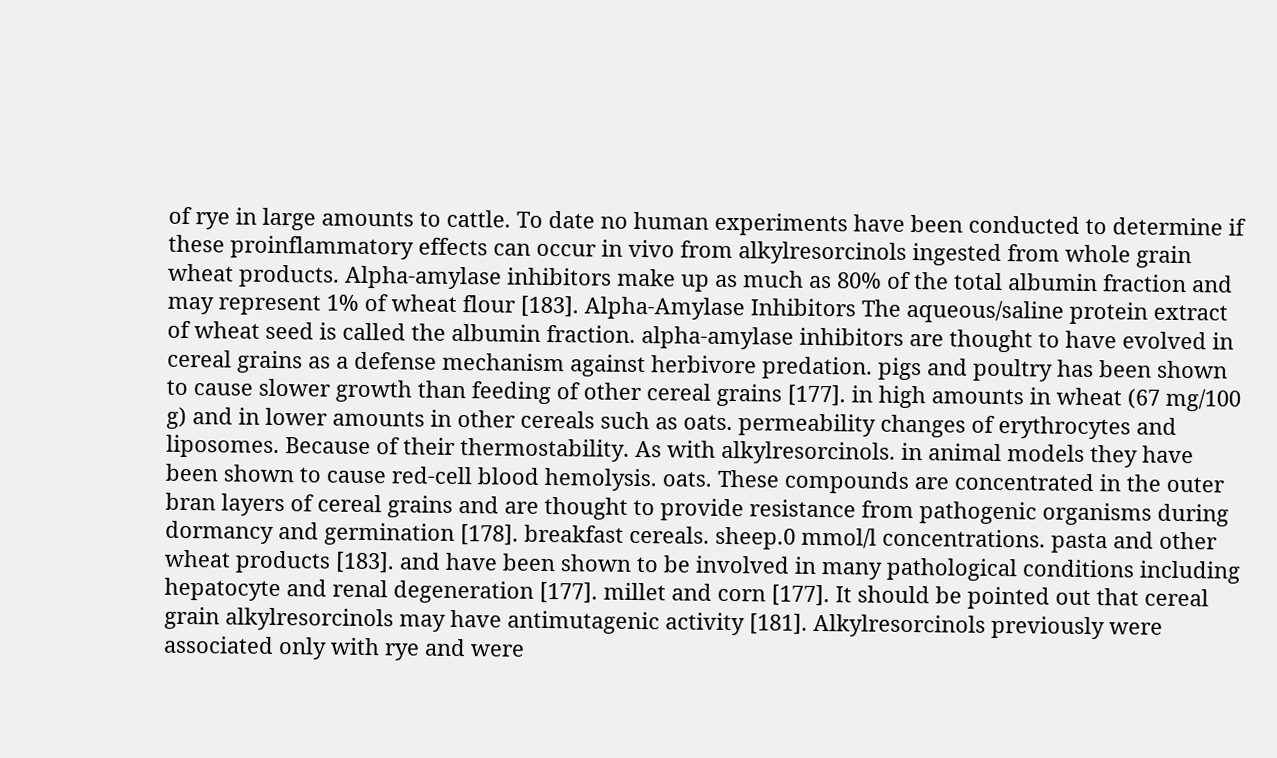of rye in large amounts to cattle. To date no human experiments have been conducted to determine if these proinflammatory effects can occur in vivo from alkylresorcinols ingested from whole grain wheat products. Alpha-amylase inhibitors make up as much as 80% of the total albumin fraction and may represent 1% of wheat flour [183]. Alpha-Amylase Inhibitors The aqueous/saline protein extract of wheat seed is called the albumin fraction. alpha-amylase inhibitors are thought to have evolved in cereal grains as a defense mechanism against herbivore predation. pigs and poultry has been shown to cause slower growth than feeding of other cereal grains [177]. in high amounts in wheat (67 mg/100 g) and in lower amounts in other cereals such as oats. permeability changes of erythrocytes and liposomes. Because of their thermostability. As with alkylresorcinols. in animal models they have been shown to cause red-cell blood hemolysis. oats. These compounds are concentrated in the outer bran layers of cereal grains and are thought to provide resistance from pathogenic organisms during dormancy and germination [178]. breakfast cereals. sheep.0 mmol/l concentrations. pasta and other wheat products [183]. and have been shown to be involved in many pathological conditions including hepatocyte and renal degeneration [177]. millet and corn [177]. It should be pointed out that cereal grain alkylresorcinols may have antimutagenic activity [181]. Alkylresorcinols previously were associated only with rye and were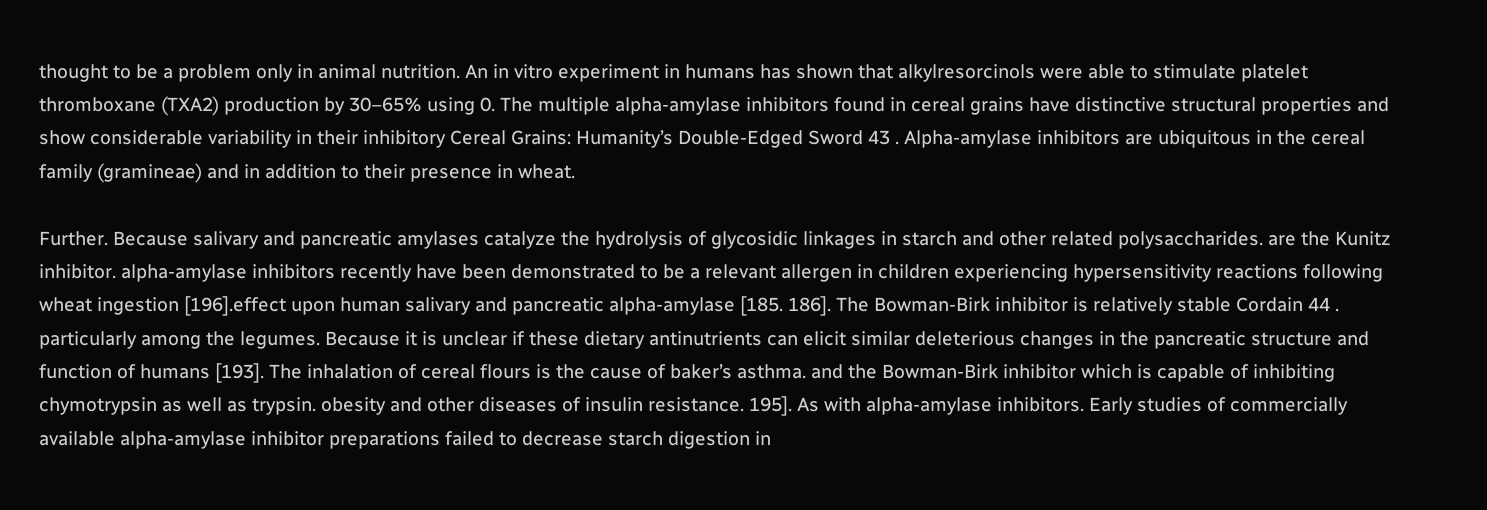thought to be a problem only in animal nutrition. An in vitro experiment in humans has shown that alkylresorcinols were able to stimulate platelet thromboxane (TXA2) production by 30–65% using 0. The multiple alpha-amylase inhibitors found in cereal grains have distinctive structural properties and show considerable variability in their inhibitory Cereal Grains: Humanity’s Double-Edged Sword 43 . Alpha-amylase inhibitors are ubiquitous in the cereal family (gramineae) and in addition to their presence in wheat.

Further. Because salivary and pancreatic amylases catalyze the hydrolysis of glycosidic linkages in starch and other related polysaccharides. are the Kunitz inhibitor. alpha-amylase inhibitors recently have been demonstrated to be a relevant allergen in children experiencing hypersensitivity reactions following wheat ingestion [196].effect upon human salivary and pancreatic alpha-amylase [185. 186]. The Bowman-Birk inhibitor is relatively stable Cordain 44 . particularly among the legumes. Because it is unclear if these dietary antinutrients can elicit similar deleterious changes in the pancreatic structure and function of humans [193]. The inhalation of cereal flours is the cause of baker’s asthma. and the Bowman-Birk inhibitor which is capable of inhibiting chymotrypsin as well as trypsin. obesity and other diseases of insulin resistance. 195]. As with alpha-amylase inhibitors. Early studies of commercially available alpha-amylase inhibitor preparations failed to decrease starch digestion in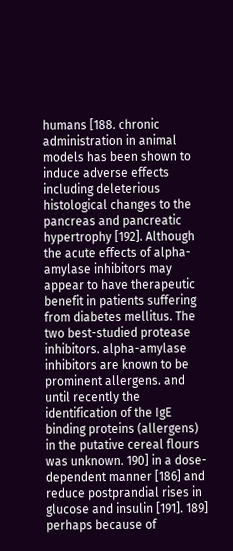humans [188. chronic administration in animal models has been shown to induce adverse effects including deleterious histological changes to the pancreas and pancreatic hypertrophy [192]. Although the acute effects of alpha-amylase inhibitors may appear to have therapeutic benefit in patients suffering from diabetes mellitus. The two best-studied protease inhibitors. alpha-amylase inhibitors are known to be prominent allergens. and until recently the identification of the IgE binding proteins (allergens) in the putative cereal flours was unknown. 190] in a dose-dependent manner [186] and reduce postprandial rises in glucose and insulin [191]. 189] perhaps because of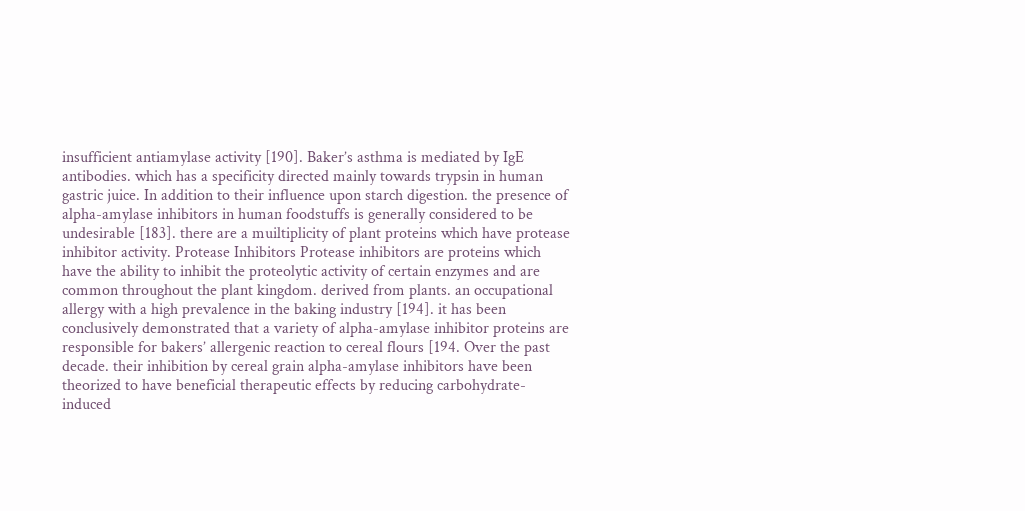insufficient antiamylase activity [190]. Baker’s asthma is mediated by IgE antibodies. which has a specificity directed mainly towards trypsin in human gastric juice. In addition to their influence upon starch digestion. the presence of alpha-amylase inhibitors in human foodstuffs is generally considered to be undesirable [183]. there are a muiltiplicity of plant proteins which have protease inhibitor activity. Protease Inhibitors Protease inhibitors are proteins which have the ability to inhibit the proteolytic activity of certain enzymes and are common throughout the plant kingdom. derived from plants. an occupational allergy with a high prevalence in the baking industry [194]. it has been conclusively demonstrated that a variety of alpha-amylase inhibitor proteins are responsible for bakers’ allergenic reaction to cereal flours [194. Over the past decade. their inhibition by cereal grain alpha-amylase inhibitors have been theorized to have beneficial therapeutic effects by reducing carbohydrate-induced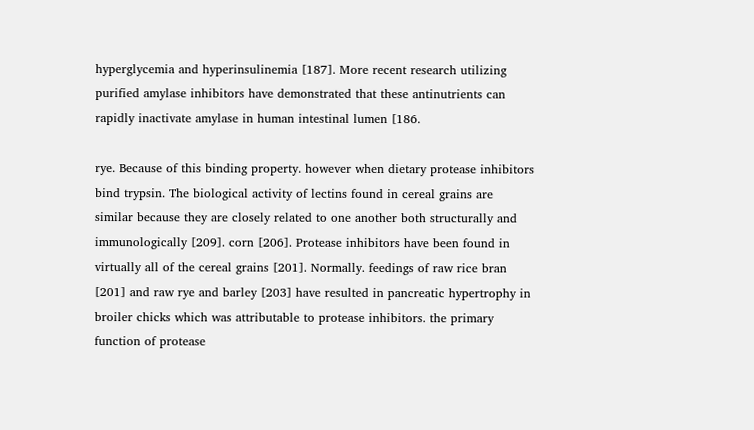hyperglycemia and hyperinsulinemia [187]. More recent research utilizing purified amylase inhibitors have demonstrated that these antinutrients can rapidly inactivate amylase in human intestinal lumen [186.

rye. Because of this binding property. however when dietary protease inhibitors bind trypsin. The biological activity of lectins found in cereal grains are similar because they are closely related to one another both structurally and immunologically [209]. corn [206]. Protease inhibitors have been found in virtually all of the cereal grains [201]. Normally. feedings of raw rice bran [201] and raw rye and barley [203] have resulted in pancreatic hypertrophy in broiler chicks which was attributable to protease inhibitors. the primary function of protease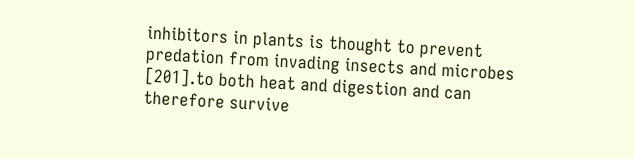inhibitors in plants is thought to prevent predation from invading insects and microbes [201].to both heat and digestion and can therefore survive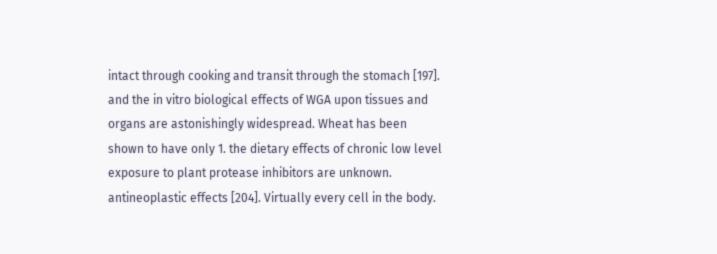intact through cooking and transit through the stomach [197]. and the in vitro biological effects of WGA upon tissues and organs are astonishingly widespread. Wheat has been shown to have only 1. the dietary effects of chronic low level exposure to plant protease inhibitors are unknown. antineoplastic effects [204]. Virtually every cell in the body.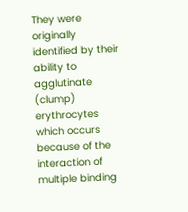They were originally identified by their ability to agglutinate (clump) erythrocytes which occurs because of the interaction of multiple binding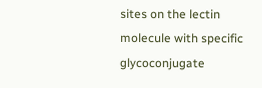sites on the lectin molecule with specific glycoconjugate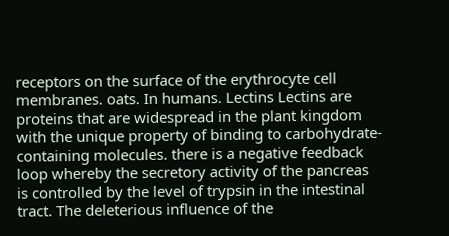receptors on the surface of the erythrocyte cell membranes. oats. In humans. Lectins Lectins are proteins that are widespread in the plant kingdom with the unique property of binding to carbohydrate-containing molecules. there is a negative feedback loop whereby the secretory activity of the pancreas is controlled by the level of trypsin in the intestinal tract. The deleterious influence of the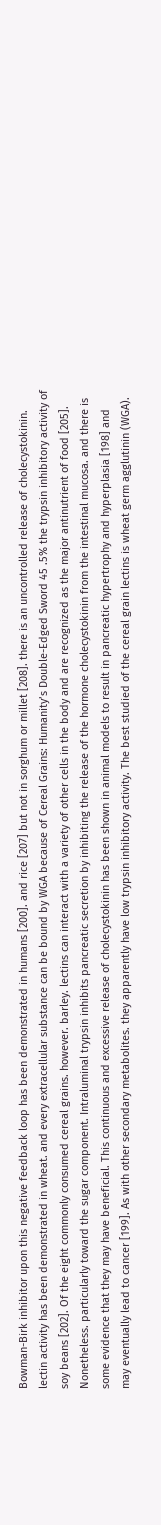Bowman-Birk inhibitor upon this negative feedback loop has been demonstrated in humans [200]. and rice [207] but not in sorghum or millet [208]. there is an uncontrolled release of cholecystokinin. lectin activity has been demonstrated in wheat. and every extracellular substance can be bound by WGA because of Cereal Grains: Humanity’s Double-Edged Sword 45 .5% the trypsin inhibitory activity of soy beans [202]. Of the eight commonly consumed cereal grains. however. barley. lectins can interact with a variety of other cells in the body and are recognized as the major antinutrient of food [205]. Nonetheless. particularly toward the sugar component. Intraluminal trypsin inhibits pancreatic secretion by inhibiting the release of the hormone cholecystokinin from the intestinal mucosa. and there is some evidence that they may have beneficial. This continuous and excessive release of cholecystokinin has been shown in animal models to result in pancreatic hypertrophy and hyperplasia [198] and may eventually lead to cancer [199]. As with other secondary metabolites. they apparently have low trypsin inhibitory activity. The best studied of the cereal grain lectins is wheat germ agglutinin (WGA).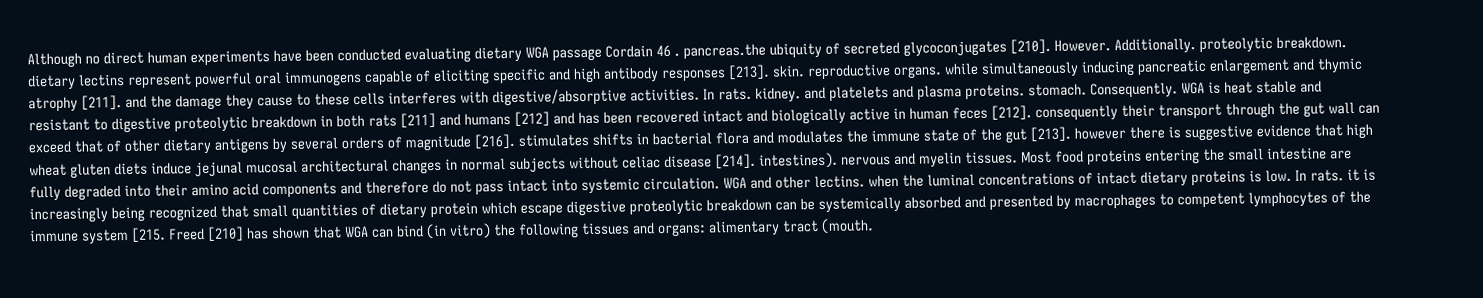Although no direct human experiments have been conducted evaluating dietary WGA passage Cordain 46 . pancreas.the ubiquity of secreted glycoconjugates [210]. However. Additionally. proteolytic breakdown. dietary lectins represent powerful oral immunogens capable of eliciting specific and high antibody responses [213]. skin. reproductive organs. while simultaneously inducing pancreatic enlargement and thymic atrophy [211]. and the damage they cause to these cells interferes with digestive/absorptive activities. In rats. kidney. and platelets and plasma proteins. stomach. Consequently. WGA is heat stable and resistant to digestive proteolytic breakdown in both rats [211] and humans [212] and has been recovered intact and biologically active in human feces [212]. consequently their transport through the gut wall can exceed that of other dietary antigens by several orders of magnitude [216]. stimulates shifts in bacterial flora and modulates the immune state of the gut [213]. however there is suggestive evidence that high wheat gluten diets induce jejunal mucosal architectural changes in normal subjects without celiac disease [214]. intestines). nervous and myelin tissues. Most food proteins entering the small intestine are fully degraded into their amino acid components and therefore do not pass intact into systemic circulation. WGA and other lectins. when the luminal concentrations of intact dietary proteins is low. In rats. it is increasingly being recognized that small quantities of dietary protein which escape digestive proteolytic breakdown can be systemically absorbed and presented by macrophages to competent lymphocytes of the immune system [215. Freed [210] has shown that WGA can bind (in vitro) the following tissues and organs: alimentary tract (mouth.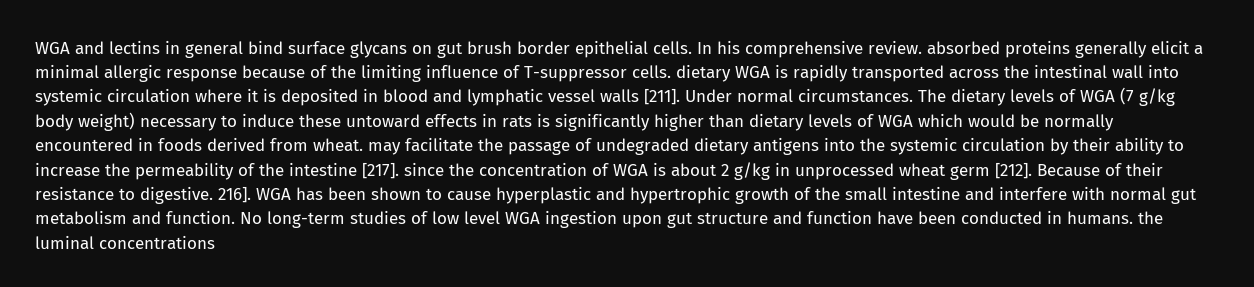WGA and lectins in general bind surface glycans on gut brush border epithelial cells. In his comprehensive review. absorbed proteins generally elicit a minimal allergic response because of the limiting influence of T-suppressor cells. dietary WGA is rapidly transported across the intestinal wall into systemic circulation where it is deposited in blood and lymphatic vessel walls [211]. Under normal circumstances. The dietary levels of WGA (7 g/kg body weight) necessary to induce these untoward effects in rats is significantly higher than dietary levels of WGA which would be normally encountered in foods derived from wheat. may facilitate the passage of undegraded dietary antigens into the systemic circulation by their ability to increase the permeability of the intestine [217]. since the concentration of WGA is about 2 g/kg in unprocessed wheat germ [212]. Because of their resistance to digestive. 216]. WGA has been shown to cause hyperplastic and hypertrophic growth of the small intestine and interfere with normal gut metabolism and function. No long-term studies of low level WGA ingestion upon gut structure and function have been conducted in humans. the luminal concentrations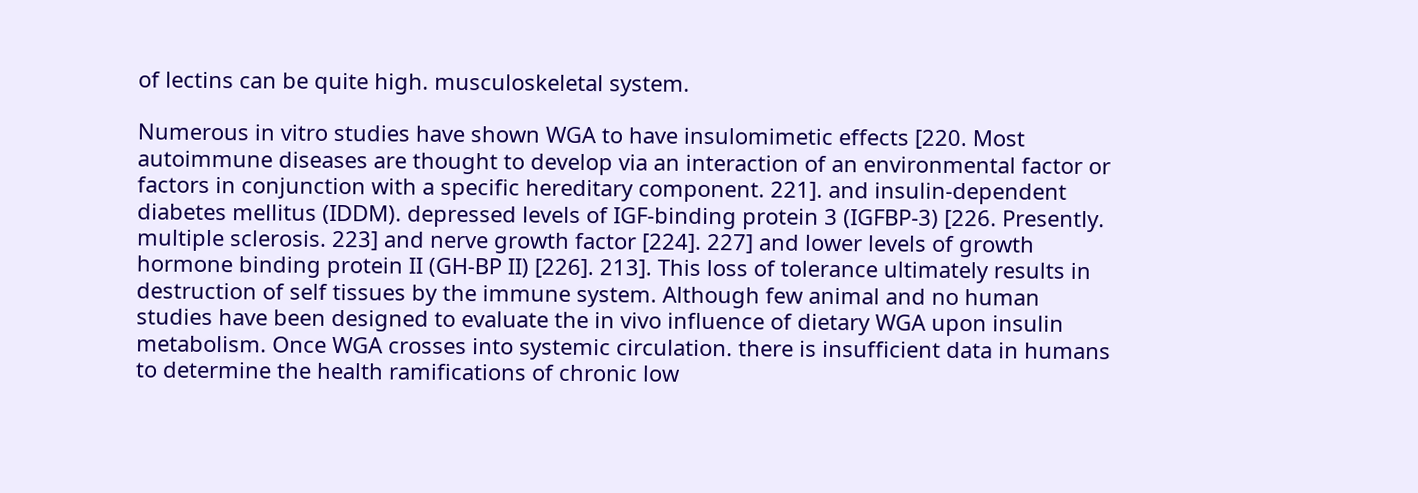of lectins can be quite high. musculoskeletal system.

Numerous in vitro studies have shown WGA to have insulomimetic effects [220. Most autoimmune diseases are thought to develop via an interaction of an environmental factor or factors in conjunction with a specific hereditary component. 221]. and insulin-dependent diabetes mellitus (IDDM). depressed levels of IGF-binding protein 3 (IGFBP-3) [226. Presently. multiple sclerosis. 223] and nerve growth factor [224]. 227] and lower levels of growth hormone binding protein II (GH-BP II) [226]. 213]. This loss of tolerance ultimately results in destruction of self tissues by the immune system. Although few animal and no human studies have been designed to evaluate the in vivo influence of dietary WGA upon insulin metabolism. Once WGA crosses into systemic circulation. there is insufficient data in humans to determine the health ramifications of chronic low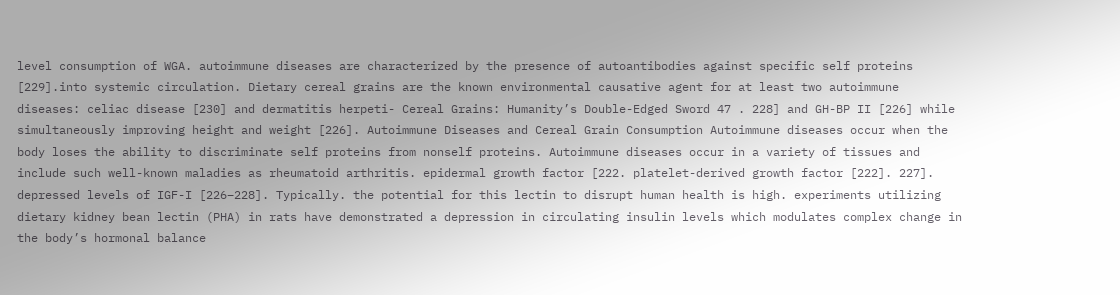level consumption of WGA. autoimmune diseases are characterized by the presence of autoantibodies against specific self proteins [229].into systemic circulation. Dietary cereal grains are the known environmental causative agent for at least two autoimmune diseases: celiac disease [230] and dermatitis herpeti- Cereal Grains: Humanity’s Double-Edged Sword 47 . 228] and GH-BP II [226] while simultaneously improving height and weight [226]. Autoimmune Diseases and Cereal Grain Consumption Autoimmune diseases occur when the body loses the ability to discriminate self proteins from nonself proteins. Autoimmune diseases occur in a variety of tissues and include such well-known maladies as rheumatoid arthritis. epidermal growth factor [222. platelet-derived growth factor [222]. 227]. depressed levels of IGF-I [226–228]. Typically. the potential for this lectin to disrupt human health is high. experiments utilizing dietary kidney bean lectin (PHA) in rats have demonstrated a depression in circulating insulin levels which modulates complex change in the body’s hormonal balance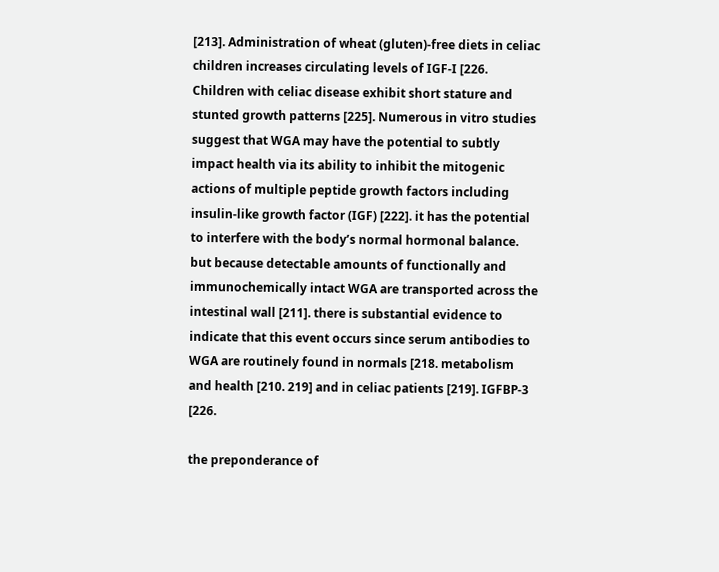[213]. Administration of wheat (gluten)-free diets in celiac children increases circulating levels of IGF-I [226. Children with celiac disease exhibit short stature and stunted growth patterns [225]. Numerous in vitro studies suggest that WGA may have the potential to subtly impact health via its ability to inhibit the mitogenic actions of multiple peptide growth factors including insulin-like growth factor (IGF) [222]. it has the potential to interfere with the body’s normal hormonal balance. but because detectable amounts of functionally and immunochemically intact WGA are transported across the intestinal wall [211]. there is substantial evidence to indicate that this event occurs since serum antibodies to WGA are routinely found in normals [218. metabolism and health [210. 219] and in celiac patients [219]. IGFBP-3 [226.

the preponderance of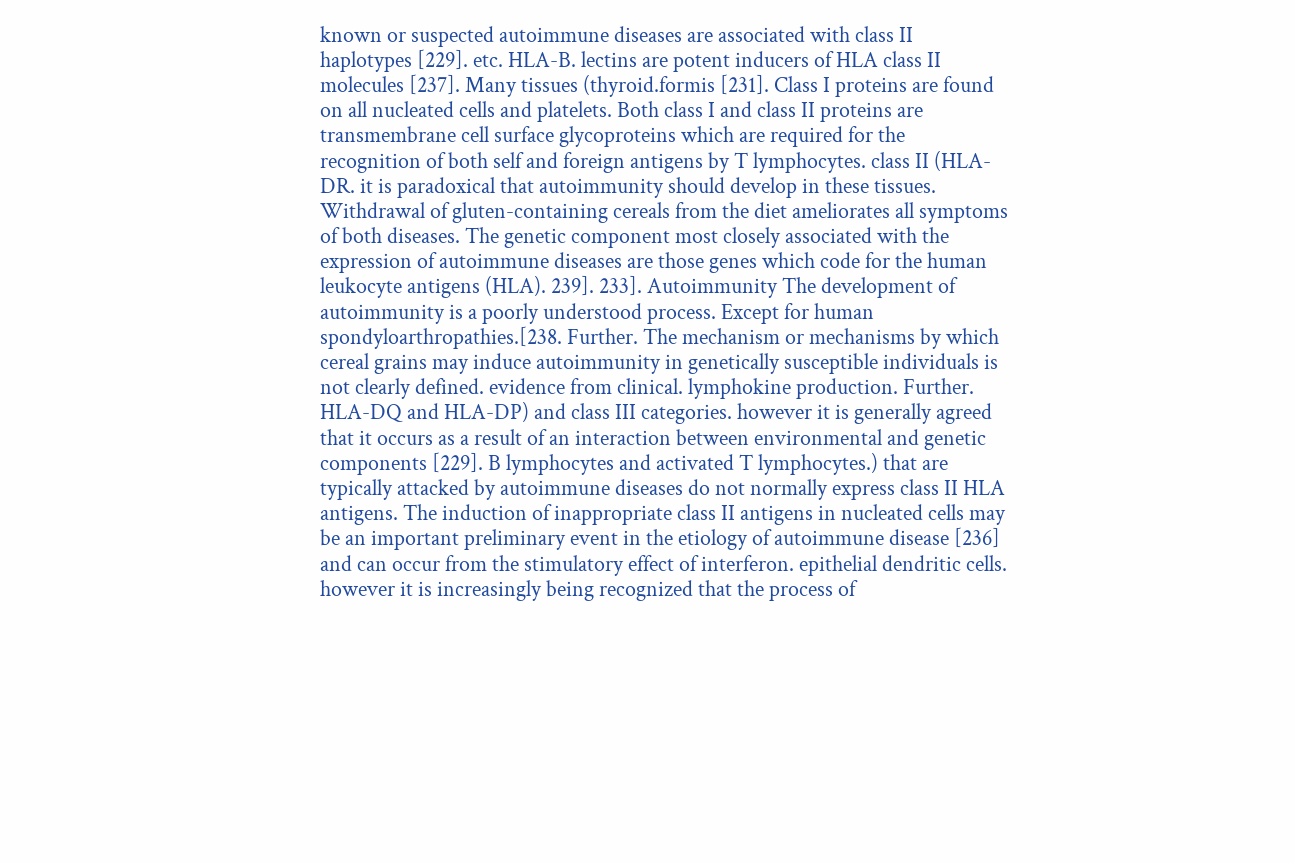known or suspected autoimmune diseases are associated with class II haplotypes [229]. etc. HLA-B. lectins are potent inducers of HLA class II molecules [237]. Many tissues (thyroid.formis [231]. Class I proteins are found on all nucleated cells and platelets. Both class I and class II proteins are transmembrane cell surface glycoproteins which are required for the recognition of both self and foreign antigens by T lymphocytes. class II (HLA-DR. it is paradoxical that autoimmunity should develop in these tissues. Withdrawal of gluten-containing cereals from the diet ameliorates all symptoms of both diseases. The genetic component most closely associated with the expression of autoimmune diseases are those genes which code for the human leukocyte antigens (HLA). 239]. 233]. Autoimmunity The development of autoimmunity is a poorly understood process. Except for human spondyloarthropathies.[238. Further. The mechanism or mechanisms by which cereal grains may induce autoimmunity in genetically susceptible individuals is not clearly defined. evidence from clinical. lymphokine production. Further. HLA-DQ and HLA-DP) and class III categories. however it is generally agreed that it occurs as a result of an interaction between environmental and genetic components [229]. B lymphocytes and activated T lymphocytes.) that are typically attacked by autoimmune diseases do not normally express class II HLA antigens. The induction of inappropriate class II antigens in nucleated cells may be an important preliminary event in the etiology of autoimmune disease [236] and can occur from the stimulatory effect of interferon. epithelial dendritic cells. however it is increasingly being recognized that the process of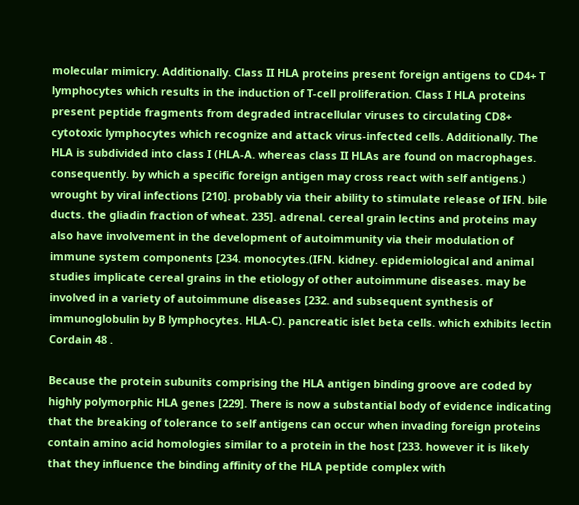molecular mimicry. Additionally. Class II HLA proteins present foreign antigens to CD4+ T lymphocytes which results in the induction of T-cell proliferation. Class I HLA proteins present peptide fragments from degraded intracellular viruses to circulating CD8+ cytotoxic lymphocytes which recognize and attack virus-infected cells. Additionally. The HLA is subdivided into class I (HLA-A. whereas class II HLAs are found on macrophages. consequently. by which a specific foreign antigen may cross react with self antigens.) wrought by viral infections [210]. probably via their ability to stimulate release of IFN. bile ducts. the gliadin fraction of wheat. 235]. adrenal. cereal grain lectins and proteins may also have involvement in the development of autoimmunity via their modulation of immune system components [234. monocytes.(IFN. kidney. epidemiological and animal studies implicate cereal grains in the etiology of other autoimmune diseases. may be involved in a variety of autoimmune diseases [232. and subsequent synthesis of immunoglobulin by B lymphocytes. HLA-C). pancreatic islet beta cells. which exhibits lectin Cordain 48 .

Because the protein subunits comprising the HLA antigen binding groove are coded by highly polymorphic HLA genes [229]. There is now a substantial body of evidence indicating that the breaking of tolerance to self antigens can occur when invading foreign proteins contain amino acid homologies similar to a protein in the host [233. however it is likely that they influence the binding affinity of the HLA peptide complex with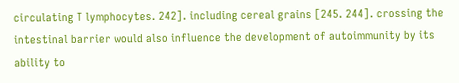circulating T lymphocytes. 242]. including cereal grains [245. 244]. crossing the intestinal barrier would also influence the development of autoimmunity by its ability to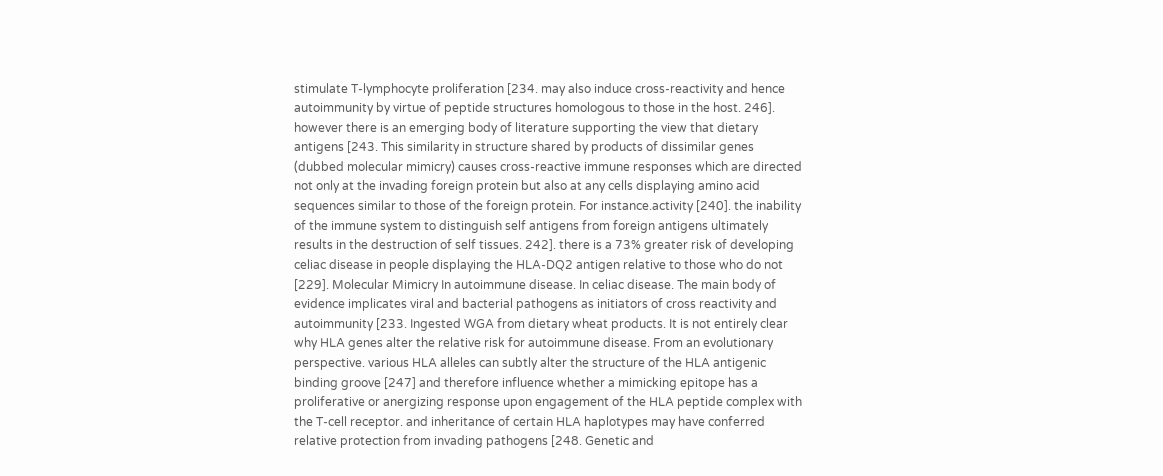stimulate T-lymphocyte proliferation [234. may also induce cross-reactivity and hence autoimmunity by virtue of peptide structures homologous to those in the host. 246]. however there is an emerging body of literature supporting the view that dietary antigens [243. This similarity in structure shared by products of dissimilar genes (dubbed molecular mimicry) causes cross-reactive immune responses which are directed not only at the invading foreign protein but also at any cells displaying amino acid sequences similar to those of the foreign protein. For instance.activity [240]. the inability of the immune system to distinguish self antigens from foreign antigens ultimately results in the destruction of self tissues. 242]. there is a 73% greater risk of developing celiac disease in people displaying the HLA-DQ2 antigen relative to those who do not [229]. Molecular Mimicry In autoimmune disease. In celiac disease. The main body of evidence implicates viral and bacterial pathogens as initiators of cross reactivity and autoimmunity [233. Ingested WGA from dietary wheat products. It is not entirely clear why HLA genes alter the relative risk for autoimmune disease. From an evolutionary perspective. various HLA alleles can subtly alter the structure of the HLA antigenic binding groove [247] and therefore influence whether a mimicking epitope has a proliferative or anergizing response upon engagement of the HLA peptide complex with the T-cell receptor. and inheritance of certain HLA haplotypes may have conferred relative protection from invading pathogens [248. Genetic and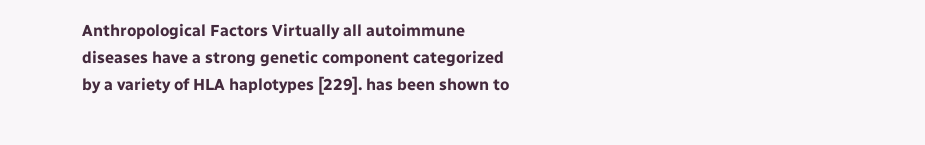Anthropological Factors Virtually all autoimmune diseases have a strong genetic component categorized by a variety of HLA haplotypes [229]. has been shown to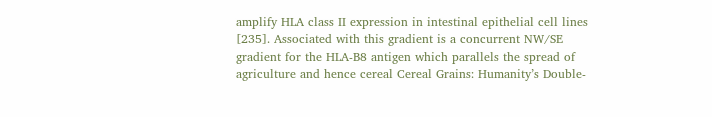amplify HLA class II expression in intestinal epithelial cell lines [235]. Associated with this gradient is a concurrent NW/SE gradient for the HLA-B8 antigen which parallels the spread of agriculture and hence cereal Cereal Grains: Humanity’s Double-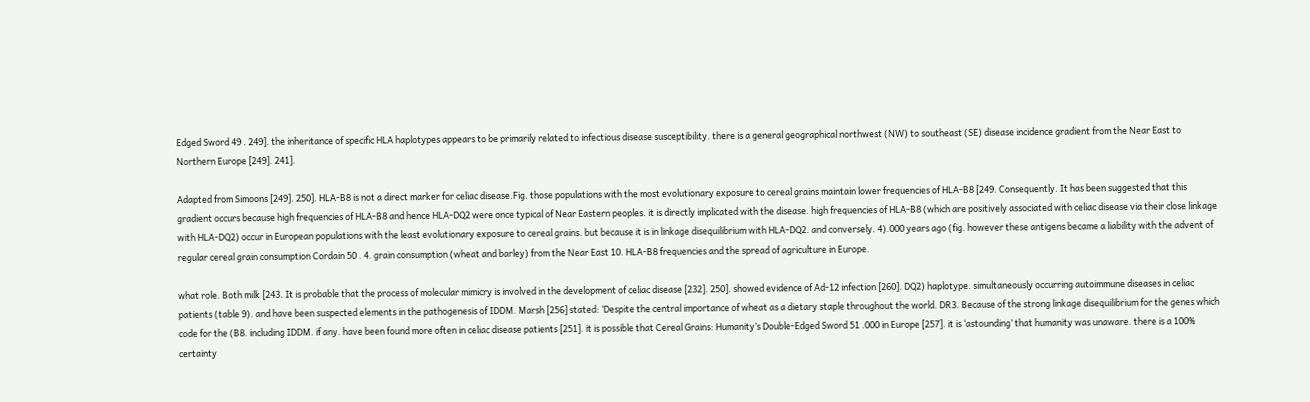Edged Sword 49 . 249]. the inheritance of specific HLA haplotypes appears to be primarily related to infectious disease susceptibility. there is a general geographical northwest (NW) to southeast (SE) disease incidence gradient from the Near East to Northern Europe [249]. 241].

Adapted from Simoons [249]. 250]. HLA-B8 is not a direct marker for celiac disease.Fig. those populations with the most evolutionary exposure to cereal grains maintain lower frequencies of HLA-B8 [249. Consequently. It has been suggested that this gradient occurs because high frequencies of HLA-B8 and hence HLA-DQ2 were once typical of Near Eastern peoples. it is directly implicated with the disease. high frequencies of HLA-B8 (which are positively associated with celiac disease via their close linkage with HLA-DQ2) occur in European populations with the least evolutionary exposure to cereal grains. but because it is in linkage disequilibrium with HLA-DQ2. and conversely. 4).000 years ago (fig. however these antigens became a liability with the advent of regular cereal grain consumption Cordain 50 . 4. grain consumption (wheat and barley) from the Near East 10. HLA-B8 frequencies and the spread of agriculture in Europe.

what role. Both milk [243. It is probable that the process of molecular mimicry is involved in the development of celiac disease [232]. 250]. showed evidence of Ad-12 infection [260]. DQ2) haplotype. simultaneously occurring autoimmune diseases in celiac patients (table 9). and have been suspected elements in the pathogenesis of IDDM. Marsh [256] stated: ‘Despite the central importance of wheat as a dietary staple throughout the world. DR3. Because of the strong linkage disequilibrium for the genes which code for the (B8. including IDDM. if any. have been found more often in celiac disease patients [251]. it is possible that Cereal Grains: Humanity’s Double-Edged Sword 51 .000 in Europe [257]. it is ‘astounding’ that humanity was unaware. there is a 100% certainty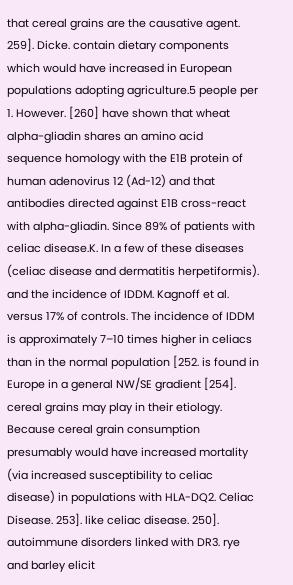that cereal grains are the causative agent. 259]. Dicke. contain dietary components which would have increased in European populations adopting agriculture.5 people per 1. However. [260] have shown that wheat alpha-gliadin shares an amino acid sequence homology with the E1B protein of human adenovirus 12 (Ad-12) and that antibodies directed against E1B cross-react with alpha-gliadin. Since 89% of patients with celiac disease.K. In a few of these diseases (celiac disease and dermatitis herpetiformis). and the incidence of IDDM. Kagnoff et al. versus 17% of controls. The incidence of IDDM is approximately 7–10 times higher in celiacs than in the normal population [252. is found in Europe in a general NW/SE gradient [254]. cereal grains may play in their etiology. Because cereal grain consumption presumably would have increased mortality (via increased susceptibility to celiac disease) in populations with HLA-DQ2. Celiac Disease. 253]. like celiac disease. 250]. autoimmune disorders linked with DR3. rye and barley elicit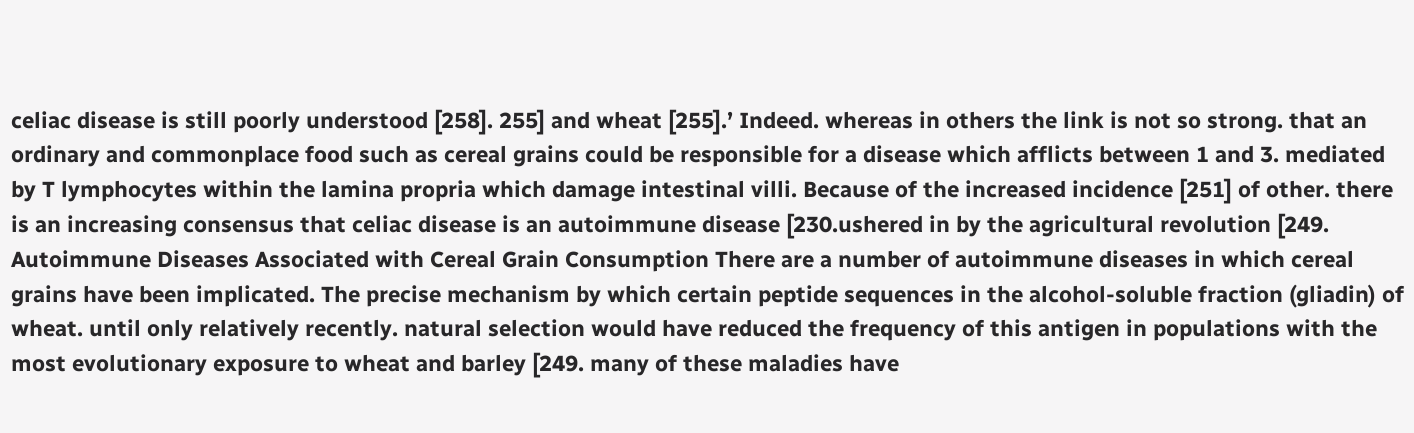celiac disease is still poorly understood [258]. 255] and wheat [255].’ Indeed. whereas in others the link is not so strong. that an ordinary and commonplace food such as cereal grains could be responsible for a disease which afflicts between 1 and 3. mediated by T lymphocytes within the lamina propria which damage intestinal villi. Because of the increased incidence [251] of other. there is an increasing consensus that celiac disease is an autoimmune disease [230.ushered in by the agricultural revolution [249. Autoimmune Diseases Associated with Cereal Grain Consumption There are a number of autoimmune diseases in which cereal grains have been implicated. The precise mechanism by which certain peptide sequences in the alcohol-soluble fraction (gliadin) of wheat. until only relatively recently. natural selection would have reduced the frequency of this antigen in populations with the most evolutionary exposure to wheat and barley [249. many of these maladies have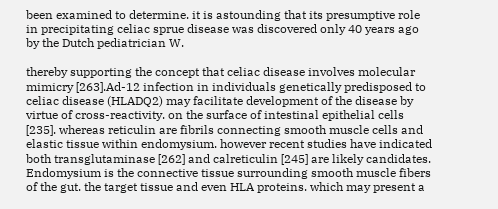been examined to determine. it is astounding that its presumptive role in precipitating celiac sprue disease was discovered only 40 years ago by the Dutch pediatrician W.

thereby supporting the concept that celiac disease involves molecular mimicry [263].Ad-12 infection in individuals genetically predisposed to celiac disease (HLADQ2) may facilitate development of the disease by virtue of cross-reactivity. on the surface of intestinal epithelial cells [235]. whereas reticulin are fibrils connecting smooth muscle cells and elastic tissue within endomysium. however recent studies have indicated both transglutaminase [262] and calreticulin [245] are likely candidates. Endomysium is the connective tissue surrounding smooth muscle fibers of the gut. the target tissue and even HLA proteins. which may present a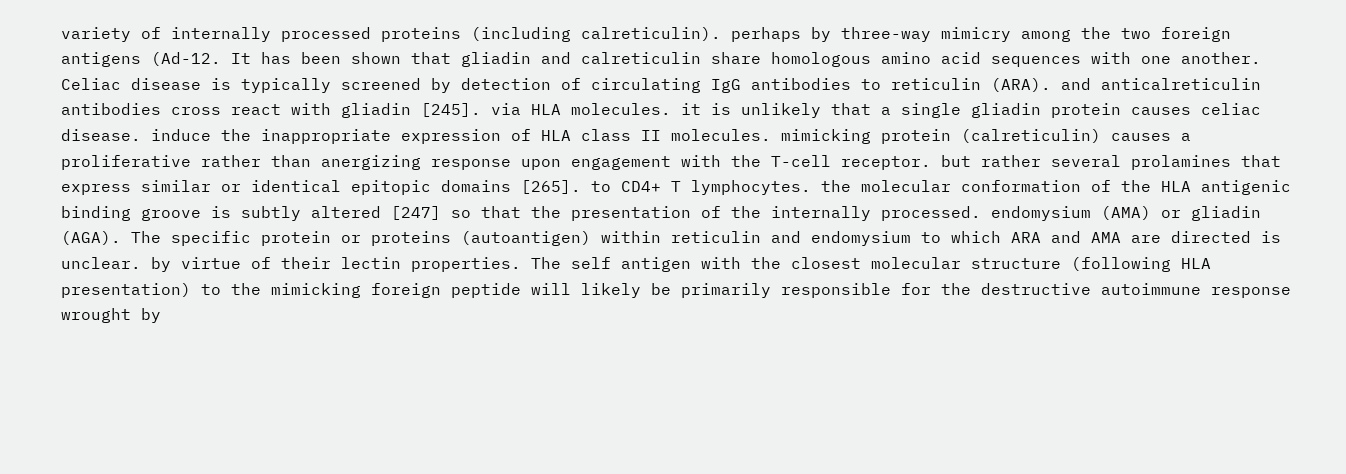variety of internally processed proteins (including calreticulin). perhaps by three-way mimicry among the two foreign antigens (Ad-12. It has been shown that gliadin and calreticulin share homologous amino acid sequences with one another. Celiac disease is typically screened by detection of circulating IgG antibodies to reticulin (ARA). and anticalreticulin antibodies cross react with gliadin [245]. via HLA molecules. it is unlikely that a single gliadin protein causes celiac disease. induce the inappropriate expression of HLA class II molecules. mimicking protein (calreticulin) causes a proliferative rather than anergizing response upon engagement with the T-cell receptor. but rather several prolamines that express similar or identical epitopic domains [265]. to CD4+ T lymphocytes. the molecular conformation of the HLA antigenic binding groove is subtly altered [247] so that the presentation of the internally processed. endomysium (AMA) or gliadin (AGA). The specific protein or proteins (autoantigen) within reticulin and endomysium to which ARA and AMA are directed is unclear. by virtue of their lectin properties. The self antigen with the closest molecular structure (following HLA presentation) to the mimicking foreign peptide will likely be primarily responsible for the destructive autoimmune response wrought by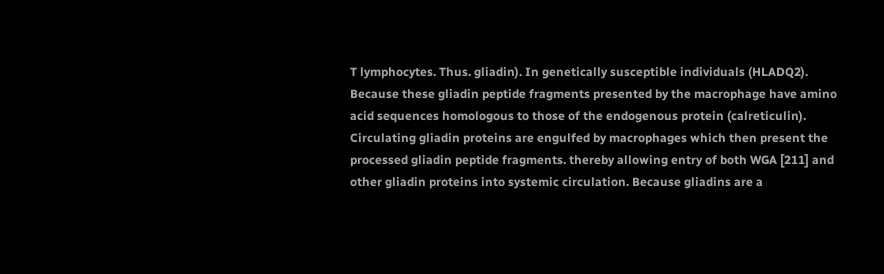T lymphocytes. Thus. gliadin). In genetically susceptible individuals (HLADQ2). Because these gliadin peptide fragments presented by the macrophage have amino acid sequences homologous to those of the endogenous protein (calreticulin). Circulating gliadin proteins are engulfed by macrophages which then present the processed gliadin peptide fragments. thereby allowing entry of both WGA [211] and other gliadin proteins into systemic circulation. Because gliadins are a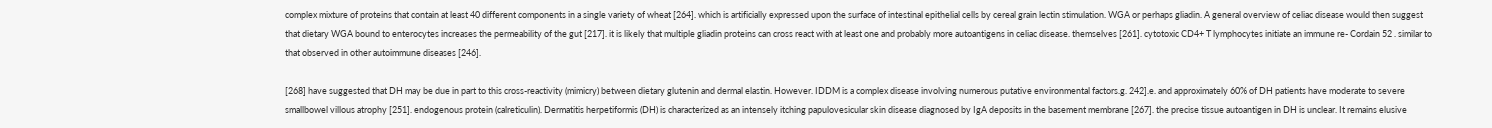complex mixture of proteins that contain at least 40 different components in a single variety of wheat [264]. which is artificially expressed upon the surface of intestinal epithelial cells by cereal grain lectin stimulation. WGA or perhaps gliadin. A general overview of celiac disease would then suggest that dietary WGA bound to enterocytes increases the permeability of the gut [217]. it is likely that multiple gliadin proteins can cross react with at least one and probably more autoantigens in celiac disease. themselves [261]. cytotoxic CD4+ T lymphocytes initiate an immune re- Cordain 52 . similar to that observed in other autoimmune diseases [246].

[268] have suggested that DH may be due in part to this cross-reactivity (mimicry) between dietary glutenin and dermal elastin. However. IDDM is a complex disease involving numerous putative environmental factors.g. 242].e. and approximately 60% of DH patients have moderate to severe smallbowel villous atrophy [251]. endogenous protein (calreticulin). Dermatitis herpetiformis (DH) is characterized as an intensely itching papulovesicular skin disease diagnosed by IgA deposits in the basement membrane [267]. the precise tissue autoantigen in DH is unclear. It remains elusive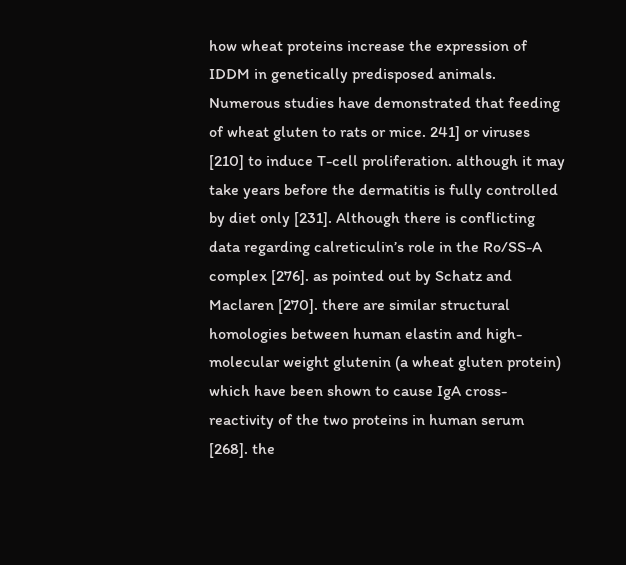how wheat proteins increase the expression of IDDM in genetically predisposed animals. Numerous studies have demonstrated that feeding of wheat gluten to rats or mice. 241] or viruses [210] to induce T-cell proliferation. although it may take years before the dermatitis is fully controlled by diet only [231]. Although there is conflicting data regarding calreticulin’s role in the Ro/SS-A complex [276]. as pointed out by Schatz and Maclaren [270]. there are similar structural homologies between human elastin and high-molecular weight glutenin (a wheat gluten protein) which have been shown to cause IgA cross-reactivity of the two proteins in human serum [268]. the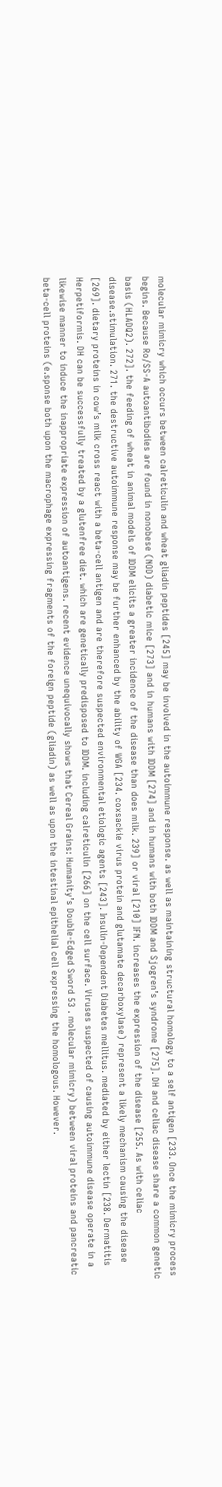molecular mimicry which occurs between calreticulin and wheat gliadin peptides [245] may be involved in the autoimmune response. as well as maintaining structural homology to a self antigen [233. Once the mimicry process begins. Because Ro/SS-A autoantibodies are found in nonobese (NOD) diabetic mice [273] and in humans with IDDM [274] and in humans with both IDDM and Sjogren’s syndrome [275]. DH and celiac disease share a common genetic basis (HLADQ2). 272]. the feeding of wheat in animal models of IDDM elicits a greater incidence of the disease than does milk. 239] or viral [210] IFN. increases the expression of the disease [255. As with celiac disease.stimulation. 271. the destructive autoimmune response may be further enhanced by the ability of WGA [234. coxsackie virus protein and glutamate decarboxylase) represent a likely mechanism causing the disease [269]. dietary proteins in cow’s milk cross react with a beta-cell antigen and are therefore suspected environmental etiologic agents [243]. Insulin-Dependent Diabetes mellitus. mediated by either lectin [238. Dermatitis Herpetiformis. DH can be successfully treated by a glutenfree diet. which are genetically predisposed to IDDM. including calreticulin [266] on the cell surface. Viruses suspected of causing autoimmune disease operate in a likewise manner to induce the inappropriate expression of autoantigens. recent evidence unequivocally shows that Cereal Grains: Humanity’s Double-Edged Sword 53 . molecular mimicry) between viral proteins and pancreatic beta-cell proteins (e.sponse both upon the macrophage expressing fragments of the foreign peptide (gliadin) as well as upon the intestinal epithelial cell expressing the homologous. However.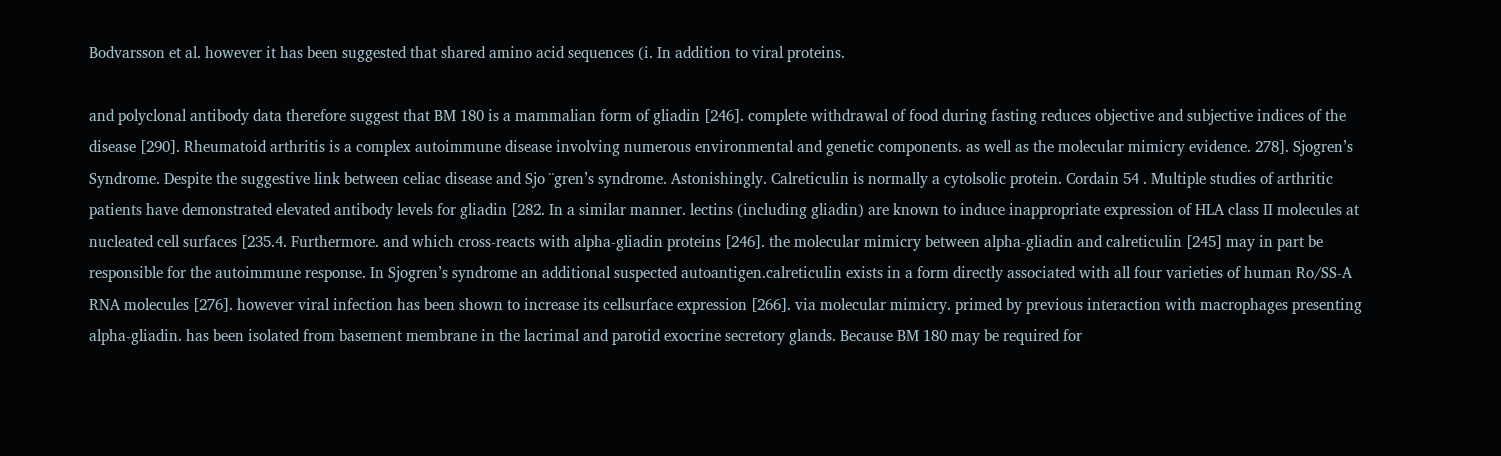Bodvarsson et al. however it has been suggested that shared amino acid sequences (i. In addition to viral proteins.

and polyclonal antibody data therefore suggest that BM 180 is a mammalian form of gliadin [246]. complete withdrawal of food during fasting reduces objective and subjective indices of the disease [290]. Rheumatoid arthritis is a complex autoimmune disease involving numerous environmental and genetic components. as well as the molecular mimicry evidence. 278]. Sjogren’s Syndrome. Despite the suggestive link between celiac disease and Sjo ¨gren’s syndrome. Astonishingly. Calreticulin is normally a cytolsolic protein. Cordain 54 . Multiple studies of arthritic patients have demonstrated elevated antibody levels for gliadin [282. In a similar manner. lectins (including gliadin) are known to induce inappropriate expression of HLA class II molecules at nucleated cell surfaces [235.4. Furthermore. and which cross-reacts with alpha-gliadin proteins [246]. the molecular mimicry between alpha-gliadin and calreticulin [245] may in part be responsible for the autoimmune response. In Sjogren’s syndrome an additional suspected autoantigen.calreticulin exists in a form directly associated with all four varieties of human Ro/SS-A RNA molecules [276]. however viral infection has been shown to increase its cellsurface expression [266]. via molecular mimicry. primed by previous interaction with macrophages presenting alpha-gliadin. has been isolated from basement membrane in the lacrimal and parotid exocrine secretory glands. Because BM 180 may be required for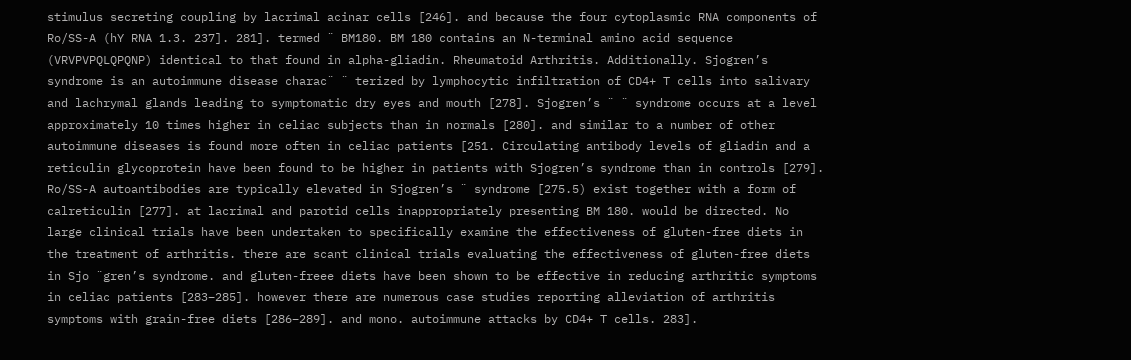stimulus secreting coupling by lacrimal acinar cells [246]. and because the four cytoplasmic RNA components of Ro/SS-A (hY RNA 1.3. 237]. 281]. termed ¨ BM180. BM 180 contains an N-terminal amino acid sequence (VRVPVPQLQPQNP) identical to that found in alpha-gliadin. Rheumatoid Arthritis. Additionally. Sjogren’s syndrome is an autoimmune disease charac¨ ¨ terized by lymphocytic infiltration of CD4+ T cells into salivary and lachrymal glands leading to symptomatic dry eyes and mouth [278]. Sjogren’s ¨ ¨ syndrome occurs at a level approximately 10 times higher in celiac subjects than in normals [280]. and similar to a number of other autoimmune diseases is found more often in celiac patients [251. Circulating antibody levels of gliadin and a reticulin glycoprotein have been found to be higher in patients with Sjogren’s syndrome than in controls [279]. Ro/SS-A autoantibodies are typically elevated in Sjogren’s ¨ syndrome [275.5) exist together with a form of calreticulin [277]. at lacrimal and parotid cells inappropriately presenting BM 180. would be directed. No large clinical trials have been undertaken to specifically examine the effectiveness of gluten-free diets in the treatment of arthritis. there are scant clinical trials evaluating the effectiveness of gluten-free diets in Sjo ¨gren’s syndrome. and gluten-freee diets have been shown to be effective in reducing arthritic symptoms in celiac patients [283–285]. however there are numerous case studies reporting alleviation of arthritis symptoms with grain-free diets [286–289]. and mono. autoimmune attacks by CD4+ T cells. 283].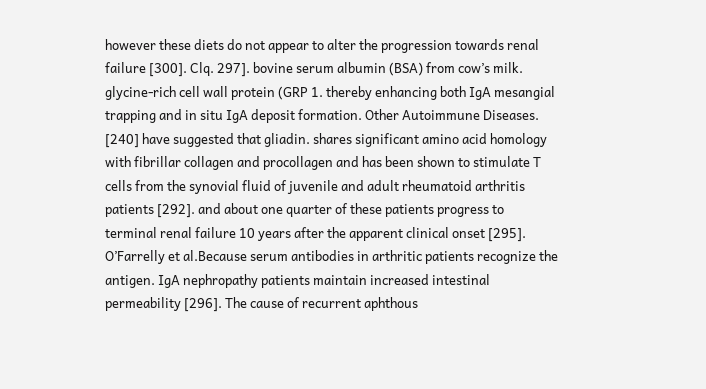however these diets do not appear to alter the progression towards renal failure [300]. Clq. 297]. bovine serum albumin (BSA) from cow’s milk. glycine-rich cell wall protein (GRP 1. thereby enhancing both IgA mesangial trapping and in situ IgA deposit formation. Other Autoimmune Diseases. [240] have suggested that gliadin. shares significant amino acid homology with fibrillar collagen and procollagen and has been shown to stimulate T cells from the synovial fluid of juvenile and adult rheumatoid arthritis patients [292]. and about one quarter of these patients progress to terminal renal failure 10 years after the apparent clinical onset [295]. O’Farrelly et al.Because serum antibodies in arthritic patients recognize the antigen. IgA nephropathy patients maintain increased intestinal permeability [296]. The cause of recurrent aphthous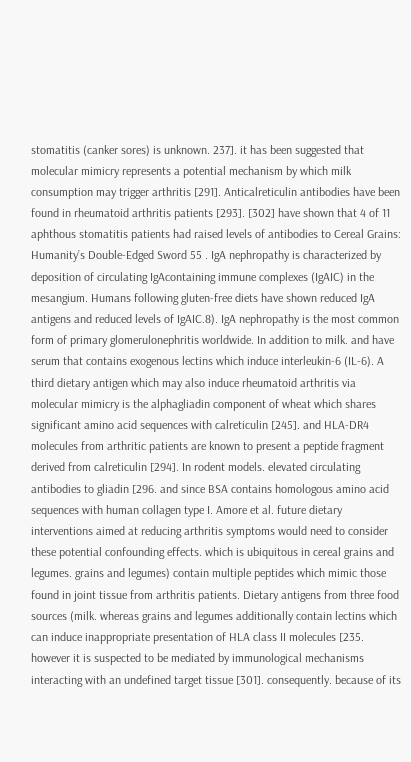stomatitis (canker sores) is unknown. 237]. it has been suggested that molecular mimicry represents a potential mechanism by which milk consumption may trigger arthritis [291]. Anticalreticulin antibodies have been found in rheumatoid arthritis patients [293]. [302] have shown that 4 of 11 aphthous stomatitis patients had raised levels of antibodies to Cereal Grains: Humanity’s Double-Edged Sword 55 . IgA nephropathy is characterized by deposition of circulating IgAcontaining immune complexes (IgAIC) in the mesangium. Humans following gluten-free diets have shown reduced IgA antigens and reduced levels of IgAIC.8). IgA nephropathy is the most common form of primary glomerulonephritis worldwide. In addition to milk. and have serum that contains exogenous lectins which induce interleukin-6 (IL-6). A third dietary antigen which may also induce rheumatoid arthritis via molecular mimicry is the alphagliadin component of wheat which shares significant amino acid sequences with calreticulin [245]. and HLA-DR4 molecules from arthritic patients are known to present a peptide fragment derived from calreticulin [294]. In rodent models. elevated circulating antibodies to gliadin [296. and since BSA contains homologous amino acid sequences with human collagen type I. Amore et al. future dietary interventions aimed at reducing arthritis symptoms would need to consider these potential confounding effects. which is ubiquitous in cereal grains and legumes. grains and legumes) contain multiple peptides which mimic those found in joint tissue from arthritis patients. Dietary antigens from three food sources (milk. whereas grains and legumes additionally contain lectins which can induce inappropriate presentation of HLA class II molecules [235. however it is suspected to be mediated by immunological mechanisms interacting with an undefined target tissue [301]. consequently. because of its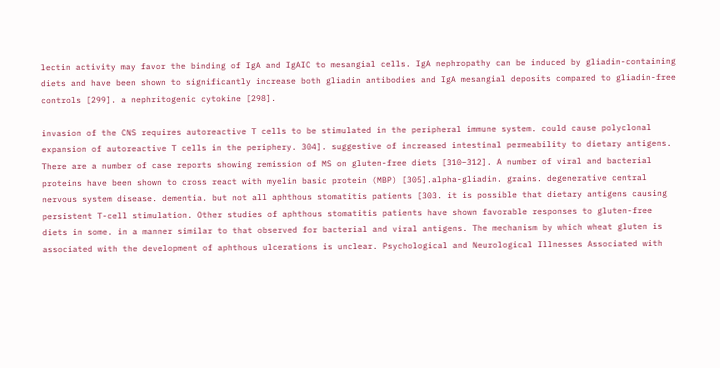lectin activity may favor the binding of IgA and IgAIC to mesangial cells. IgA nephropathy can be induced by gliadin-containing diets and have been shown to significantly increase both gliadin antibodies and IgA mesangial deposits compared to gliadin-free controls [299]. a nephritogenic cytokine [298].

invasion of the CNS requires autoreactive T cells to be stimulated in the peripheral immune system. could cause polyclonal expansion of autoreactive T cells in the periphery. 304]. suggestive of increased intestinal permeability to dietary antigens. There are a number of case reports showing remission of MS on gluten-free diets [310–312]. A number of viral and bacterial proteins have been shown to cross react with myelin basic protein (MBP) [305].alpha-gliadin. grains. degenerative central nervous system disease. dementia. but not all aphthous stomatitis patients [303. it is possible that dietary antigens causing persistent T-cell stimulation. Other studies of aphthous stomatitis patients have shown favorable responses to gluten-free diets in some. in a manner similar to that observed for bacterial and viral antigens. The mechanism by which wheat gluten is associated with the development of aphthous ulcerations is unclear. Psychological and Neurological Illnesses Associated with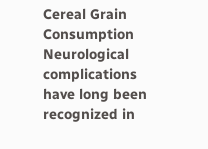Cereal Grain Consumption Neurological complications have long been recognized in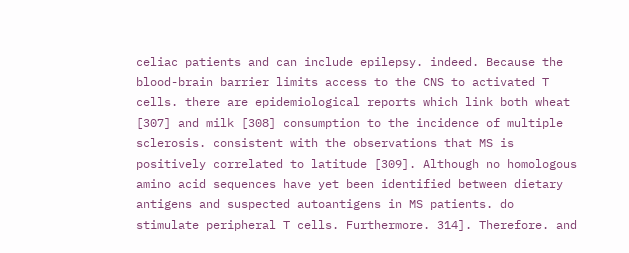celiac patients and can include epilepsy. indeed. Because the blood-brain barrier limits access to the CNS to activated T cells. there are epidemiological reports which link both wheat [307] and milk [308] consumption to the incidence of multiple sclerosis. consistent with the observations that MS is positively correlated to latitude [309]. Although no homologous amino acid sequences have yet been identified between dietary antigens and suspected autoantigens in MS patients. do stimulate peripheral T cells. Furthermore. 314]. Therefore. and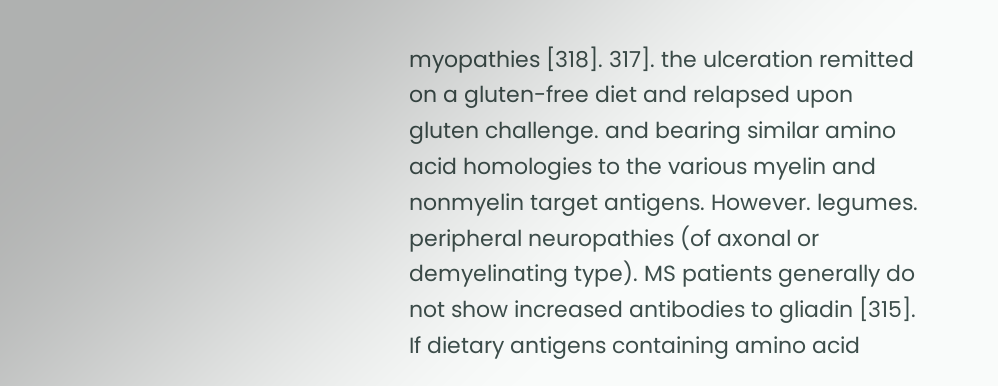myopathies [318]. 317]. the ulceration remitted on a gluten-free diet and relapsed upon gluten challenge. and bearing similar amino acid homologies to the various myelin and nonmyelin target antigens. However. legumes. peripheral neuropathies (of axonal or demyelinating type). MS patients generally do not show increased antibodies to gliadin [315]. If dietary antigens containing amino acid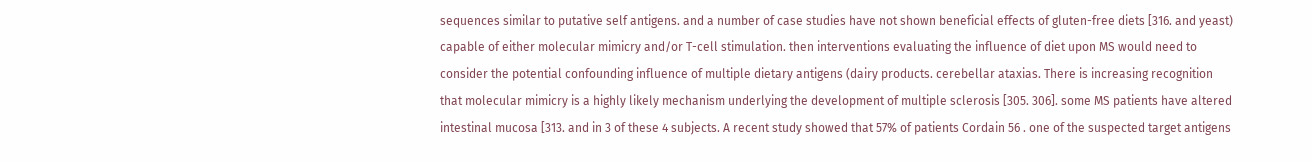sequences similar to putative self antigens. and a number of case studies have not shown beneficial effects of gluten-free diets [316. and yeast) capable of either molecular mimicry and/or T-cell stimulation. then interventions evaluating the influence of diet upon MS would need to consider the potential confounding influence of multiple dietary antigens (dairy products. cerebellar ataxias. There is increasing recognition that molecular mimicry is a highly likely mechanism underlying the development of multiple sclerosis [305. 306]. some MS patients have altered intestinal mucosa [313. and in 3 of these 4 subjects. A recent study showed that 57% of patients Cordain 56 . one of the suspected target antigens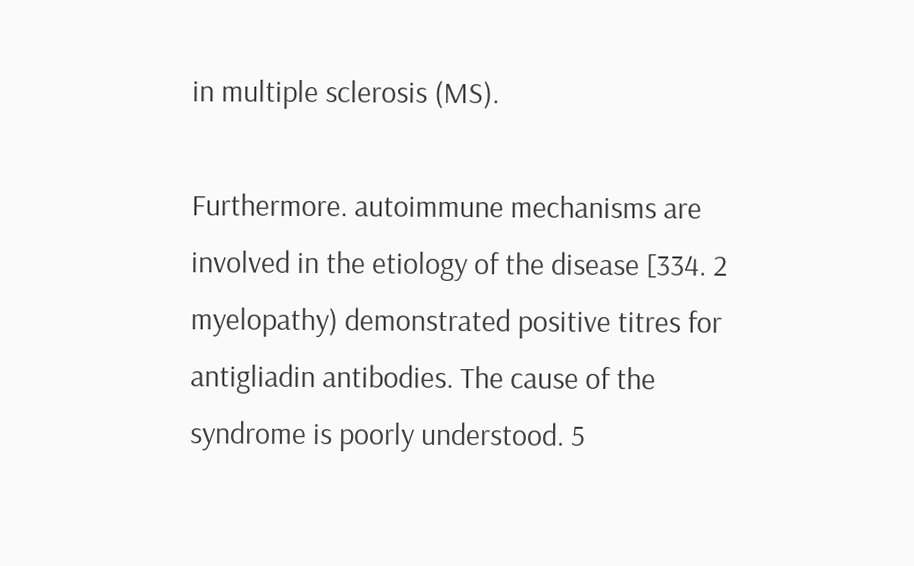in multiple sclerosis (MS).

Furthermore. autoimmune mechanisms are involved in the etiology of the disease [334. 2 myelopathy) demonstrated positive titres for antigliadin antibodies. The cause of the syndrome is poorly understood. 5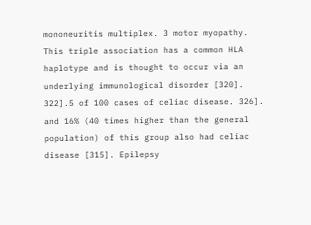mononeuritis multiplex. 3 motor myopathy. This triple association has a common HLA haplotype and is thought to occur via an underlying immunological disorder [320]. 322].5 of 100 cases of celiac disease. 326]. and 16% (40 times higher than the general population) of this group also had celiac disease [315]. Epilepsy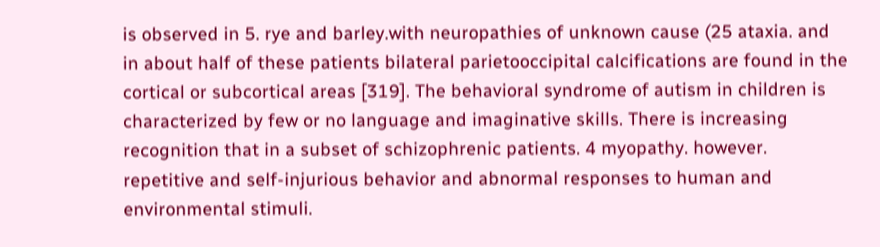is observed in 5. rye and barley.with neuropathies of unknown cause (25 ataxia. and in about half of these patients bilateral parietooccipital calcifications are found in the cortical or subcortical areas [319]. The behavioral syndrome of autism in children is characterized by few or no language and imaginative skills. There is increasing recognition that in a subset of schizophrenic patients. 4 myopathy. however. repetitive and self-injurious behavior and abnormal responses to human and environmental stimuli.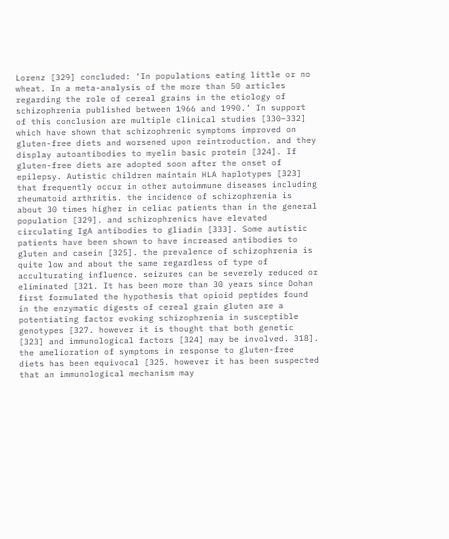Lorenz [329] concluded: ‘In populations eating little or no wheat. In a meta-analysis of the more than 50 articles regarding the role of cereal grains in the etiology of schizophrenia published between 1966 and 1990.’ In support of this conclusion are multiple clinical studies [330–332] which have shown that schizophrenic symptoms improved on gluten-free diets and worsened upon reintroduction. and they display autoantibodies to myelin basic protein [324]. If gluten-free diets are adopted soon after the onset of epilepsy. Autistic children maintain HLA haplotypes [323] that frequently occur in other autoimmune diseases including rheumatoid arthritis. the incidence of schizophrenia is about 30 times higher in celiac patients than in the general population [329]. and schizophrenics have elevated circulating IgA antibodies to gliadin [333]. Some autistic patients have been shown to have increased antibodies to gluten and casein [325]. the prevalence of schizophrenia is quite low and about the same regardless of type of acculturating influence. seizures can be severely reduced or eliminated [321. It has been more than 30 years since Dohan first formulated the hypothesis that opioid peptides found in the enzymatic digests of cereal grain gluten are a potentiating factor evoking schizophrenia in susceptible genotypes [327. however it is thought that both genetic [323] and immunological factors [324] may be involved. 318]. the amelioration of symptoms in response to gluten-free diets has been equivocal [325. however it has been suspected that an immunological mechanism may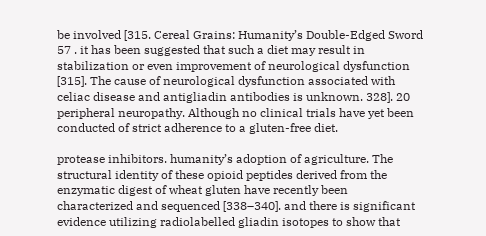be involved [315. Cereal Grains: Humanity’s Double-Edged Sword 57 . it has been suggested that such a diet may result in stabilization or even improvement of neurological dysfunction [315]. The cause of neurological dysfunction associated with celiac disease and antigliadin antibodies is unknown. 328]. 20 peripheral neuropathy. Although no clinical trials have yet been conducted of strict adherence to a gluten-free diet.

protease inhibitors. humanity’s adoption of agriculture. The structural identity of these opioid peptides derived from the enzymatic digest of wheat gluten have recently been characterized and sequenced [338–340]. and there is significant evidence utilizing radiolabelled gliadin isotopes to show that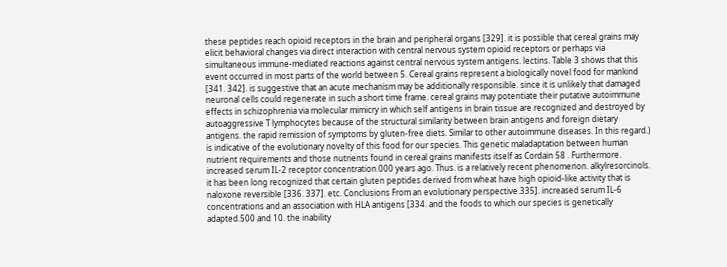these peptides reach opioid receptors in the brain and peripheral organs [329]. it is possible that cereal grains may elicit behavioral changes via direct interaction with central nervous system opioid receptors or perhaps via simultaneous immune-mediated reactions against central nervous system antigens. lectins. Table 3 shows that this event occurred in most parts of the world between 5. Cereal grains represent a biologically novel food for mankind [341. 342]. is suggestive that an acute mechanism may be additionally responsible. since it is unlikely that damaged neuronal cells could regenerate in such a short time frame. cereal grains may potentiate their putative autoimmune effects in schizophrenia via molecular mimicry in which self antigens in brain tissue are recognized and destroyed by autoaggressive T lymphocytes because of the structural similarity between brain antigens and foreign dietary antigens. the rapid remission of symptoms by gluten-free diets. Similar to other autoimmune diseases. In this regard.) is indicative of the evolutionary novelty of this food for our species. This genetic maladaptation between human nutrient requirements and those nutrients found in cereal grains manifests itself as Cordain 58 . Furthermore. increased serum IL-2 receptor concentration.000 years ago. Thus. is a relatively recent phenomenon. alkylresorcinols. it has been long recognized that certain gluten peptides derived from wheat have high opioid-like activity that is naloxone reversible [336. 337]. etc. Conclusions From an evolutionary perspective.335]. increased serum IL-6 concentrations and an association with HLA antigens [334. and the foods to which our species is genetically adapted.500 and 10. the inability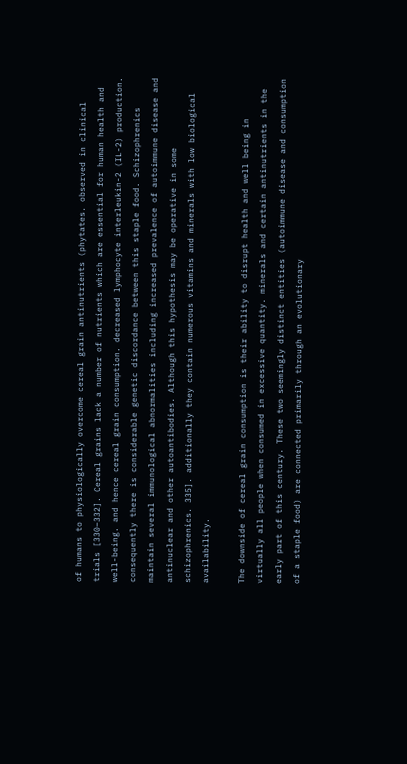of humans to physiologically overcome cereal grain antinutrients (phytates. observed in clinical trials [330–332]. Cereal grains lack a number of nutrients which are essential for human health and well-being. and hence cereal grain consumption. decreased lymphocyte interleukin-2 (IL-2) production. consequently there is considerable genetic discordance between this staple food. Schizophrenics maintain several immunological abnormalities including increased prevalence of autoimmune disease and antinuclear and other autoantibodies. Although this hypothesis may be operative in some schizophrenics. 335]. additionally they contain numerous vitamins and minerals with low biological availability.

The downside of cereal grain consumption is their ability to disrupt health and well being in virtually all people when consumed in excessive quantity. minerals and certain antinutrients in the early part of this century. These two seemingly distinct entities (autoimmune disease and consumption of a staple food) are connected primarily through an evolutionary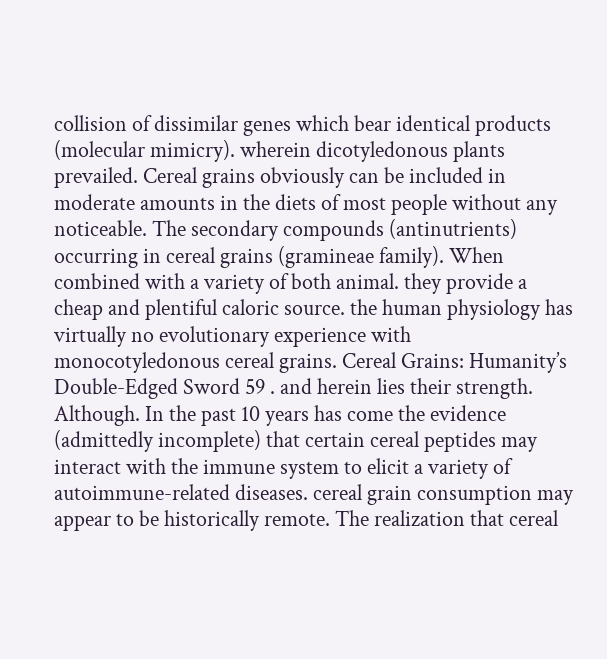collision of dissimilar genes which bear identical products (molecular mimicry). wherein dicotyledonous plants prevailed. Cereal grains obviously can be included in moderate amounts in the diets of most people without any noticeable. The secondary compounds (antinutrients) occurring in cereal grains (gramineae family). When combined with a variety of both animal. they provide a cheap and plentiful caloric source. the human physiology has virtually no evolutionary experience with monocotyledonous cereal grains. Cereal Grains: Humanity’s Double-Edged Sword 59 . and herein lies their strength. Although. In the past 10 years has come the evidence (admittedly incomplete) that certain cereal peptides may interact with the immune system to elicit a variety of autoimmune-related diseases. cereal grain consumption may appear to be historically remote. The realization that cereal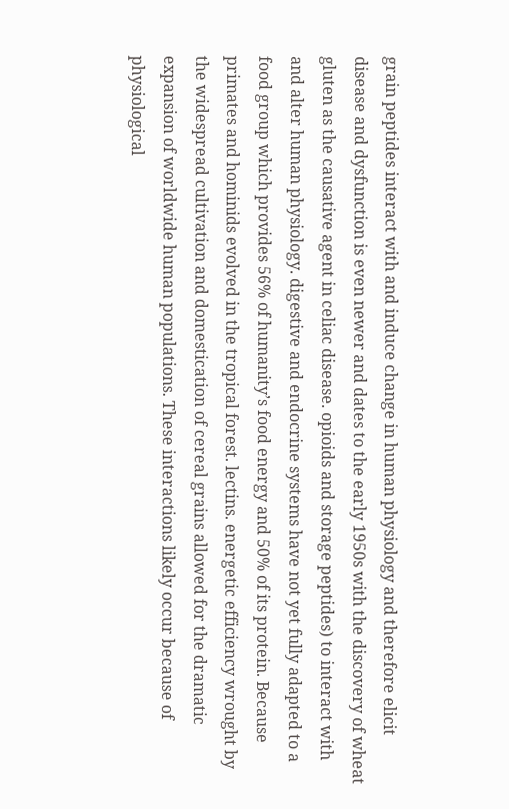grain peptides interact with and induce change in human physiology and therefore elicit disease and dysfunction is even newer and dates to the early 1950s with the discovery of wheat gluten as the causative agent in celiac disease. opioids and storage peptides) to interact with and alter human physiology. digestive and endocrine systems have not yet fully adapted to a food group which provides 56% of humanity’s food energy and 50% of its protein. Because primates and hominids evolved in the tropical forest. lectins. energetic efficiency wrought by the widespread cultivation and domestication of cereal grains allowed for the dramatic expansion of worldwide human populations. These interactions likely occur because of physiological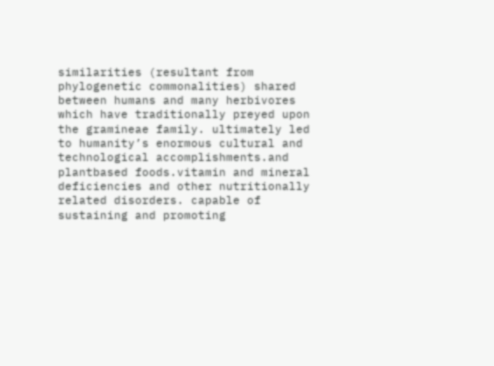similarities (resultant from phylogenetic commonalities) shared between humans and many herbivores which have traditionally preyed upon the gramineae family. ultimately led to humanity’s enormous cultural and technological accomplishments.and plantbased foods.vitamin and mineral deficiencies and other nutritionally related disorders. capable of sustaining and promoting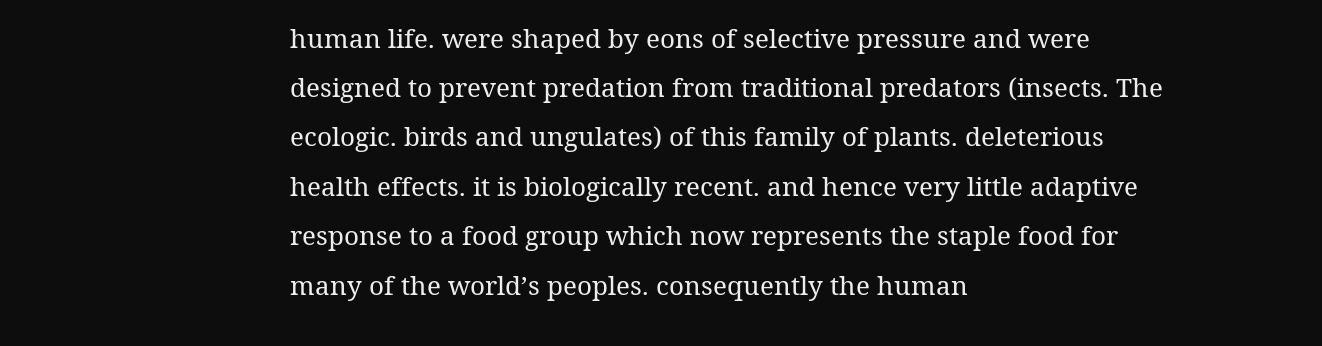human life. were shaped by eons of selective pressure and were designed to prevent predation from traditional predators (insects. The ecologic. birds and ungulates) of this family of plants. deleterious health effects. it is biologically recent. and hence very little adaptive response to a food group which now represents the staple food for many of the world’s peoples. consequently the human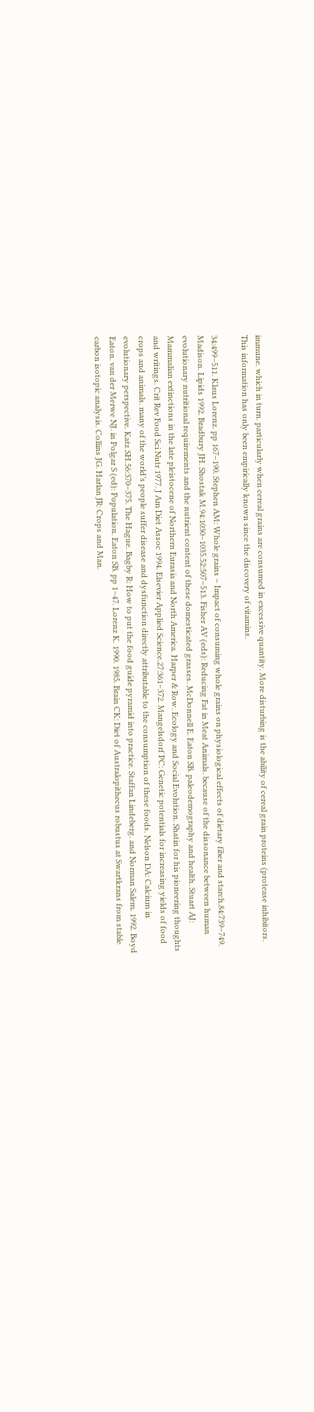immune. which in turn. particularly when cereal grains are consumed in excessive quantity. More disturbing is the ability of cereal grain proteins (protease inhibitors. This information has only been empirically known since the discovery of vitamins.

34:499–511. Klaus Lorenz. pp 167–190. Stephen AM: Whole grains – Impact of consuming whole grains on physiological effects of dietary fiber and starch.84:739–749. Madison. Lipids 1992. Bradbury JH. Shostak M.94:1030–1035.52:507–513. Fisher AV (eds): Reducing Fat in Meat Animals. because of the dissonance between human evolutionary nutritional requirements and the nutrient content of these domesticated grasses. McDonnell E. Eaton SB. paleodemography and health. Stuart AJ: Mammalian extinctions in the late pleistocene of Northern Eurasia and North America. Harper & Row. Ecology and Social Evolution. Shatin for his pioneering thoughts and writings. Crit Rev Food Sci Nutr 1977. J Am Diet Assoc 1994. Elsevier Applied Science.27:361–372. Mangelsdorf PC: Genetic potentials for increasing yields of food crops and animals. many of the world’s people suffer disease and dysfunction directly attributable to the consumption of these foods. Nelson DA: Calcium in evolutionary perspective. Katz SH.56:370–375. The Hague. Bagby R: How to put the food guide pyramid into practice. Staffan Lindeberg. and Norman Salem. 1992. Boyd Eaton. van der Merwe NJ. in Polgar S (ed): Population. Eaton SB. pp 1–47. Lorenz K. 1990. 1985. Brain CK: Diet of Australopithecus robustus at Swartkrans from stable carbon isotopic analysis. Collins JG. Harlan JR: Crops and Man.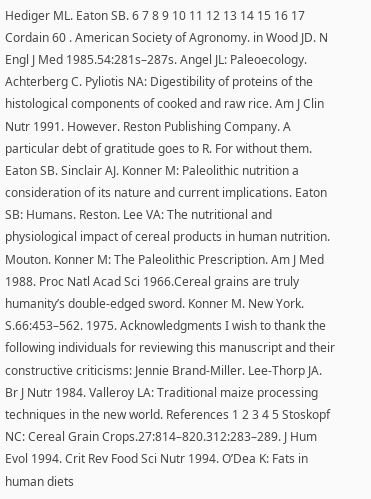Hediger ML. Eaton SB. 6 7 8 9 10 11 12 13 14 15 16 17 Cordain 60 . American Society of Agronomy. in Wood JD. N Engl J Med 1985.54:281s–287s. Angel JL: Paleoecology. Achterberg C. Pyliotis NA: Digestibility of proteins of the histological components of cooked and raw rice. Am J Clin Nutr 1991. However. Reston Publishing Company. A particular debt of gratitude goes to R. For without them. Eaton SB. Sinclair AJ. Konner M: Paleolithic nutrition a consideration of its nature and current implications. Eaton SB: Humans. Reston. Lee VA: The nutritional and physiological impact of cereal products in human nutrition. Mouton. Konner M: The Paleolithic Prescription. Am J Med 1988. Proc Natl Acad Sci 1966.Cereal grains are truly humanity’s double-edged sword. Konner M. New York. S.66:453–562. 1975. Acknowledgments I wish to thank the following individuals for reviewing this manuscript and their constructive criticisms: Jennie Brand-Miller. Lee-Thorp JA. Br J Nutr 1984. Valleroy LA: Traditional maize processing techniques in the new world. References 1 2 3 4 5 Stoskopf NC: Cereal Grain Crops.27:814–820.312:283–289. J Hum Evol 1994. Crit Rev Food Sci Nutr 1994. O’Dea K: Fats in human diets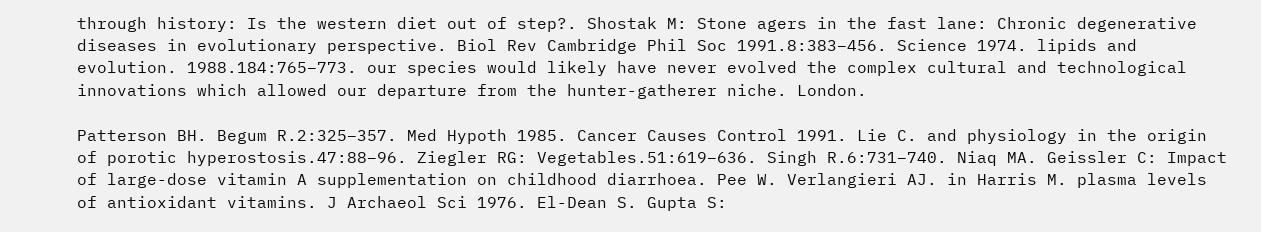through history: Is the western diet out of step?. Shostak M: Stone agers in the fast lane: Chronic degenerative diseases in evolutionary perspective. Biol Rev Cambridge Phil Soc 1991.8:383–456. Science 1974. lipids and evolution. 1988.184:765–773. our species would likely have never evolved the complex cultural and technological innovations which allowed our departure from the hunter-gatherer niche. London.

Patterson BH. Begum R.2:325–357. Med Hypoth 1985. Cancer Causes Control 1991. Lie C. and physiology in the origin of porotic hyperostosis.47:88–96. Ziegler RG: Vegetables.51:619–636. Singh R.6:731–740. Niaq MA. Geissler C: Impact of large-dose vitamin A supplementation on childhood diarrhoea. Pee W. Verlangieri AJ. in Harris M. plasma levels of antioxidant vitamins. J Archaeol Sci 1976. El-Dean S. Gupta S: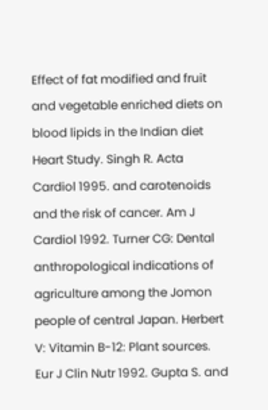Effect of fat modified and fruit and vegetable enriched diets on blood lipids in the Indian diet Heart Study. Singh R. Acta Cardiol 1995. and carotenoids and the risk of cancer. Am J Cardiol 1992. Turner CG: Dental anthropological indications of agriculture among the Jomon people of central Japan. Herbert V: Vitamin B-12: Plant sources. Eur J Clin Nutr 1992. Gupta S. and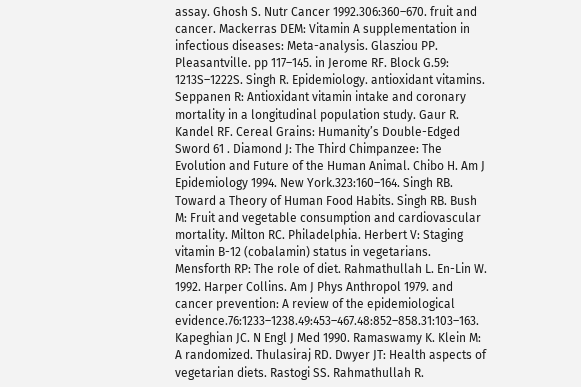assay. Ghosh S. Nutr Cancer 1992.306:360–670. fruit and cancer. Mackerras DEM: Vitamin A supplementation in infectious diseases: Meta-analysis. Glasziou PP. Pleasantville. pp 117–145. in Jerome RF. Block G.59: 1213S–1222S. Singh R. Epidemiology. antioxidant vitamins. Seppanen R: Antioxidant vitamin intake and coronary mortality in a longitudinal population study. Gaur R. Kandel RF. Cereal Grains: Humanity’s Double-Edged Sword 61 . Diamond J: The Third Chimpanzee: The Evolution and Future of the Human Animal. Chibo H. Am J Epidemiology 1994. New York.323:160–164. Singh RB. Toward a Theory of Human Food Habits. Singh RB. Bush M: Fruit and vegetable consumption and cardiovascular mortality. Milton RC. Philadelphia. Herbert V: Staging vitamin B-12 (cobalamin) status in vegetarians. Mensforth RP: The role of diet. Rahmathullah L. En-Lin W. 1992. Harper Collins. Am J Phys Anthropol 1979. and cancer prevention: A review of the epidemiological evidence.76:1233–1238.49:453–467.48:852–858.31:103–163. Kapeghian JC. N Engl J Med 1990. Ramaswamy K. Klein M: A randomized. Thulasiraj RD. Dwyer JT: Health aspects of vegetarian diets. Rastogi SS. Rahmathullah R.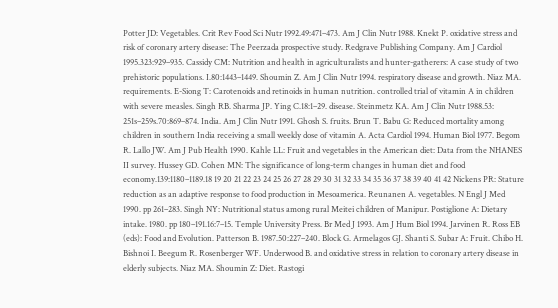Potter JD: Vegetables. Crit Rev Food Sci Nutr 1992.49:471–473. Am J Clin Nutr 1988. Knekt P. oxidative stress and risk of coronary artery disease: The Peerzada prospective study. Redgrave Publishing Company. Am J Cardiol 1995.323:929–935. Cassidy CM: Nutrition and health in agriculturalists and hunter-gatherers: A case study of two prehistoric populations. I.80:1443–1449. Shoumin Z. Am J Clin Nutr 1994. respiratory disease and growth. Niaz MA. requirements. E-Siong T: Carotenoids and retinoids in human nutrition. controlled trial of vitamin A in children with severe measles. Singh RB. Sharma JP. Ying C.18:1–29. disease. Steinmetz KA. Am J Clin Nutr 1988.53: 251s–259s.70:869–874. India. Am J Clin Nutr 1991. Ghosh S. fruits. Brun T. Babu G: Reduced mortality among children in southern India receiving a small weekly dose of vitamin A. Acta Cardiol 1994. Human Biol 1977. Begom R. Lallo JW. Am J Pub Health 1990. Kahle LL: Fruit and vegetables in the American diet: Data from the NHANES II survey. Hussey GD. Cohen MN: The significance of long-term changes in human diet and food economy.139:1180–1189.18 19 20 21 22 23 24 25 26 27 28 29 30 31 32 33 34 35 36 37 38 39 40 41 42 Nickens PR: Stature reduction as an adaptive response to food production in Mesoamerica. Reunanen A. vegetables. N Engl J Med 1990. pp 261–283. Singh NY: Nutritional status among rural Meitei children of Manipur. Postiglione A: Dietary intake. 1980. pp 180–191.16:7–15. Temple University Press. Br Med J 1993. Am J Hum Biol 1994. Jarvinen R. Ross EB (eds): Food and Evolution. Patterson B. 1987.50:227–240. Block G. Armelagos GJ. Shanti S. Subar A: Fruit. Chibo H. Bishnoi I. Beegum R. Rosenberger WF. Underwood B. and oxidative stress in relation to coronary artery disease in elderly subjects. Niaz MA. Shoumin Z: Diet. Rastogi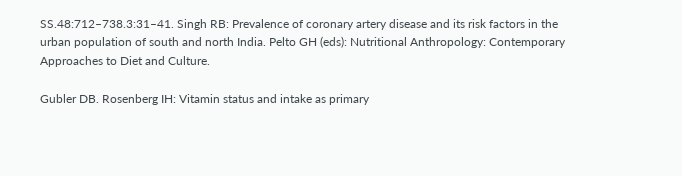SS.48:712–738.3:31–41. Singh RB: Prevalence of coronary artery disease and its risk factors in the urban population of south and north India. Pelto GH (eds): Nutritional Anthropology: Contemporary Approaches to Diet and Culture.

Gubler DB. Rosenberg IH: Vitamin status and intake as primary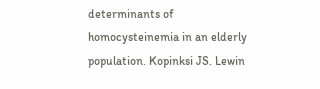determinants of homocysteinemia in an elderly population. Kopinksi JS. Lewin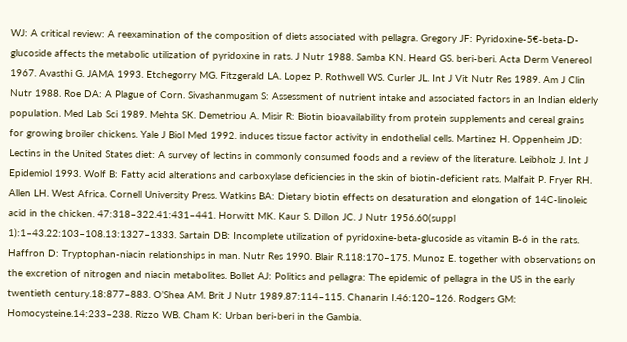WJ: A critical review: A reexamination of the composition of diets associated with pellagra. Gregory JF: Pyridoxine-5€-beta-D-glucoside affects the metabolic utilization of pyridoxine in rats. J Nutr 1988. Samba KN. Heard GS. beri-beri. Acta Derm Venereol 1967. Avasthi G. JAMA 1993. Etchegorry MG. Fitzgerald LA. Lopez P. Rothwell WS. Curler JL. Int J Vit Nutr Res 1989. Am J Clin Nutr 1988. Roe DA: A Plague of Corn. Sivashanmugam S: Assessment of nutrient intake and associated factors in an Indian elderly population. Med Lab Sci 1989. Mehta SK. Demetriou A. Misir R: Biotin bioavailability from protein supplements and cereal grains for growing broiler chickens. Yale J Biol Med 1992. induces tissue factor activity in endothelial cells. Martinez H. Oppenheim JD: Lectins in the United States diet: A survey of lectins in commonly consumed foods and a review of the literature. Leibholz J. Int J Epidemiol 1993. Wolf B: Fatty acid alterations and carboxylase deficiencies in the skin of biotin-deficient rats. Malfait P. Fryer RH. Allen LH. West Africa. Cornell University Press. Watkins BA: Dietary biotin effects on desaturation and elongation of 14C-linoleic acid in the chicken. 47:318–322.41:431–441. Horwitt MK. Kaur S. Dillon JC. J Nutr 1956.60(suppl 1):1–43.22:103–108.13:1327–1333. Sartain DB: Incomplete utilization of pyridoxine-beta-glucoside as vitamin B-6 in the rats. Haffron D: Tryptophan-niacin relationships in man. Nutr Res 1990. Blair R.118:170–175. Munoz E. together with observations on the excretion of nitrogen and niacin metabolites. Bollet AJ: Politics and pellagra: The epidemic of pellagra in the US in the early twentieth century.18:877–883. O’Shea AM. Brit J Nutr 1989.87:114–115. Chanarin I.46:120–126. Rodgers GM: Homocysteine.14:233–238. Rizzo WB. Cham K: Urban beri-beri in the Gambia.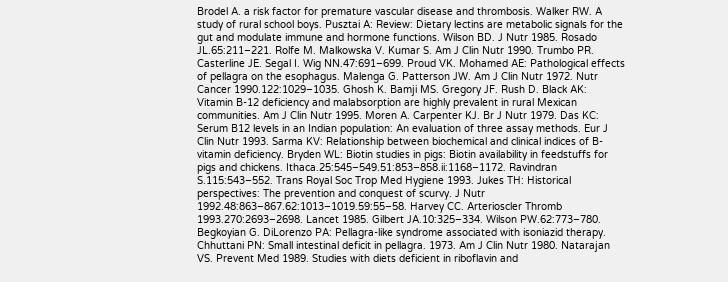Brodel A. a risk factor for premature vascular disease and thrombosis. Walker RW. A study of rural school boys. Pusztai A: Review: Dietary lectins are metabolic signals for the gut and modulate immune and hormone functions. Wilson BD. J Nutr 1985. Rosado JL.65:211–221. Rolfe M. Malkowska V. Kumar S. Am J Clin Nutr 1990. Trumbo PR. Casterline JE. Segal I. Wig NN.47:691–699. Proud VK. Mohamed AE: Pathological effects of pellagra on the esophagus. Malenga G. Patterson JW. Am J Clin Nutr 1972. Nutr Cancer 1990.122:1029–1035. Ghosh K. Bamji MS. Gregory JF. Rush D. Black AK: Vitamin B-12 deficiency and malabsorption are highly prevalent in rural Mexican communities. Am J Clin Nutr 1995. Moren A. Carpenter KJ. Br J Nutr 1979. Das KC: Serum B12 levels in an Indian population: An evaluation of three assay methods. Eur J Clin Nutr 1993. Sarma KV: Relationship between biochemical and clinical indices of B-vitamin deficiency. Bryden WL: Biotin studies in pigs: Biotin availability in feedstuffs for pigs and chickens. Ithaca.25:545–549.51:853–858.ii:1168–1172. Ravindran S.115:543–552. Trans Royal Soc Trop Med Hygiene 1993. Jukes TH: Historical perspectives: The prevention and conquest of scurvy. J Nutr 1992.48:863–867.62:1013–1019.59:55–58. Harvey CC. Arterioscler Thromb 1993.270:2693–2698. Lancet 1985. Gilbert JA.10:325–334. Wilson PW.62:773–780. Begkoyian G. DiLorenzo PA: Pellagra-like syndrome associated with isoniazid therapy. Chhuttani PN: Small intestinal deficit in pellagra. 1973. Am J Clin Nutr 1980. Natarajan VS. Prevent Med 1989. Studies with diets deficient in riboflavin and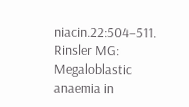niacin.22:504–511. Rinsler MG: Megaloblastic anaemia in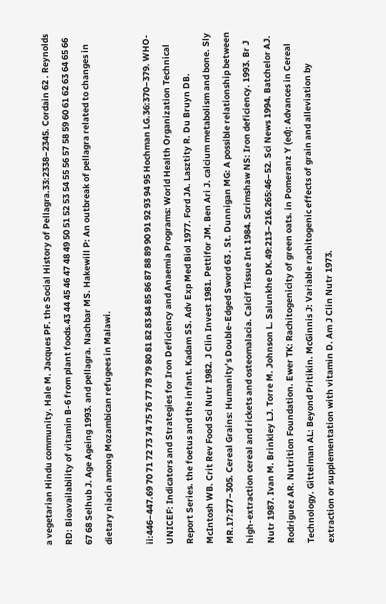a vegetarian Hindu community. Hale M. Jacques PF. the Social History of Pellagra.33:2338–2345. Cordain 62 . Reynolds RD: Bioavailability of vitamin B-6 from plant foods.43 44 45 46 47 48 49 50 51 52 53 54 55 56 57 58 59 60 61 62 63 64 65 66 67 68 Selhub J. Age Ageing 1993. and pellagra. Nachbar MS. Hakewill P: An outbreak of pellagra related to changes in dietary niacin among Mozambican refugees in Malawi.

ii:446–447.69 70 71 72 73 74 75 76 77 78 79 80 81 82 83 84 85 86 87 88 89 90 91 92 93 94 95 Hochman LG.36:370–379. WHO-UNICEF: Indicators and Strategies for Iron Deficiency and Anaemia Programs: World Health Organization Technical Report Series. the foetus and the infant. Kadam SS. Adv Exp Med Biol 1977. Ford JA. Lasztity R. Du Bruyn DB. McIntosh WB. Crit Rev Food Sci Nutr 1982. J Clin Invest 1981. Pettifor JM. Ben Ari J. calcium metabolism and bone. Sly MR.17:277–305. Cereal Grains: Humanity’s Double-Edged Sword 63 . St. Dunnigan MG: A possible relationship between high-extraction cereal and rickets and osteomalacia. Calcif Tissue Int 1984. Scrimshaw NS: Iron deficiency. 1993. Br J Nutr 1987. Ivan M. Brinkley LJ. Torre M. Johnson L. Salunkhe DK.49:213–216.265:46–52. Sci News 1994. Batchelor AJ. Rodriguez AR. Nutrition Foundation. Ewer TK: Rachitogenicity of green oats. in Pomeranz Y (ed): Advances in Cereal Technology. Gittelman AL: Beyond Pritikin. McGinnis J: Variable rachitogenic effects of grain and alleviation by extraction or supplementation with vitamin D. Am J Clin Nutr 1973.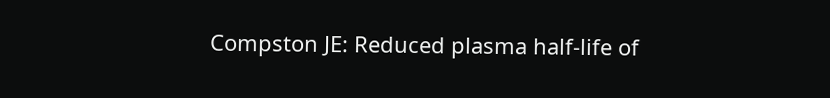Compston JE: Reduced plasma half-life of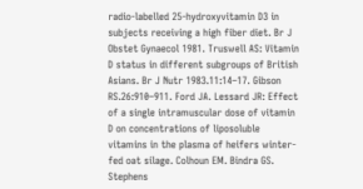radio-labelled 25-hydroxyvitamin D3 in subjects receiving a high fiber diet. Br J Obstet Gynaecol 1981. Truswell AS: Vitamin D status in different subgroups of British Asians. Br J Nutr 1983.11:14–17. Gibson RS.26:910–911. Ford JA. Lessard JR: Effect of a single intramuscular dose of vitamin D on concentrations of liposoluble vitamins in the plasma of heifers winter-fed oat silage. Colhoun EM. Bindra GS. Stephens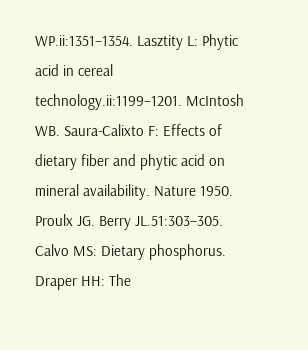WP.ii:1351–1354. Lasztity L: Phytic acid in cereal technology.ii:1199–1201. McIntosh WB. Saura-Calixto F: Effects of dietary fiber and phytic acid on mineral availability. Nature 1950. Proulx JG. Berry JL.51:303–305. Calvo MS: Dietary phosphorus. Draper HH: The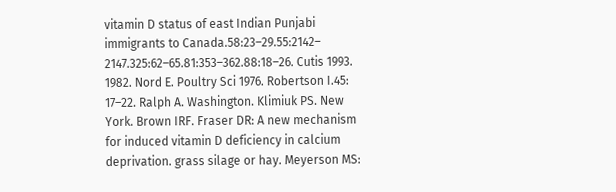vitamin D status of east Indian Punjabi immigrants to Canada.58:23–29.55:2142– 2147.325:62–65.81:353–362.88:18–26. Cutis 1993. 1982. Nord E. Poultry Sci 1976. Robertson I.45: 17–22. Ralph A. Washington. Klimiuk PS. New York. Brown IRF. Fraser DR: A new mechanism for induced vitamin D deficiency in calcium deprivation. grass silage or hay. Meyerson MS: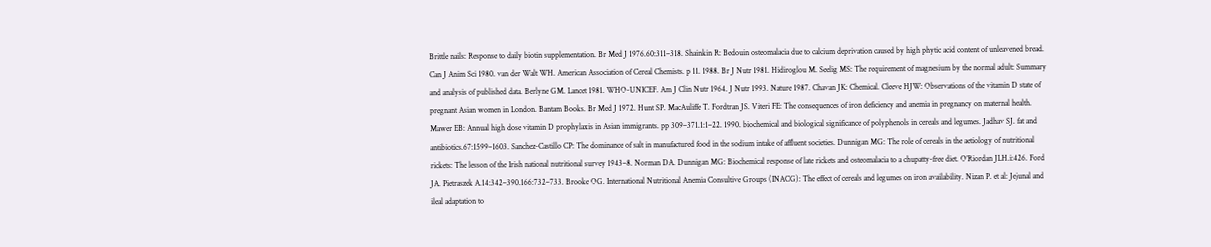Brittle nails: Response to daily biotin supplementation. Br Med J 1976.60:311–318. Shainkin R: Bedouin osteomalacia due to calcium deprivation caused by high phytic acid content of unleavened bread. Can J Anim Sci 1980. van der Walt WH. American Association of Cereal Chemists. p 11. 1988. Br J Nutr 1981. Hidiroglou M. Seelig MS: The requirement of magnesium by the normal adult: Summary and analysis of published data. Berlyne GM. Lancet 1981. WHO-UNICEF. Am J Clin Nutr 1964. J Nutr 1993. Nature 1987. Chavan JK: Chemical. Cleeve HJW: Observations of the vitamin D state of pregnant Asian women in London. Bantam Books. Br Med J 1972. Hunt SP. MacAuliffe T. Fordtran JS. Viteri FE: The consequences of iron deficiency and anemia in pregnancy on maternal health. Mawer EB: Annual high dose vitamin D prophylaxis in Asian immigrants. pp 309–371.1:1–22. 1990. biochemical and biological significance of polyphenols in cereals and legumes. Jadhav SJ. fat and antibiotics.67:1599–1603. Sanchez-Castillo CP: The dominance of salt in manufactured food in the sodium intake of affluent societies. Dunnigan MG: The role of cereals in the aetiology of nutritional rickets: The lesson of the Irish national nutritional survey 1943–8. Norman DA. Dunnigan MG: Biochemical response of late rickets and osteomalacia to a chupatty-free diet. O’Riordan JLH.i:426. Ford JA. Pietraszek A.14:342–390.166:732–733. Brooke OG. International Nutritional Anemia Consultive Groups (INACG): The effect of cereals and legumes on iron availability. Nizan P. et al: Jejunal and ileal adaptation to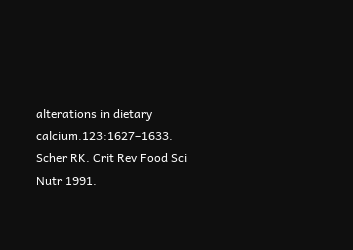alterations in dietary calcium.123:1627–1633. Scher RK. Crit Rev Food Sci Nutr 1991.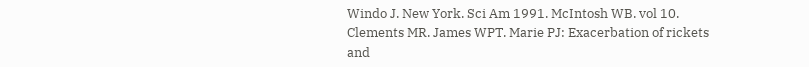Windo J. New York. Sci Am 1991. McIntosh WB. vol 10. Clements MR. James WPT. Marie PJ: Exacerbation of rickets and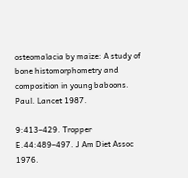osteomalacia by maize: A study of bone histomorphometry and composition in young baboons. Paul. Lancet 1987.

9:413–429. Tropper E.44:489–497. J Am Diet Assoc 1976.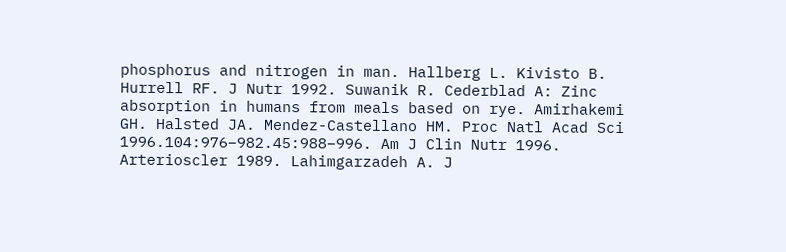phosphorus and nitrogen in man. Hallberg L. Kivisto B. Hurrell RF. J Nutr 1992. Suwanik R. Cederblad A: Zinc absorption in humans from meals based on rye. Amirhakemi GH. Halsted JA. Mendez-Castellano HM. Proc Natl Acad Sci 1996.104:976–982.45:988–996. Am J Clin Nutr 1996. Arterioscler 1989. Lahimgarzadeh A. J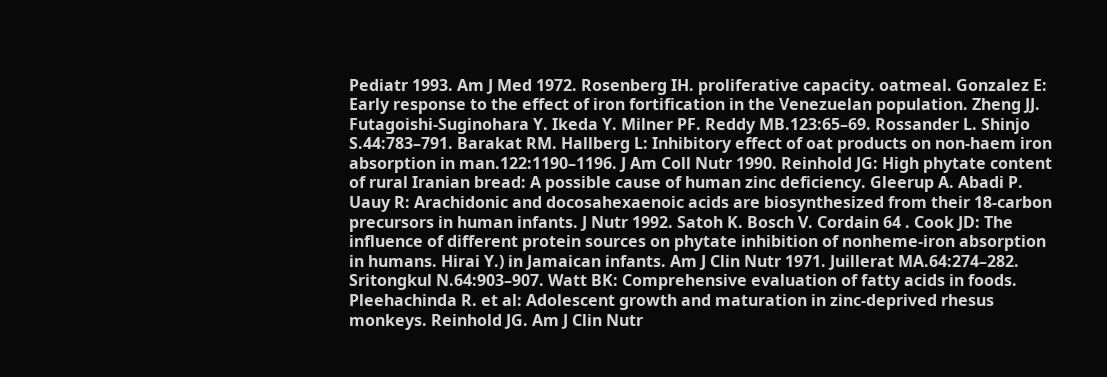Pediatr 1993. Am J Med 1972. Rosenberg IH. proliferative capacity. oatmeal. Gonzalez E: Early response to the effect of iron fortification in the Venezuelan population. Zheng JJ. Futagoishi-Suginohara Y. Ikeda Y. Milner PF. Reddy MB.123:65–69. Rossander L. Shinjo S.44:783–791. Barakat RM. Hallberg L: Inhibitory effect of oat products on non-haem iron absorption in man.122:1190–1196. J Am Coll Nutr 1990. Reinhold JG: High phytate content of rural Iranian bread: A possible cause of human zinc deficiency. Gleerup A. Abadi P. Uauy R: Arachidonic and docosahexaenoic acids are biosynthesized from their 18-carbon precursors in human infants. J Nutr 1992. Satoh K. Bosch V. Cordain 64 . Cook JD: The influence of different protein sources on phytate inhibition of nonheme-iron absorption in humans. Hirai Y.) in Jamaican infants. Am J Clin Nutr 1971. Juillerat MA.64:274–282. Sritongkul N.64:903–907. Watt BK: Comprehensive evaluation of fatty acids in foods. Pleehachinda R. et al: Adolescent growth and maturation in zinc-deprived rhesus monkeys. Reinhold JG. Am J Clin Nutr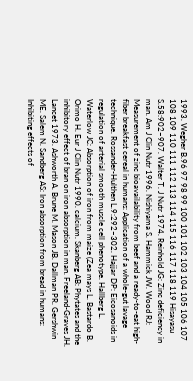1993. Wegher B.96 97 98 99 100 101 102 103 104 105 106 107 108 109 110 111 112 113 114 115 116 117 118 119 Hisayasu S.58:902–907. Walter T. J Nutr 1974. Reinhold JG: Zinc deficiency in man. Am J Clin Nutr 1996. Nishiyama S. Hammick JW. Wood RJ: Measurement of zinc bioavailability from beef and a ready-to-eat high-fiber breakfast cereal in humans: Application of a whole-gut lavage technique. Rossander-Hulthen L.9:292–302. Hajjar DP: Eicosanoids in regulation of arterial smooth muscle cell phenotype. Hallberg L. Waterlow JC: Absorption of iron from maize (Zea mays L. Bastardo B. Orimo H. Eur J Clin Nutr 1990. calcium. Skanberg AB: Phytates and the inhibitory effect of bran on iron absorption in man. Freeland-Graves JH. Lancet 1973. Ashworth A. Brune M. Mason JB. Dallman PR. Gershwin ME. Salem N. Sandberg AS: Iron absorption from bread in humans: Inhibiting effects of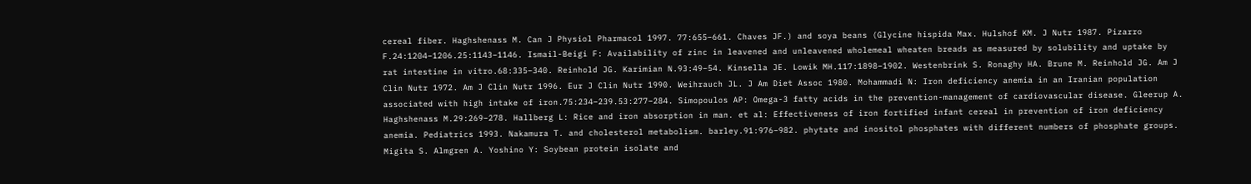cereal fiber. Haghshenass M. Can J Physiol Pharmacol 1997. 77:655–661. Chaves JF.) and soya beans (Glycine hispida Max. Hulshof KM. J Nutr 1987. Pizarro F.24:1204–1206.25:1143–1146. Ismail-Beigi F: Availability of zinc in leavened and unleavened wholemeal wheaten breads as measured by solubility and uptake by rat intestine in vitro.68:335–340. Reinhold JG. Karimian N.93:49–54. Kinsella JE. Lowik MH.117:1898–1902. Westenbrink S. Ronaghy HA. Brune M. Reinhold JG. Am J Clin Nutr 1972. Am J Clin Nutr 1996. Eur J Clin Nutr 1990. Weihrauch JL. J Am Diet Assoc 1980. Mohammadi N: Iron deficiency anemia in an Iranian population associated with high intake of iron.75:234–239.53:277–284. Simopoulos AP: Omega-3 fatty acids in the prevention-management of cardiovascular disease. Gleerup A. Haghshenass M.29:269–278. Hallberg L: Rice and iron absorption in man. et al: Effectiveness of iron fortified infant cereal in prevention of iron deficiency anemia. Pediatrics 1993. Nakamura T. and cholesterol metabolism. barley.91:976–982. phytate and inositol phosphates with different numbers of phosphate groups. Migita S. Almgren A. Yoshino Y: Soybean protein isolate and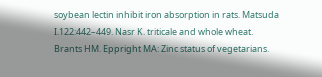soybean lectin inhibit iron absorption in rats. Matsuda I.122:442–449. Nasr K. triticale and whole wheat. Brants HM. Eppright MA: Zinc status of vegetarians.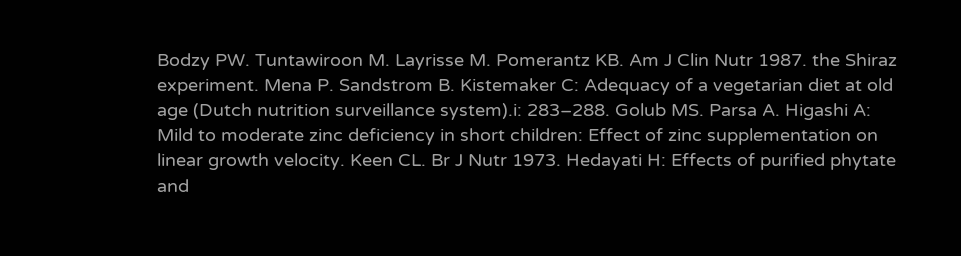Bodzy PW. Tuntawiroon M. Layrisse M. Pomerantz KB. Am J Clin Nutr 1987. the Shiraz experiment. Mena P. Sandstrom B. Kistemaker C: Adequacy of a vegetarian diet at old age (Dutch nutrition surveillance system).i: 283–288. Golub MS. Parsa A. Higashi A: Mild to moderate zinc deficiency in short children: Effect of zinc supplementation on linear growth velocity. Keen CL. Br J Nutr 1973. Hedayati H: Effects of purified phytate and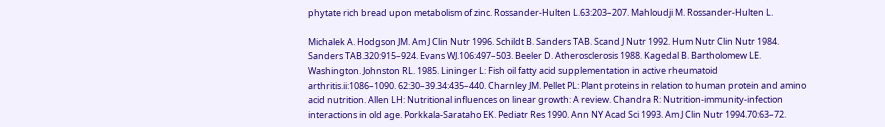phytate rich bread upon metabolism of zinc. Rossander-Hulten L.63:203–207. Mahloudji M. Rossander-Hulten L.

Michalek A. Hodgson JM. Am J Clin Nutr 1996. Schildt B. Sanders TAB. Scand J Nutr 1992. Hum Nutr Clin Nutr 1984. Sanders TAB.320:915–924. Evans WJ.106:497–503. Beeler D. Atherosclerosis 1988. Kagedal B. Bartholomew LE. Washington. Johnston RL. 1985. Lininger L: Fish oil fatty acid supplementation in active rheumatoid arthritis.ii:1086–1090. 62:30–39.34:435–440. Charnley JM. Pellet PL: Plant proteins in relation to human protein and amino acid nutrition. Allen LH: Nutritional influences on linear growth: A review. Chandra R: Nutrition-immunity-infection interactions in old age. Porkkala-Sarataho EK. Pediatr Res 1990. Ann NY Acad Sci 1993. Am J Clin Nutr 1994.70:63–72.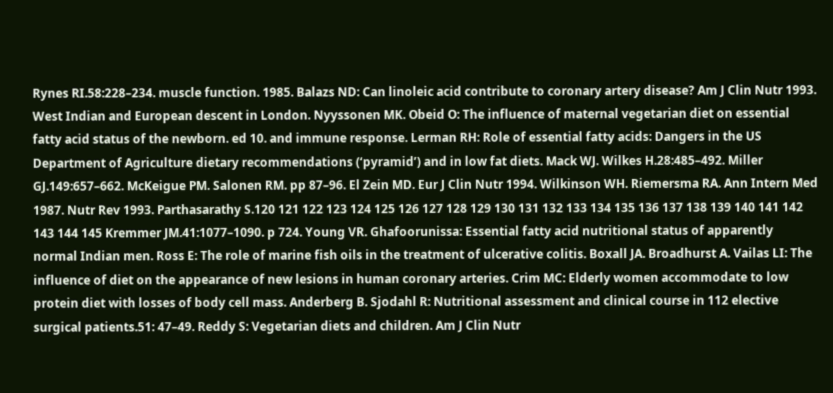Rynes RI.58:228–234. muscle function. 1985. Balazs ND: Can linoleic acid contribute to coronary artery disease? Am J Clin Nutr 1993. West Indian and European descent in London. Nyyssonen MK. Obeid O: The influence of maternal vegetarian diet on essential fatty acid status of the newborn. ed 10. and immune response. Lerman RH: Role of essential fatty acids: Dangers in the US Department of Agriculture dietary recommendations (‘pyramid’) and in low fat diets. Mack WJ. Wilkes H.28:485–492. Miller GJ.149:657–662. McKeigue PM. Salonen RM. pp 87–96. El Zein MD. Eur J Clin Nutr 1994. Wilkinson WH. Riemersma RA. Ann Intern Med 1987. Nutr Rev 1993. Parthasarathy S.120 121 122 123 124 125 126 127 128 129 130 131 132 133 134 135 136 137 138 139 140 141 142 143 144 145 Kremmer JM.41:1077–1090. p 724. Young VR. Ghafoorunissa: Essential fatty acid nutritional status of apparently normal Indian men. Ross E: The role of marine fish oils in the treatment of ulcerative colitis. Boxall JA. Broadhurst A. Vailas LI: The influence of diet on the appearance of new lesions in human coronary arteries. Crim MC: Elderly women accommodate to low protein diet with losses of body cell mass. Anderberg B. Sjodahl R: Nutritional assessment and clinical course in 112 elective surgical patients.51: 47–49. Reddy S: Vegetarian diets and children. Am J Clin Nutr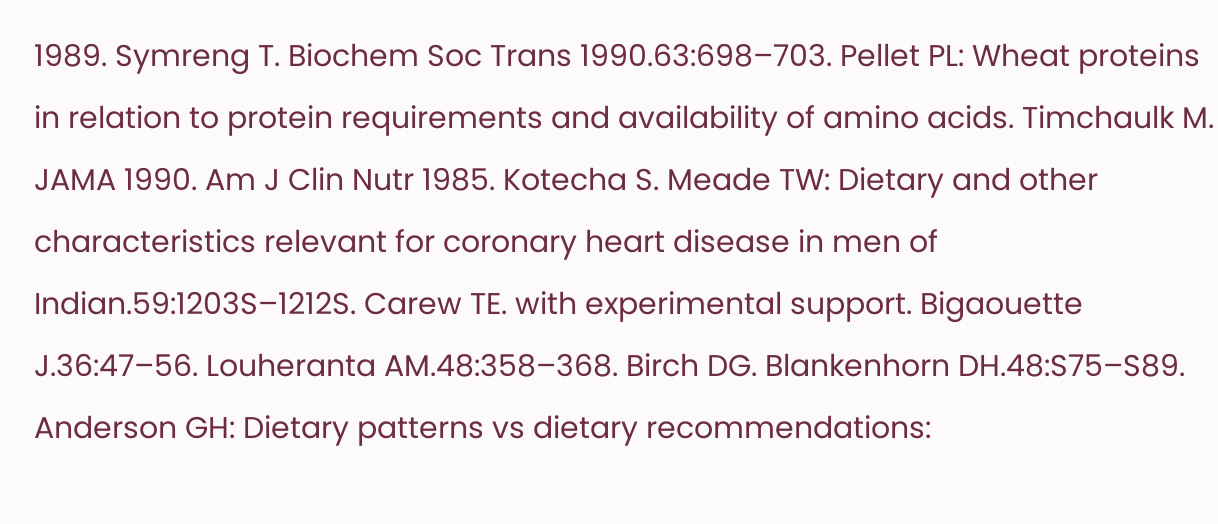1989. Symreng T. Biochem Soc Trans 1990.63:698–703. Pellet PL: Wheat proteins in relation to protein requirements and availability of amino acids. Timchaulk M. JAMA 1990. Am J Clin Nutr 1985. Kotecha S. Meade TW: Dietary and other characteristics relevant for coronary heart disease in men of Indian.59:1203S–1212S. Carew TE. with experimental support. Bigaouette J.36:47–56. Louheranta AM.48:358–368. Birch DG. Blankenhorn DH.48:S75–S89. Anderson GH: Dietary patterns vs dietary recommendations: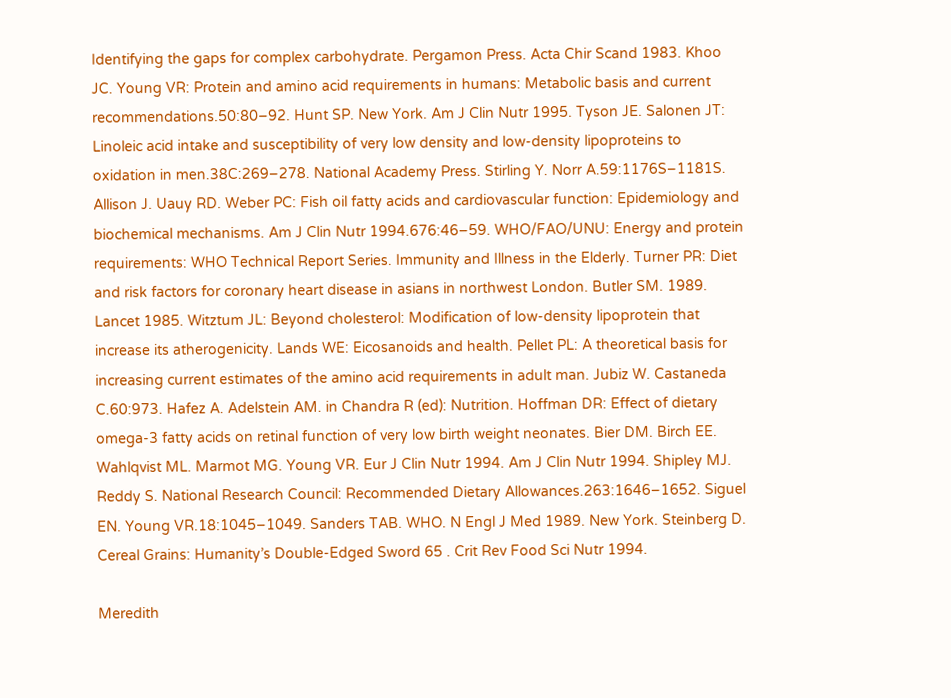Identifying the gaps for complex carbohydrate. Pergamon Press. Acta Chir Scand 1983. Khoo JC. Young VR: Protein and amino acid requirements in humans: Metabolic basis and current recommendations.50:80–92. Hunt SP. New York. Am J Clin Nutr 1995. Tyson JE. Salonen JT: Linoleic acid intake and susceptibility of very low density and low-density lipoproteins to oxidation in men.38C:269–278. National Academy Press. Stirling Y. Norr A.59:1176S–1181S. Allison J. Uauy RD. Weber PC: Fish oil fatty acids and cardiovascular function: Epidemiology and biochemical mechanisms. Am J Clin Nutr 1994.676:46–59. WHO/FAO/UNU: Energy and protein requirements: WHO Technical Report Series. Immunity and Illness in the Elderly. Turner PR: Diet and risk factors for coronary heart disease in asians in northwest London. Butler SM. 1989. Lancet 1985. Witztum JL: Beyond cholesterol: Modification of low-density lipoprotein that increase its atherogenicity. Lands WE: Eicosanoids and health. Pellet PL: A theoretical basis for increasing current estimates of the amino acid requirements in adult man. Jubiz W. Castaneda C.60:973. Hafez A. Adelstein AM. in Chandra R (ed): Nutrition. Hoffman DR: Effect of dietary omega-3 fatty acids on retinal function of very low birth weight neonates. Bier DM. Birch EE. Wahlqvist ML. Marmot MG. Young VR. Eur J Clin Nutr 1994. Am J Clin Nutr 1994. Shipley MJ. Reddy S. National Research Council: Recommended Dietary Allowances.263:1646–1652. Siguel EN. Young VR.18:1045–1049. Sanders TAB. WHO. N Engl J Med 1989. New York. Steinberg D. Cereal Grains: Humanity’s Double-Edged Sword 65 . Crit Rev Food Sci Nutr 1994.

Meredith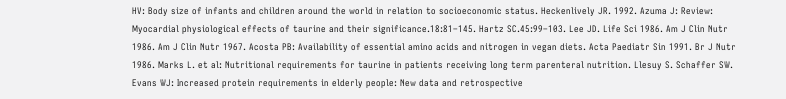HV: Body size of infants and children around the world in relation to socioeconomic status. Heckenlively JR. 1992. Azuma J: Review: Myocardial physiological effects of taurine and their significance.18:81–145. Hartz SC.45:99–103. Lee JD. Life Sci 1986. Am J Clin Nutr 1986. Am J Clin Nutr 1967. Acosta PB: Availability of essential amino acids and nitrogen in vegan diets. Acta Paediatr Sin 1991. Br J Nutr 1986. Marks L. et al: Nutritional requirements for taurine in patients receiving long term parenteral nutrition. Llesuy S. Schaffer SW. Evans WJ: Increased protein requirements in elderly people: New data and retrospective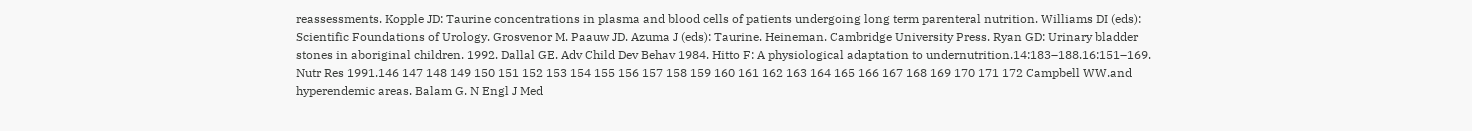reassessments. Kopple JD: Taurine concentrations in plasma and blood cells of patients undergoing long term parenteral nutrition. Williams DI (eds): Scientific Foundations of Urology. Grosvenor M. Paauw JD. Azuma J (eds): Taurine. Heineman. Cambridge University Press. Ryan GD: Urinary bladder stones in aboriginal children. 1992. Dallal GE. Adv Child Dev Behav 1984. Hitto F: A physiological adaptation to undernutrition.14:183–188.16:151–169. Nutr Res 1991.146 147 148 149 150 151 152 153 154 155 156 157 158 159 160 161 162 163 164 165 166 167 168 169 170 171 172 Campbell WW.and hyperendemic areas. Balam G. N Engl J Med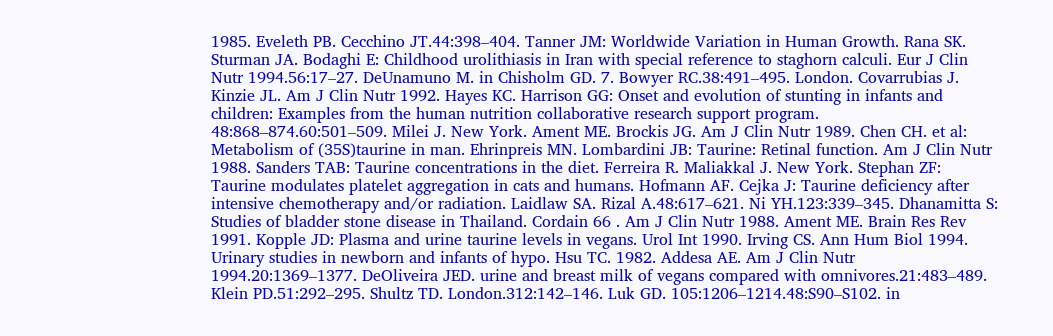1985. Eveleth PB. Cecchino JT.44:398–404. Tanner JM: Worldwide Variation in Human Growth. Rana SK. Sturman JA. Bodaghi E: Childhood urolithiasis in Iran with special reference to staghorn calculi. Eur J Clin Nutr 1994.56:17–27. DeUnamuno M. in Chisholm GD. 7. Bowyer RC.38:491–495. London. Covarrubias J. Kinzie JL. Am J Clin Nutr 1992. Hayes KC. Harrison GG: Onset and evolution of stunting in infants and children: Examples from the human nutrition collaborative research support program. 48:868–874.60:501–509. Milei J. New York. Ament ME. Brockis JG. Am J Clin Nutr 1989. Chen CH. et al: Metabolism of (35S)taurine in man. Ehrinpreis MN. Lombardini JB: Taurine: Retinal function. Am J Clin Nutr 1988. Sanders TAB: Taurine concentrations in the diet. Ferreira R. Maliakkal J. New York. Stephan ZF: Taurine modulates platelet aggregation in cats and humans. Hofmann AF. Cejka J: Taurine deficiency after intensive chemotherapy and/or radiation. Laidlaw SA. Rizal A.48:617–621. Ni YH.123:339–345. Dhanamitta S: Studies of bladder stone disease in Thailand. Cordain 66 . Am J Clin Nutr 1988. Ament ME. Brain Res Rev 1991. Kopple JD: Plasma and urine taurine levels in vegans. Urol Int 1990. Irving CS. Ann Hum Biol 1994. Urinary studies in newborn and infants of hypo. Hsu TC. 1982. Addesa AE. Am J Clin Nutr 1994.20:1369–1377. DeOliveira JED. urine and breast milk of vegans compared with omnivores.21:483–489. Klein PD.51:292–295. Shultz TD. London.312:142–146. Luk GD. 105:1206–1214.48:S90–S102. in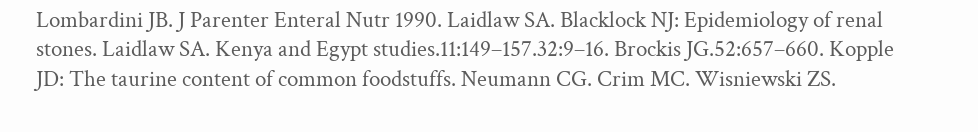Lombardini JB. J Parenter Enteral Nutr 1990. Laidlaw SA. Blacklock NJ: Epidemiology of renal stones. Laidlaw SA. Kenya and Egypt studies.11:149–157.32:9–16. Brockis JG.52:657–660. Kopple JD: The taurine content of common foodstuffs. Neumann CG. Crim MC. Wisniewski ZS.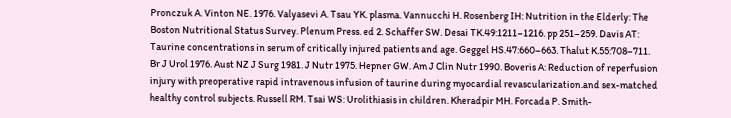Pronczuk A. Vinton NE. 1976. Valyasevi A. Tsau YK. plasma. Vannucchi H. Rosenberg IH: Nutrition in the Elderly: The Boston Nutritional Status Survey. Plenum Press. ed 2. Schaffer SW. Desai TK.49:1211–1216. pp 251–259. Davis AT: Taurine concentrations in serum of critically injured patients and age. Geggel HS.47:660–663. Thalut K.55:708–711. Br J Urol 1976. Aust NZ J Surg 1981. J Nutr 1975. Hepner GW. Am J Clin Nutr 1990. Boveris A: Reduction of reperfusion injury with preoperative rapid intravenous infusion of taurine during myocardial revascularization.and sex-matched healthy control subjects. Russell RM. Tsai WS: Urolithiasis in children. Kheradpir MH. Forcada P. Smith-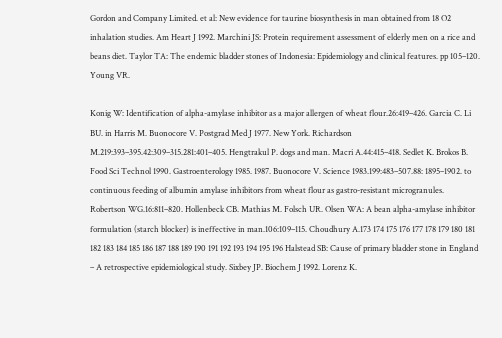Gordon and Company Limited. et al: New evidence for taurine biosynthesis in man obtained from 18 O2 inhalation studies. Am Heart J 1992. Marchini JS: Protein requirement assessment of elderly men on a rice and beans diet. Taylor TA: The endemic bladder stones of Indonesia: Epidemiology and clinical features. pp 105–120. Young VR.

Konig W: Identification of alpha-amylase inhibitor as a major allergen of wheat flour.26:419–426. Garcia C. Li BU. in Harris M. Buonocore V. Postgrad Med J 1977. New York. Richardson M.219:393–395.42:309–315.281:401–405. Hengtrakul P. dogs and man. Macri A.44:415–418. Sedlet K. Brokos B. Food Sci Technol 1990. Gastroenterology 1985. 1987. Buonocore V. Science 1983.199:483–507.88: 1895–1902. to continuous feeding of albumin amylase inhibitors from wheat flour as gastro-resistant microgranules. Robertson WG.16:811–820. Hollenbeck CB. Mathias M. Folsch UR. Olsen WA: A bean alpha-amylase inhibitor formulation (starch blocker) is ineffective in man.106:109–115. Choudhury A.173 174 175 176 177 178 179 180 181 182 183 184 185 186 187 188 189 190 191 192 193 194 195 196 Halstead SB: Cause of primary bladder stone in England – A retrospective epidemiological study. Sixbey JP. Biochem J 1992. Lorenz K.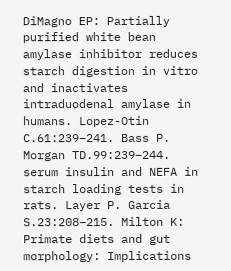DiMagno EP: Partially purified white bean amylase inhibitor reduces starch digestion in vitro and inactivates intraduodenal amylase in humans. Lopez-Otin C.61:239–241. Bass P. Morgan TD.99:239–244. serum insulin and NEFA in starch loading tests in rats. Layer P. Garcia S.23:208–215. Milton K: Primate diets and gut morphology: Implications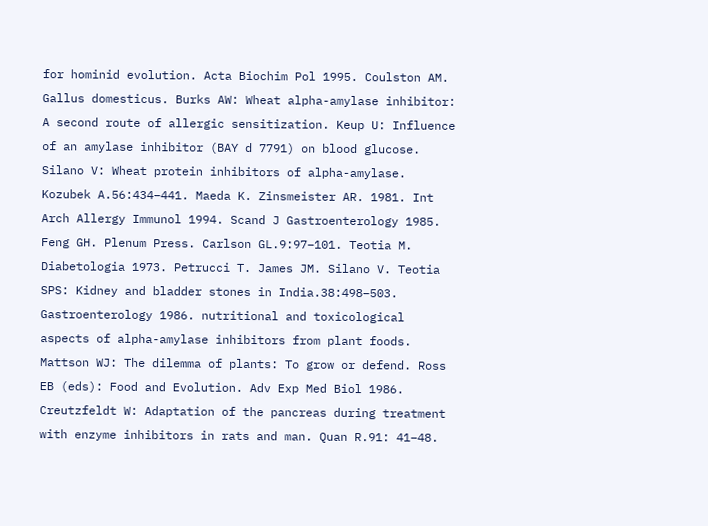for hominid evolution. Acta Biochim Pol 1995. Coulston AM. Gallus domesticus. Burks AW: Wheat alpha-amylase inhibitor: A second route of allergic sensitization. Keup U: Influence of an amylase inhibitor (BAY d 7791) on blood glucose. Silano V: Wheat protein inhibitors of alpha-amylase. Kozubek A.56:434–441. Maeda K. Zinsmeister AR. 1981. Int Arch Allergy Immunol 1994. Scand J Gastroenterology 1985. Feng GH. Plenum Press. Carlson GL.9:97–101. Teotia M. Diabetologia 1973. Petrucci T. James JM. Silano V. Teotia SPS: Kidney and bladder stones in India.38:498–503. Gastroenterology 1986. nutritional and toxicological aspects of alpha-amylase inhibitors from plant foods. Mattson WJ: The dilemma of plants: To grow or defend. Ross EB (eds): Food and Evolution. Adv Exp Med Biol 1986. Creutzfeldt W: Adaptation of the pancreas during treatment with enzyme inhibitors in rats and man. Quan R.91: 41–48.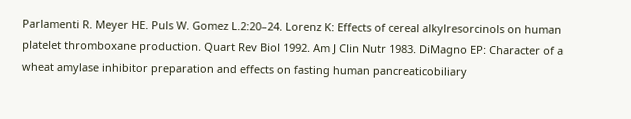Parlamenti R. Meyer HE. Puls W. Gomez L.2:20–24. Lorenz K: Effects of cereal alkylresorcinols on human platelet thromboxane production. Quart Rev Biol 1992. Am J Clin Nutr 1983. DiMagno EP: Character of a wheat amylase inhibitor preparation and effects on fasting human pancreaticobiliary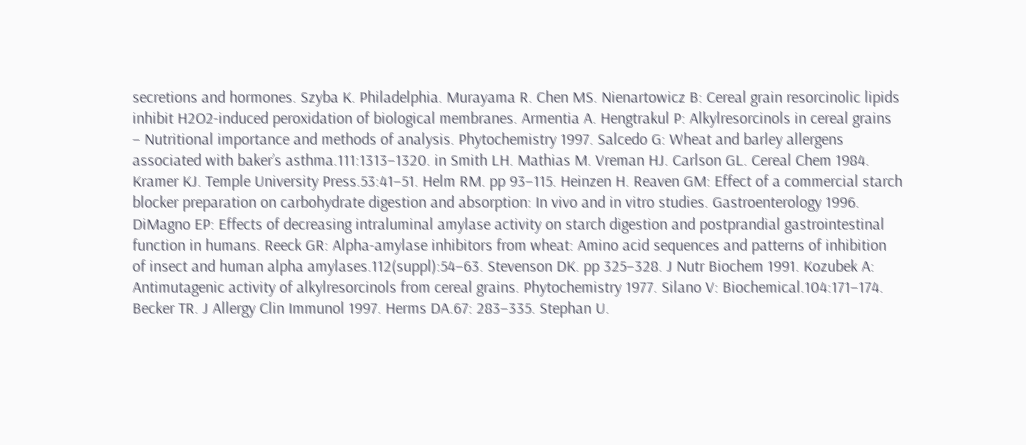secretions and hormones. Szyba K. Philadelphia. Murayama R. Chen MS. Nienartowicz B: Cereal grain resorcinolic lipids inhibit H2O2-induced peroxidation of biological membranes. Armentia A. Hengtrakul P: Alkylresorcinols in cereal grains – Nutritional importance and methods of analysis. Phytochemistry 1997. Salcedo G: Wheat and barley allergens associated with baker’s asthma.111:1313–1320. in Smith LH. Mathias M. Vreman HJ. Carlson GL. Cereal Chem 1984. Kramer KJ. Temple University Press.53:41–51. Helm RM. pp 93–115. Heinzen H. Reaven GM: Effect of a commercial starch blocker preparation on carbohydrate digestion and absorption: In vivo and in vitro studies. Gastroenterology 1996. DiMagno EP: Effects of decreasing intraluminal amylase activity on starch digestion and postprandial gastrointestinal function in humans. Reeck GR: Alpha-amylase inhibitors from wheat: Amino acid sequences and patterns of inhibition of insect and human alpha amylases.112(suppl):54–63. Stevenson DK. pp 325–328. J Nutr Biochem 1991. Kozubek A: Antimutagenic activity of alkylresorcinols from cereal grains. Phytochemistry 1977. Silano V: Biochemical.104:171–174. Becker TR. J Allergy Clin Immunol 1997. Herms DA.67: 283–335. Stephan U.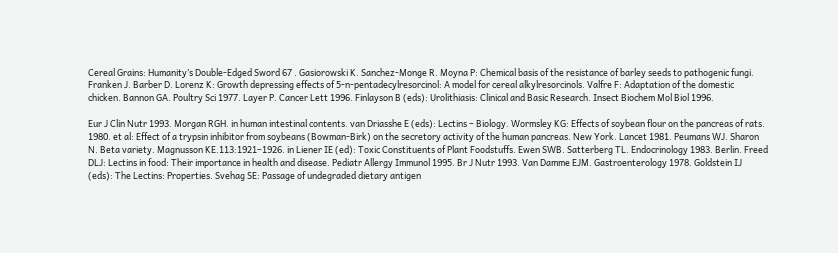Cereal Grains: Humanity’s Double-Edged Sword 67 . Gasiorowski K. Sanchez-Monge R. Moyna P: Chemical basis of the resistance of barley seeds to pathogenic fungi. Franken J. Barber D. Lorenz K: Growth depressing effects of 5-n-pentadecylresorcinol: A model for cereal alkylresorcinols. Valfre F: Adaptation of the domestic chicken. Bannon GA. Poultry Sci 1977. Layer P. Cancer Lett 1996. Finlayson B (eds): Urolithiasis: Clinical and Basic Research. Insect Biochem Mol Biol 1996.

Eur J Clin Nutr 1993. Morgan RGH. in human intestinal contents. van Driasshe E (eds): Lectins – Biology. Wormsley KG: Effects of soybean flour on the pancreas of rats. 1980. et al: Effect of a trypsin inhibitor from soybeans (Bowman-Birk) on the secretory activity of the human pancreas. New York. Lancet 1981. Peumans WJ. Sharon N. Beta variety. Magnusson KE.113:1921–1926. in Liener IE (ed): Toxic Constituents of Plant Foodstuffs. Ewen SWB. Satterberg TL. Endocrinology 1983. Berlin. Freed DLJ: Lectins in food: Their importance in health and disease. Pediatr Allergy Immunol 1995. Br J Nutr 1993. Van Damme EJM. Gastroenterology 1978. Goldstein IJ (eds): The Lectins: Properties. Svehag SE: Passage of undegraded dietary antigen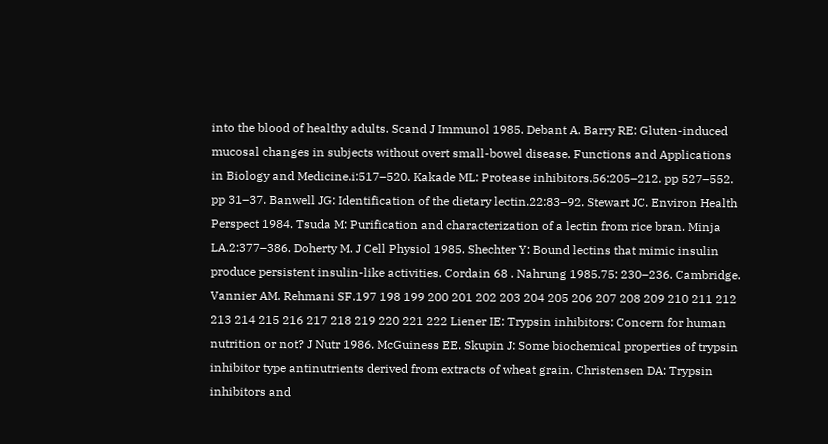into the blood of healthy adults. Scand J Immunol 1985. Debant A. Barry RE: Gluten-induced mucosal changes in subjects without overt small-bowel disease. Functions and Applications in Biology and Medicine.i:517–520. Kakade ML: Protease inhibitors.56:205–212. pp 527–552. pp 31–37. Banwell JG: Identification of the dietary lectin.22:83–92. Stewart JC. Environ Health Perspect 1984. Tsuda M: Purification and characterization of a lectin from rice bran. Minja LA.2:377–386. Doherty M. J Cell Physiol 1985. Shechter Y: Bound lectins that mimic insulin produce persistent insulin-like activities. Cordain 68 . Nahrung 1985.75: 230–236. Cambridge. Vannier AM. Rehmani SF.197 198 199 200 201 202 203 204 205 206 207 208 209 210 211 212 213 214 215 216 217 218 219 220 221 222 Liener IE: Trypsin inhibitors: Concern for human nutrition or not? J Nutr 1986. McGuiness EE. Skupin J: Some biochemical properties of trypsin inhibitor type antinutrients derived from extracts of wheat grain. Christensen DA: Trypsin inhibitors and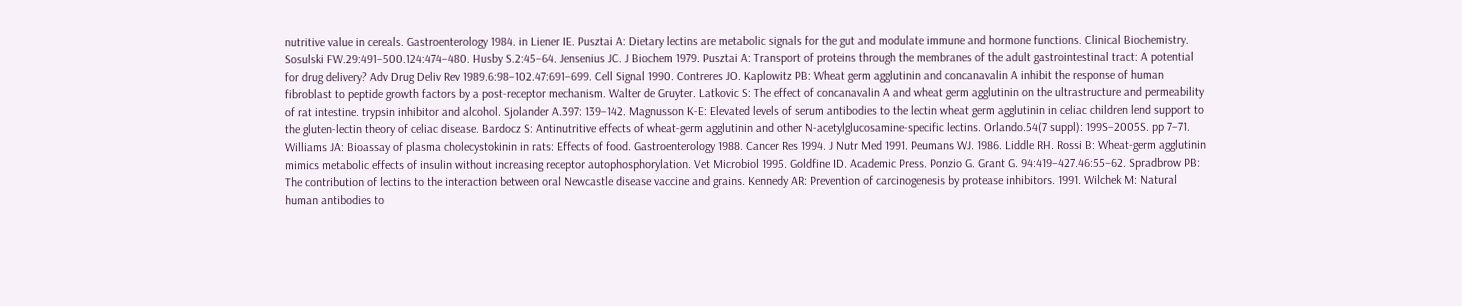nutritive value in cereals. Gastroenterology 1984. in Liener IE. Pusztai A: Dietary lectins are metabolic signals for the gut and modulate immune and hormone functions. Clinical Biochemistry. Sosulski FW.29:491–500.124:474–480. Husby S.2:45–64. Jensenius JC. J Biochem 1979. Pusztai A: Transport of proteins through the membranes of the adult gastrointestinal tract: A potential for drug delivery? Adv Drug Deliv Rev 1989.6:98–102.47:691–699. Cell Signal 1990. Contreres JO. Kaplowitz PB: Wheat germ agglutinin and concanavalin A inhibit the response of human fibroblast to peptide growth factors by a post-receptor mechanism. Walter de Gruyter. Latkovic S: The effect of concanavalin A and wheat germ agglutinin on the ultrastructure and permeability of rat intestine. trypsin inhibitor and alcohol. Sjolander A.397: 139–142. Magnusson K-E: Elevated levels of serum antibodies to the lectin wheat germ agglutinin in celiac children lend support to the gluten-lectin theory of celiac disease. Bardocz S: Antinutritive effects of wheat-germ agglutinin and other N-acetylglucosamine-specific lectins. Orlando.54(7 suppl): 199S–2005S. pp 7–71. Williams JA: Bioassay of plasma cholecystokinin in rats: Effects of food. Gastroenterology 1988. Cancer Res 1994. J Nutr Med 1991. Peumans WJ. 1986. Liddle RH. Rossi B: Wheat-germ agglutinin mimics metabolic effects of insulin without increasing receptor autophosphorylation. Vet Microbiol 1995. Goldfine ID. Academic Press. Ponzio G. Grant G. 94:419–427.46:55–62. Spradbrow PB: The contribution of lectins to the interaction between oral Newcastle disease vaccine and grains. Kennedy AR: Prevention of carcinogenesis by protease inhibitors. 1991. Wilchek M: Natural human antibodies to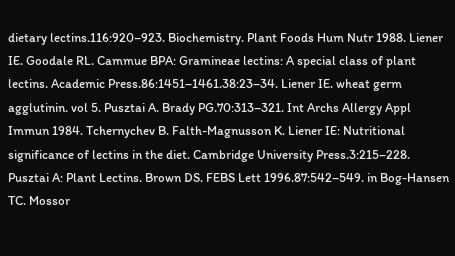dietary lectins.116:920–923. Biochemistry. Plant Foods Hum Nutr 1988. Liener IE. Goodale RL. Cammue BPA: Gramineae lectins: A special class of plant lectins. Academic Press.86:1451–1461.38:23–34. Liener IE. wheat germ agglutinin. vol 5. Pusztai A. Brady PG.70:313–321. Int Archs Allergy Appl Immun 1984. Tchernychev B. Falth-Magnusson K. Liener IE: Nutritional significance of lectins in the diet. Cambridge University Press.3:215–228. Pusztai A: Plant Lectins. Brown DS. FEBS Lett 1996.87:542–549. in Bog-Hansen TC. Mossor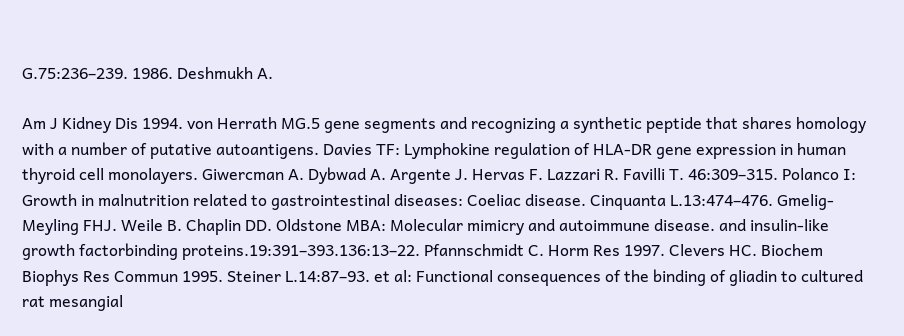G.75:236–239. 1986. Deshmukh A.

Am J Kidney Dis 1994. von Herrath MG.5 gene segments and recognizing a synthetic peptide that shares homology with a number of putative autoantigens. Davies TF: Lymphokine regulation of HLA-DR gene expression in human thyroid cell monolayers. Giwercman A. Dybwad A. Argente J. Hervas F. Lazzari R. Favilli T. 46:309–315. Polanco I: Growth in malnutrition related to gastrointestinal diseases: Coeliac disease. Cinquanta L.13:474–476. Gmelig-Meyling FHJ. Weile B. Chaplin DD. Oldstone MBA: Molecular mimicry and autoimmune disease. and insulin-like growth factorbinding proteins.19:391–393.136:13–22. Pfannschmidt C. Horm Res 1997. Clevers HC. Biochem Biophys Res Commun 1995. Steiner L.14:87–93. et al: Functional consequences of the binding of gliadin to cultured rat mesangial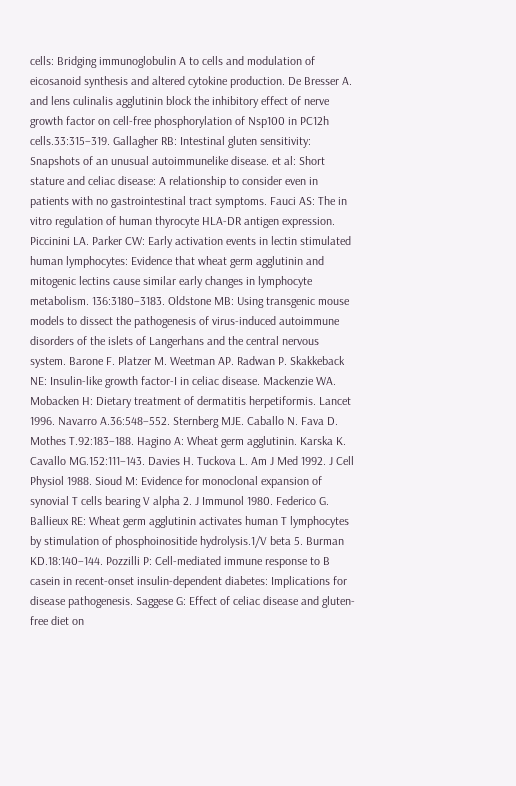cells: Bridging immunoglobulin A to cells and modulation of eicosanoid synthesis and altered cytokine production. De Bresser A. and lens culinalis agglutinin block the inhibitory effect of nerve growth factor on cell-free phosphorylation of Nsp100 in PC12h cells.33:315–319. Gallagher RB: Intestinal gluten sensitivity: Snapshots of an unusual autoimmunelike disease. et al: Short stature and celiac disease: A relationship to consider even in patients with no gastrointestinal tract symptoms. Fauci AS: The in vitro regulation of human thyrocyte HLA-DR antigen expression. Piccinini LA. Parker CW: Early activation events in lectin stimulated human lymphocytes: Evidence that wheat germ agglutinin and mitogenic lectins cause similar early changes in lymphocyte metabolism. 136:3180–3183. Oldstone MB: Using transgenic mouse models to dissect the pathogenesis of virus-induced autoimmune disorders of the islets of Langerhans and the central nervous system. Barone F. Platzer M. Weetman AP. Radwan P. Skakkeback NE: Insulin-like growth factor-I in celiac disease. Mackenzie WA. Mobacken H: Dietary treatment of dermatitis herpetiformis. Lancet 1996. Navarro A.36:548–552. Sternberg MJE. Caballo N. Fava D. Mothes T.92:183–188. Hagino A: Wheat germ agglutinin. Karska K. Cavallo MG.152:111–143. Davies H. Tuckova L. Am J Med 1992. J Cell Physiol 1988. Sioud M: Evidence for monoclonal expansion of synovial T cells bearing V alpha 2. J Immunol 1980. Federico G. Ballieux RE: Wheat germ agglutinin activates human T lymphocytes by stimulation of phosphoinositide hydrolysis.1/V beta 5. Burman KD.18:140–144. Pozzilli P: Cell-mediated immune response to B casein in recent-onset insulin-dependent diabetes: Implications for disease pathogenesis. Saggese G: Effect of celiac disease and gluten-free diet on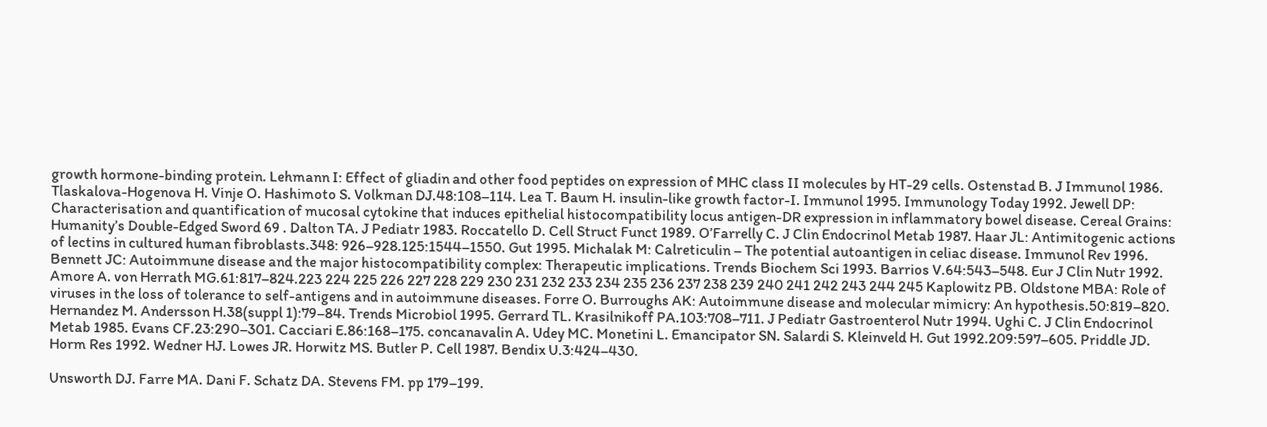growth hormone-binding protein. Lehmann I: Effect of gliadin and other food peptides on expression of MHC class II molecules by HT-29 cells. Ostenstad B. J Immunol 1986. Tlaskalova-Hogenova H. Vinje O. Hashimoto S. Volkman DJ.48:108–114. Lea T. Baum H. insulin-like growth factor-I. Immunol 1995. Immunology Today 1992. Jewell DP: Characterisation and quantification of mucosal cytokine that induces epithelial histocompatibility locus antigen-DR expression in inflammatory bowel disease. Cereal Grains: Humanity’s Double-Edged Sword 69 . Dalton TA. J Pediatr 1983. Roccatello D. Cell Struct Funct 1989. O’Farrelly C. J Clin Endocrinol Metab 1987. Haar JL: Antimitogenic actions of lectins in cultured human fibroblasts.348: 926–928.125:1544–1550. Gut 1995. Michalak M: Calreticulin – The potential autoantigen in celiac disease. Immunol Rev 1996. Bennett JC: Autoimmune disease and the major histocompatibility complex: Therapeutic implications. Trends Biochem Sci 1993. Barrios V.64:543–548. Eur J Clin Nutr 1992. Amore A. von Herrath MG.61:817–824.223 224 225 226 227 228 229 230 231 232 233 234 235 236 237 238 239 240 241 242 243 244 245 Kaplowitz PB. Oldstone MBA: Role of viruses in the loss of tolerance to self-antigens and in autoimmune diseases. Forre O. Burroughs AK: Autoimmune disease and molecular mimicry: An hypothesis.50:819–820. Hernandez M. Andersson H.38(suppl 1):79–84. Trends Microbiol 1995. Gerrard TL. Krasilnikoff PA.103:708–711. J Pediatr Gastroenterol Nutr 1994. Ughi C. J Clin Endocrinol Metab 1985. Evans CF.23:290–301. Cacciari E.86:168–175. concanavalin A. Udey MC. Monetini L. Emancipator SN. Salardi S. Kleinveld H. Gut 1992.209:597–605. Priddle JD. Horm Res 1992. Wedner HJ. Lowes JR. Horwitz MS. Butler P. Cell 1987. Bendix U.3:424–430.

Unsworth DJ. Farre MA. Dani F. Schatz DA. Stevens FM. pp 179–199.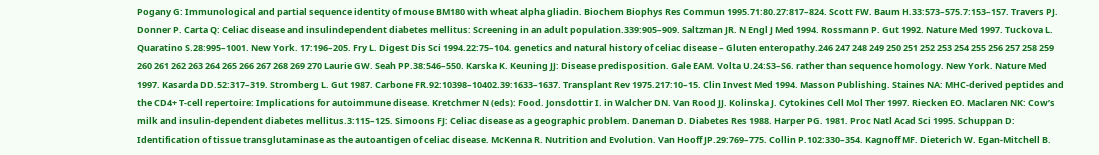Pogany G: Immunological and partial sequence identity of mouse BM180 with wheat alpha gliadin. Biochem Biophys Res Commun 1995.71:80.27:817–824. Scott FW. Baum H.33:573–575.7:153–157. Travers PJ. Donner P. Carta Q: Celiac disease and insulindependent diabetes mellitus: Screening in an adult population.339:905–909. Saltzman JR. N Engl J Med 1994. Rossmann P. Gut 1992. Nature Med 1997. Tuckova L. Quaratino S.28:995–1001. New York. 17:196–205. Fry L. Digest Dis Sci 1994.22:75–104. genetics and natural history of celiac disease – Gluten enteropathy.246 247 248 249 250 251 252 253 254 255 256 257 258 259 260 261 262 263 264 265 266 267 268 269 270 Laurie GW. Seah PP.38:546–550. Karska K. Keuning JJ: Disease predisposition. Gale EAM. Volta U.24:S3–S6. rather than sequence homology. New York. Nature Med 1997. Kasarda DD.52:317–319. Stromberg L. Gut 1987. Carbone FR.92:10398–10402.39:1633–1637. Transplant Rev 1975.217:10–15. Clin Invest Med 1994. Masson Publishing. Staines NA: MHC-derived peptides and the CD4+ T-cell repertoire: Implications for autoimmune disease. Kretchmer N (eds): Food. Jonsdottir I. in Walcher DN. Van Rood JJ. Kolinska J. Cytokines Cell Mol Ther 1997. Riecken EO. Maclaren NK: Cow’s milk and insulin-dependent diabetes mellitus.3:115–125. Simoons FJ: Celiac disease as a geographic problem. Daneman D. Diabetes Res 1988. Harper PG. 1981. Proc Natl Acad Sci 1995. Schuppan D: Identification of tissue transglutaminase as the autoantigen of celiac disease. McKenna R. Nutrition and Evolution. Van Hooff JP.29:769–775. Collin P.102:330–354. Kagnoff MF. Dieterich W. Egan-Mitchell B.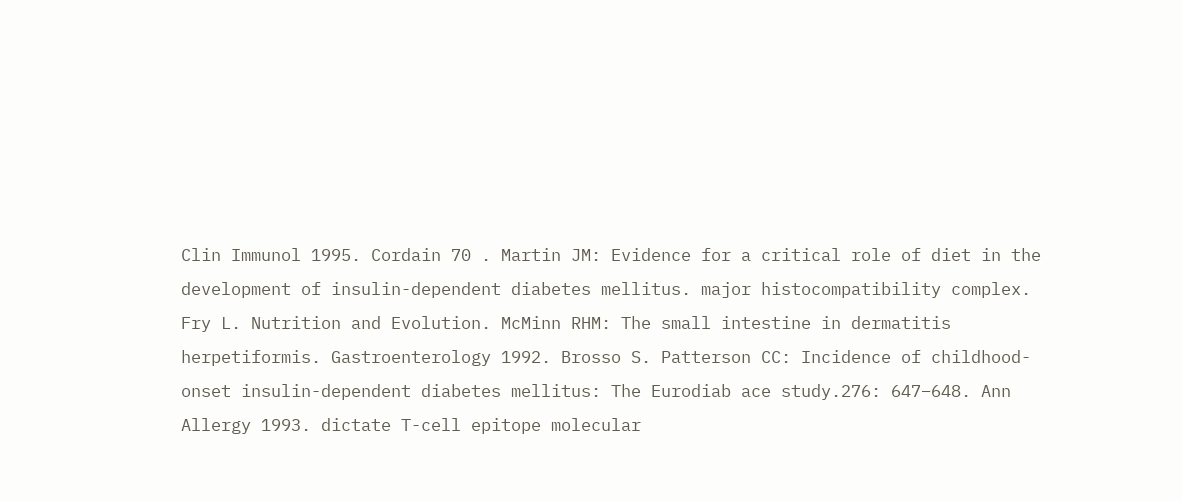Clin Immunol 1995. Cordain 70 . Martin JM: Evidence for a critical role of diet in the development of insulin-dependent diabetes mellitus. major histocompatibility complex. Fry L. Nutrition and Evolution. McMinn RHM: The small intestine in dermatitis herpetiformis. Gastroenterology 1992. Brosso S. Patterson CC: Incidence of childhood-onset insulin-dependent diabetes mellitus: The Eurodiab ace study.276: 647–648. Ann Allergy 1993. dictate T-cell epitope molecular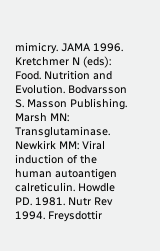mimicry. JAMA 1996. Kretchmer N (eds): Food. Nutrition and Evolution. Bodvarsson S. Masson Publishing. Marsh MN: Transglutaminase. Newkirk MM: Viral induction of the human autoantigen calreticulin. Howdle PD. 1981. Nutr Rev 1994. Freysdottir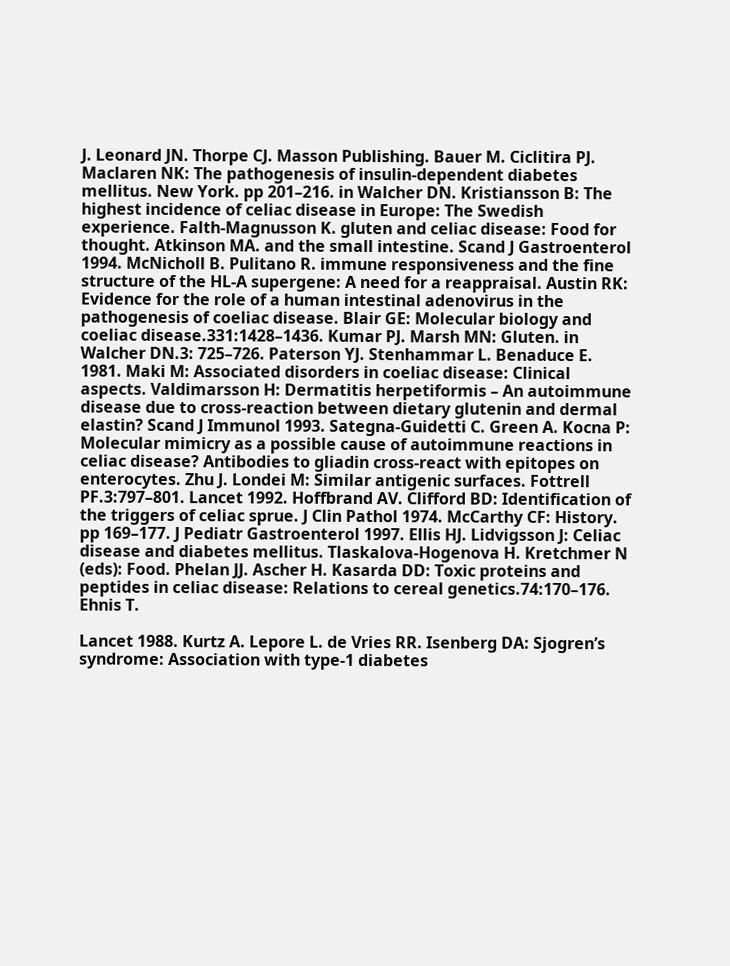J. Leonard JN. Thorpe CJ. Masson Publishing. Bauer M. Ciclitira PJ. Maclaren NK: The pathogenesis of insulin-dependent diabetes mellitus. New York. pp 201–216. in Walcher DN. Kristiansson B: The highest incidence of celiac disease in Europe: The Swedish experience. Falth-Magnusson K. gluten and celiac disease: Food for thought. Atkinson MA. and the small intestine. Scand J Gastroenterol 1994. McNicholl B. Pulitano R. immune responsiveness and the fine structure of the HL-A supergene: A need for a reappraisal. Austin RK: Evidence for the role of a human intestinal adenovirus in the pathogenesis of coeliac disease. Blair GE: Molecular biology and coeliac disease.331:1428–1436. Kumar PJ. Marsh MN: Gluten. in Walcher DN.3: 725–726. Paterson YJ. Stenhammar L. Benaduce E. 1981. Maki M: Associated disorders in coeliac disease: Clinical aspects. Valdimarsson H: Dermatitis herpetiformis – An autoimmune disease due to cross-reaction between dietary glutenin and dermal elastin? Scand J Immunol 1993. Sategna-Guidetti C. Green A. Kocna P: Molecular mimicry as a possible cause of autoimmune reactions in celiac disease? Antibodies to gliadin cross-react with epitopes on enterocytes. Zhu J. Londei M: Similar antigenic surfaces. Fottrell PF.3:797–801. Lancet 1992. Hoffbrand AV. Clifford BD: Identification of the triggers of celiac sprue. J Clin Pathol 1974. McCarthy CF: History. pp 169–177. J Pediatr Gastroenterol 1997. Ellis HJ. Lidvigsson J: Celiac disease and diabetes mellitus. Tlaskalova-Hogenova H. Kretchmer N (eds): Food. Phelan JJ. Ascher H. Kasarda DD: Toxic proteins and peptides in celiac disease: Relations to cereal genetics.74:170–176. Ehnis T.

Lancet 1988. Kurtz A. Lepore L. de Vries RR. Isenberg DA: Sjogren’s syndrome: Association with type-1 diabetes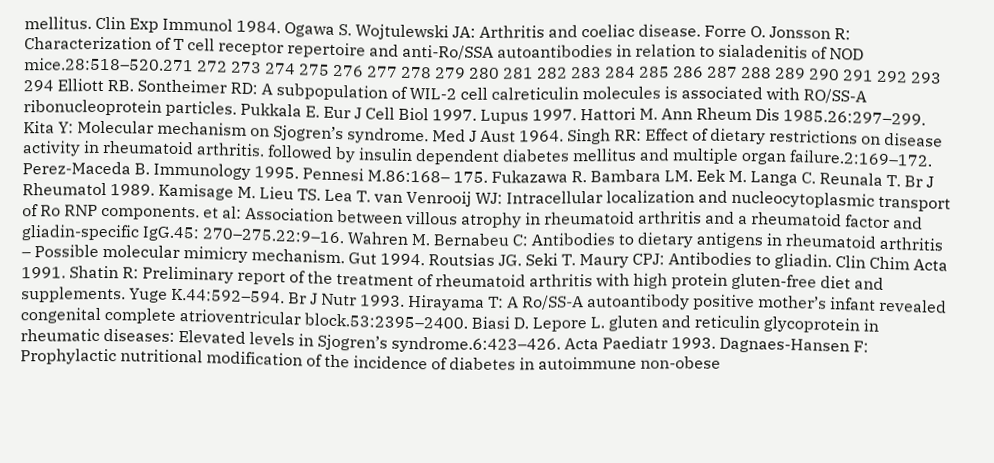mellitus. Clin Exp Immunol 1984. Ogawa S. Wojtulewski JA: Arthritis and coeliac disease. Forre O. Jonsson R: Characterization of T cell receptor repertoire and anti-Ro/SSA autoantibodies in relation to sialadenitis of NOD mice.28:518–520.271 272 273 274 275 276 277 278 279 280 281 282 283 284 285 286 287 288 289 290 291 292 293 294 Elliott RB. Sontheimer RD: A subpopulation of WIL-2 cell calreticulin molecules is associated with RO/SS-A ribonucleoprotein particles. Pukkala E. Eur J Cell Biol 1997. Lupus 1997. Hattori M. Ann Rheum Dis 1985.26:297–299. Kita Y: Molecular mechanism on Sjogren’s syndrome. Med J Aust 1964. Singh RR: Effect of dietary restrictions on disease activity in rheumatoid arthritis. followed by insulin dependent diabetes mellitus and multiple organ failure.2:169–172. Perez-Maceda B. Immunology 1995. Pennesi M.86:168– 175. Fukazawa R. Bambara LM. Eek M. Langa C. Reunala T. Br J Rheumatol 1989. Kamisage M. Lieu TS. Lea T. van Venrooij WJ: Intracellular localization and nucleocytoplasmic transport of Ro RNP components. et al: Association between villous atrophy in rheumatoid arthritis and a rheumatoid factor and gliadin-specific IgG.45: 270–275.22:9–16. Wahren M. Bernabeu C: Antibodies to dietary antigens in rheumatoid arthritis – Possible molecular mimicry mechanism. Gut 1994. Routsias JG. Seki T. Maury CPJ: Antibodies to gliadin. Clin Chim Acta 1991. Shatin R: Preliminary report of the treatment of rheumatoid arthritis with high protein gluten-free diet and supplements. Yuge K.44:592–594. Br J Nutr 1993. Hirayama T: A Ro/SS-A autoantibody positive mother’s infant revealed congenital complete atrioventricular block.53:2395–2400. Biasi D. Lepore L. gluten and reticulin glycoprotein in rheumatic diseases: Elevated levels in Sjogren’s syndrome.6:423–426. Acta Paediatr 1993. Dagnaes-Hansen F: Prophylactic nutritional modification of the incidence of diabetes in autoimmune non-obese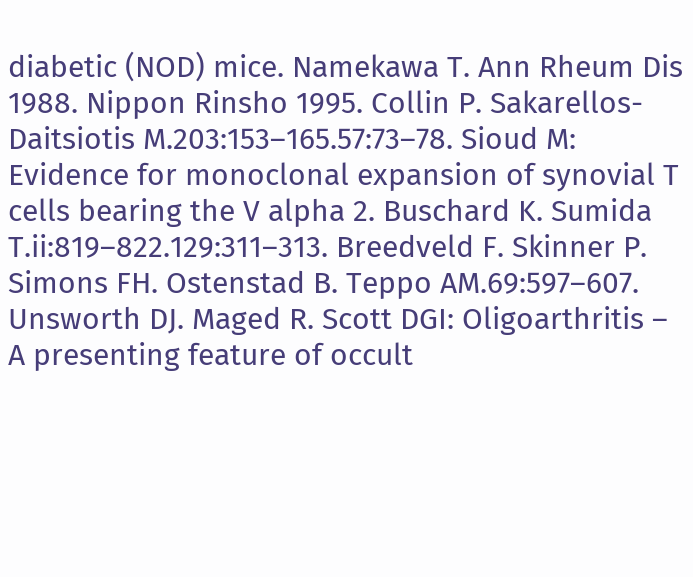diabetic (NOD) mice. Namekawa T. Ann Rheum Dis 1988. Nippon Rinsho 1995. Collin P. Sakarellos-Daitsiotis M.203:153–165.57:73–78. Sioud M: Evidence for monoclonal expansion of synovial T cells bearing the V alpha 2. Buschard K. Sumida T.ii:819–822.129:311–313. Breedveld F. Skinner P. Simons FH. Ostenstad B. Teppo AM.69:597–607. Unsworth DJ. Maged R. Scott DGI: Oligoarthritis – A presenting feature of occult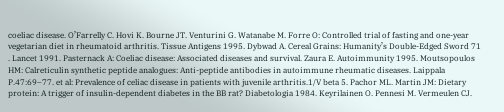coeliac disease. O’Farrelly C. Hovi K. Bourne JT. Venturini G. Watanabe M. Forre O: Controlled trial of fasting and one-year vegetarian diet in rheumatoid arthritis. Tissue Antigens 1995. Dybwad A. Cereal Grains: Humanity’s Double-Edged Sword 71 . Lancet 1991. Pasternack A: Coeliac disease: Associated diseases and survival. Zaura E. Autoimmunity 1995. Moutsopoulos HM: Calreticulin synthetic peptide analogues: Anti-peptide antibodies in autoimmune rheumatic diseases. Laippala P.47:69–77. et al: Prevalence of celiac disease in patients with juvenile arthritis.1/V beta 5. Pachor ML. Martin JM: Dietary protein: A trigger of insulin-dependent diabetes in the BB rat? Diabetologia 1984. Keyrilainen O. Pennesi M. Vermeulen CJ.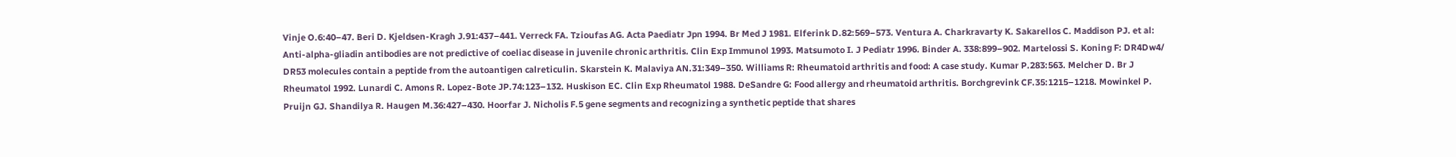Vinje O.6:40–47. Beri D. Kjeldsen-Kragh J.91:437–441. Verreck FA. Tzioufas AG. Acta Paediatr Jpn 1994. Br Med J 1981. Elferink D.82:569–573. Ventura A. Charkravarty K. Sakarellos C. Maddison PJ. et al: Anti-alpha-gliadin antibodies are not predictive of coeliac disease in juvenile chronic arthritis. Clin Exp Immunol 1993. Matsumoto I. J Pediatr 1996. Binder A. 338:899–902. Martelossi S. Koning F: DR4Dw4/ DR53 molecules contain a peptide from the autoantigen calreticulin. Skarstein K. Malaviya AN.31:349–350. Williams R: Rheumatoid arthritis and food: A case study. Kumar P.283:563. Melcher D. Br J Rheumatol 1992. Lunardi C. Amons R. Lopez-Bote JP.74:123–132. Huskison EC. Clin Exp Rheumatol 1988. DeSandre G: Food allergy and rheumatoid arthritis. Borchgrevink CF.35:1215–1218. Mowinkel P. Pruijn GJ. Shandilya R. Haugen M.36:427–430. Hoorfar J. Nicholis F.5 gene segments and recognizing a synthetic peptide that shares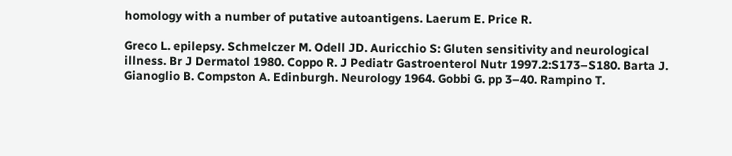homology with a number of putative autoantigens. Laerum E. Price R.

Greco L. epilepsy. Schmelczer M. Odell JD. Auricchio S: Gluten sensitivity and neurological illness. Br J Dermatol 1980. Coppo R. J Pediatr Gastroenterol Nutr 1997.2:S173–S180. Barta J. Gianoglio B. Compston A. Edinburgh. Neurology 1964. Gobbi G. pp 3–40. Rampino T.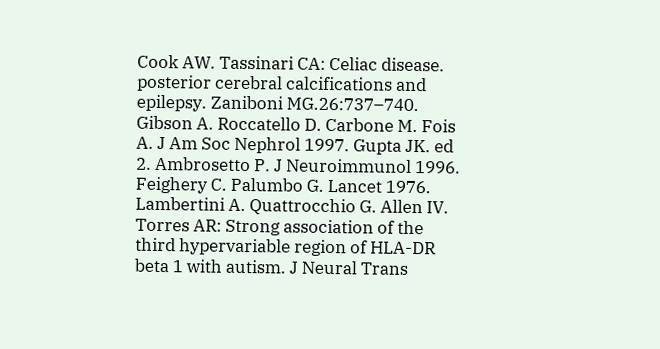Cook AW. Tassinari CA: Celiac disease. posterior cerebral calcifications and epilepsy. Zaniboni MG.26:737–740. Gibson A. Roccatello D. Carbone M. Fois A. J Am Soc Nephrol 1997. Gupta JK. ed 2. Ambrosetto P. J Neuroimmunol 1996. Feighery C. Palumbo G. Lancet 1976. Lambertini A. Quattrocchio G. Allen IV. Torres AR: Strong association of the third hypervariable region of HLA-DR beta 1 with autism. J Neural Trans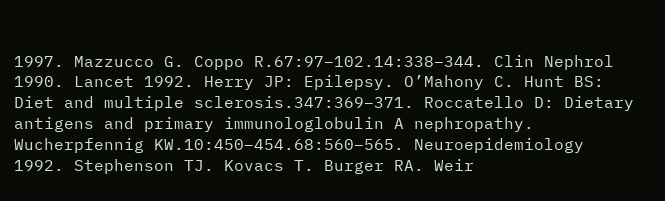1997. Mazzucco G. Coppo R.67:97–102.14:338–344. Clin Nephrol 1990. Lancet 1992. Herry JP: Epilepsy. O’Mahony C. Hunt BS: Diet and multiple sclerosis.347:369–371. Roccatello D: Dietary antigens and primary immunologlobulin A nephropathy. Wucherpfennig KW.10:450–454.68:560–565. Neuroepidemiology 1992. Stephenson TJ. Kovacs T. Burger RA. Weir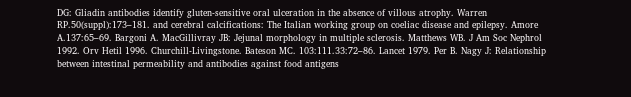DG: Gliadin antibodies identify gluten-sensitive oral ulceration in the absence of villous atrophy. Warren RP.50(suppl):173–181. and cerebral calcifications: The Italian working group on coeliac disease and epilepsy. Amore A.137:65–69. Bargoni A. MacGillivray JB: Jejunal morphology in multiple sclerosis. Matthews WB. J Am Soc Nephrol 1992. Orv Hetil 1996. Churchill-Livingstone. Bateson MC. 103:111.33:72–86. Lancet 1979. Per B. Nagy J: Relationship between intestinal permeability and antibodies against food antigens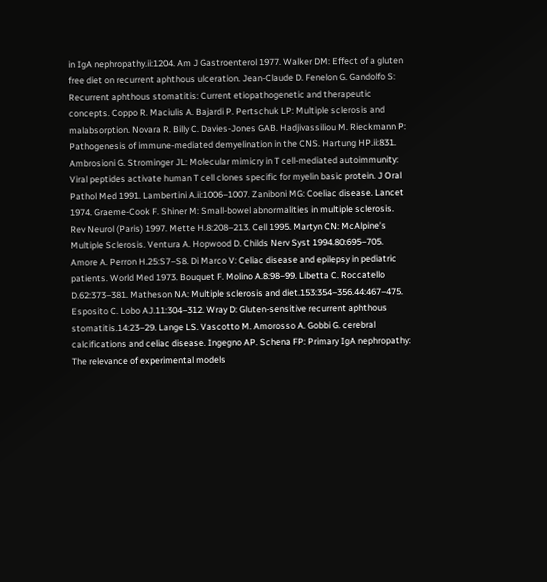in IgA nephropathy.ii:1204. Am J Gastroenterol 1977. Walker DM: Effect of a gluten free diet on recurrent aphthous ulceration. Jean-Claude D. Fenelon G. Gandolfo S: Recurrent aphthous stomatitis: Current etiopathogenetic and therapeutic concepts. Coppo R. Maciulis A. Bajardi P. Pertschuk LP: Multiple sclerosis and malabsorption. Novara R. Billy C. Davies-Jones GAB. Hadjivassiliou M. Rieckmann P: Pathogenesis of immune-mediated demyelination in the CNS. Hartung HP.ii:831. Ambrosioni G. Strominger JL: Molecular mimicry in T cell-mediated autoimmunity: Viral peptides activate human T cell clones specific for myelin basic protein. J Oral Pathol Med 1991. Lambertini A.ii:1006–1007. Zaniboni MG: Coeliac disease. Lancet 1974. Graeme-Cook F. Shiner M: Small-bowel abnormalities in multiple sclerosis. Rev Neurol (Paris) 1997. Mette H.8:208–213. Cell 1995. Martyn CN: McAlpine’s Multiple Sclerosis. Ventura A. Hopwood D. Childs Nerv Syst 1994.80:695–705. Amore A. Perron H.25:S7–S8. Di Marco V: Celiac disease and epilepsy in pediatric patients. World Med 1973. Bouquet F. Molino A.8:98–99. Libetta C. Roccatello D.62:373–381. Matheson NA: Multiple sclerosis and diet.153:354–356.44:467–475. Esposito C. Lobo AJ.11:304–312. Wray D: Gluten-sensitive recurrent aphthous stomatitis.14:23–29. Lange LS. Vascotto M. Amorosso A. Gobbi G. cerebral calcifications and celiac disease. Ingegno AP. Schena FP: Primary IgA nephropathy: The relevance of experimental models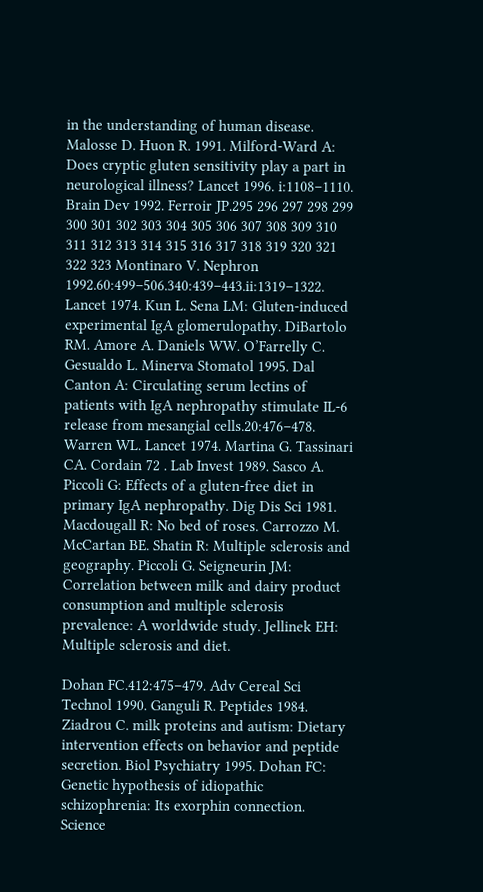in the understanding of human disease. Malosse D. Huon R. 1991. Milford-Ward A: Does cryptic gluten sensitivity play a part in neurological illness? Lancet 1996. i:1108–1110. Brain Dev 1992. Ferroir JP.295 296 297 298 299 300 301 302 303 304 305 306 307 308 309 310 311 312 313 314 315 316 317 318 319 320 321 322 323 Montinaro V. Nephron 1992.60:499–506.340:439–443.ii:1319–1322. Lancet 1974. Kun L. Sena LM: Gluten-induced experimental IgA glomerulopathy. DiBartolo RM. Amore A. Daniels WW. O’Farrelly C. Gesualdo L. Minerva Stomatol 1995. Dal Canton A: Circulating serum lectins of patients with IgA nephropathy stimulate IL-6 release from mesangial cells.20:476–478. Warren WL. Lancet 1974. Martina G. Tassinari CA. Cordain 72 . Lab Invest 1989. Sasco A. Piccoli G: Effects of a gluten-free diet in primary IgA nephropathy. Dig Dis Sci 1981. Macdougall R: No bed of roses. Carrozzo M. McCartan BE. Shatin R: Multiple sclerosis and geography. Piccoli G. Seigneurin JM: Correlation between milk and dairy product consumption and multiple sclerosis prevalence: A worldwide study. Jellinek EH: Multiple sclerosis and diet.

Dohan FC.412:475–479. Adv Cereal Sci Technol 1990. Ganguli R. Peptides 1984. Ziadrou C. milk proteins and autism: Dietary intervention effects on behavior and peptide secretion. Biol Psychiatry 1995. Dohan FC: Genetic hypothesis of idiopathic schizophrenia: Its exorphin connection. Science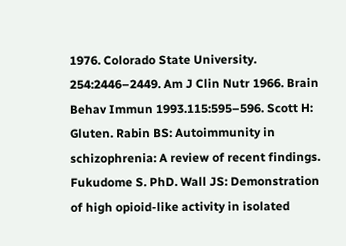1976. Colorado State University. 254:2446–2449. Am J Clin Nutr 1966. Brain Behav Immun 1993.115:595–596. Scott H: Gluten. Rabin BS: Autoimmunity in schizophrenia: A review of recent findings. Fukudome S. PhD. Wall JS: Demonstration of high opioid-like activity in isolated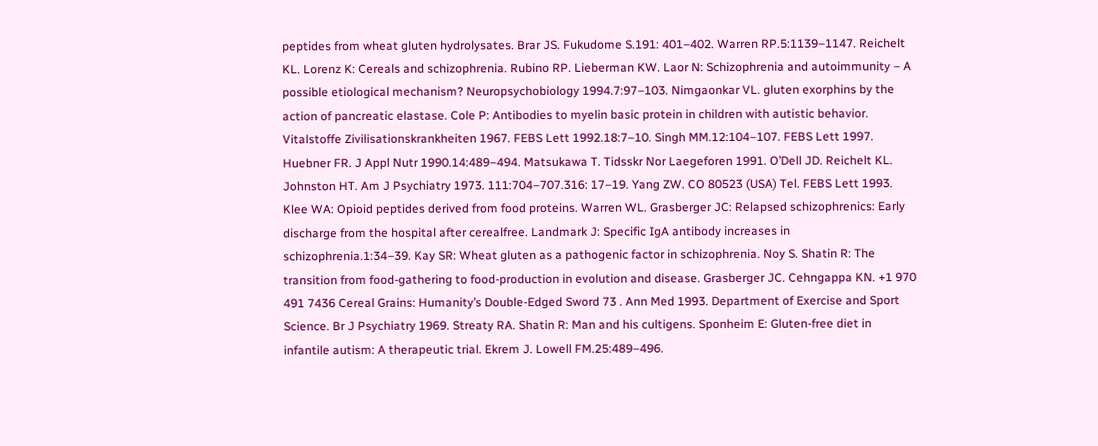peptides from wheat gluten hydrolysates. Brar JS. Fukudome S.191: 401–402. Warren RP.5:1139–1147. Reichelt KL. Lorenz K: Cereals and schizophrenia. Rubino RP. Lieberman KW. Laor N: Schizophrenia and autoimmunity – A possible etiological mechanism? Neuropsychobiology 1994.7:97–103. Nimgaonkar VL. gluten exorphins by the action of pancreatic elastase. Cole P: Antibodies to myelin basic protein in children with autistic behavior. Vitalstoffe Zivilisationskrankheiten 1967. FEBS Lett 1992.18:7–10. Singh MM.12:104–107. FEBS Lett 1997. Huebner FR. J Appl Nutr 1990.14:489–494. Matsukawa T. Tidsskr Nor Laegeforen 1991. O’Dell JD. Reichelt KL. Johnston HT. Am J Psychiatry 1973. 111:704–707.316: 17–19. Yang ZW. CO 80523 (USA) Tel. FEBS Lett 1993. Klee WA: Opioid peptides derived from food proteins. Warren WL. Grasberger JC: Relapsed schizophrenics: Early discharge from the hospital after cerealfree. Landmark J: Specific IgA antibody increases in schizophrenia.1:34–39. Kay SR: Wheat gluten as a pathogenic factor in schizophrenia. Noy S. Shatin R: The transition from food-gathering to food-production in evolution and disease. Grasberger JC. Cehngappa KN. +1 970 491 7436 Cereal Grains: Humanity’s Double-Edged Sword 73 . Ann Med 1993. Department of Exercise and Sport Science. Br J Psychiatry 1969. Streaty RA. Shatin R: Man and his cultigens. Sponheim E: Gluten-free diet in infantile autism: A therapeutic trial. Ekrem J. Lowell FM.25:489–496.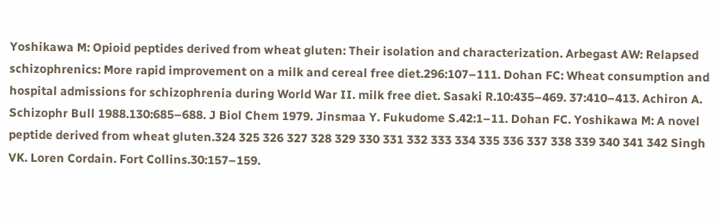Yoshikawa M: Opioid peptides derived from wheat gluten: Their isolation and characterization. Arbegast AW: Relapsed schizophrenics: More rapid improvement on a milk and cereal free diet.296:107–111. Dohan FC: Wheat consumption and hospital admissions for schizophrenia during World War II. milk free diet. Sasaki R.10:435–469. 37:410–413. Achiron A. Schizophr Bull 1988.130:685–688. J Biol Chem 1979. Jinsmaa Y. Fukudome S.42:1–11. Dohan FC. Yoshikawa M: A novel peptide derived from wheat gluten.324 325 326 327 328 329 330 331 332 333 334 335 336 337 338 339 340 341 342 Singh VK. Loren Cordain. Fort Collins.30:157–159.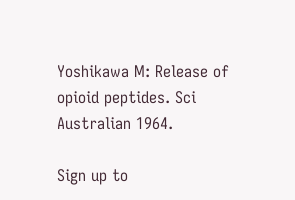Yoshikawa M: Release of opioid peptides. Sci Australian 1964.

Sign up to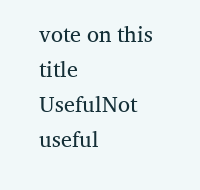vote on this title
UsefulNot useful